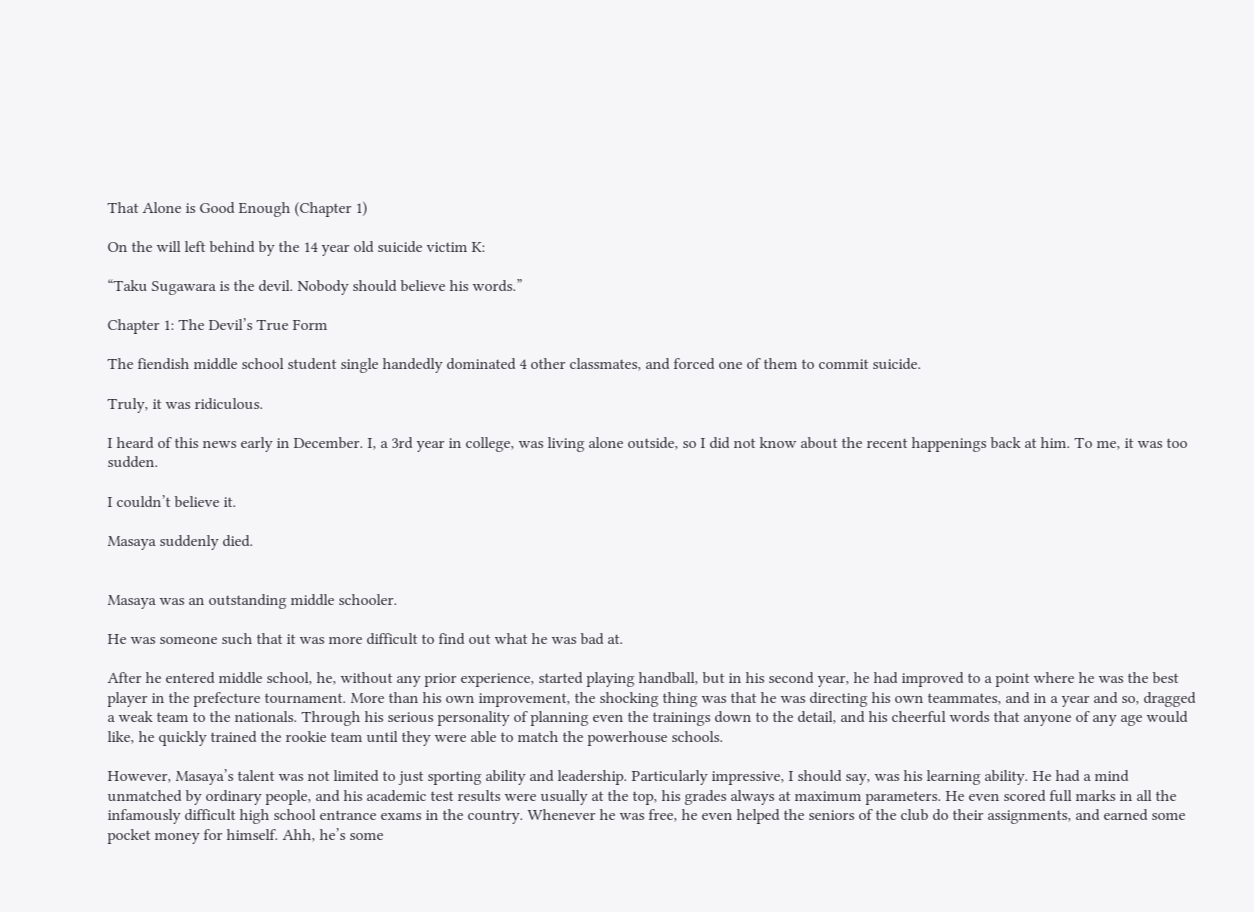That Alone is Good Enough (Chapter 1)

On the will left behind by the 14 year old suicide victim K:

“Taku Sugawara is the devil. Nobody should believe his words.”

Chapter 1: The Devil’s True Form

The fiendish middle school student single handedly dominated 4 other classmates, and forced one of them to commit suicide.

Truly, it was ridiculous.

I heard of this news early in December. I, a 3rd year in college, was living alone outside, so I did not know about the recent happenings back at him. To me, it was too sudden.

I couldn’t believe it.

Masaya suddenly died.


Masaya was an outstanding middle schooler.

He was someone such that it was more difficult to find out what he was bad at.

After he entered middle school, he, without any prior experience, started playing handball, but in his second year, he had improved to a point where he was the best player in the prefecture tournament. More than his own improvement, the shocking thing was that he was directing his own teammates, and in a year and so, dragged a weak team to the nationals. Through his serious personality of planning even the trainings down to the detail, and his cheerful words that anyone of any age would like, he quickly trained the rookie team until they were able to match the powerhouse schools.

However, Masaya’s talent was not limited to just sporting ability and leadership. Particularly impressive, I should say, was his learning ability. He had a mind unmatched by ordinary people, and his academic test results were usually at the top, his grades always at maximum parameters. He even scored full marks in all the infamously difficult high school entrance exams in the country. Whenever he was free, he even helped the seniors of the club do their assignments, and earned some pocket money for himself. Ahh, he’s some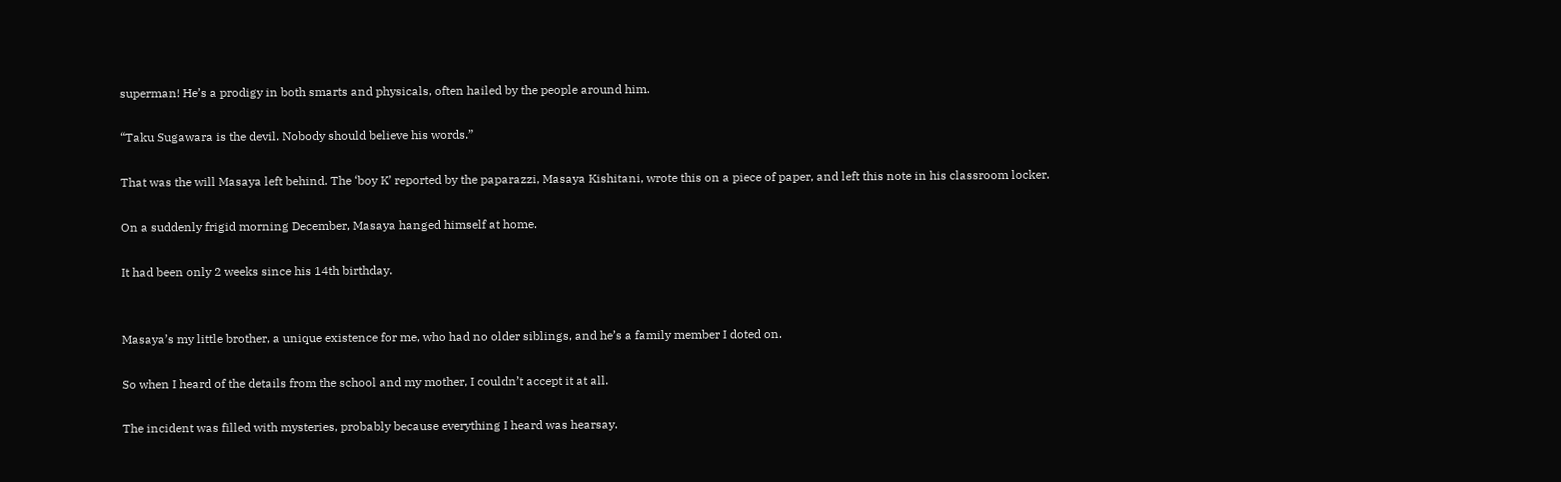superman! He’s a prodigy in both smarts and physicals, often hailed by the people around him.

“Taku Sugawara is the devil. Nobody should believe his words.”

That was the will Masaya left behind. The ‘boy K’ reported by the paparazzi, Masaya Kishitani, wrote this on a piece of paper, and left this note in his classroom locker.

On a suddenly frigid morning December, Masaya hanged himself at home.

It had been only 2 weeks since his 14th birthday.


Masaya’s my little brother, a unique existence for me, who had no older siblings, and he’s a family member I doted on.

So when I heard of the details from the school and my mother, I couldn’t accept it at all.

The incident was filled with mysteries, probably because everything I heard was hearsay.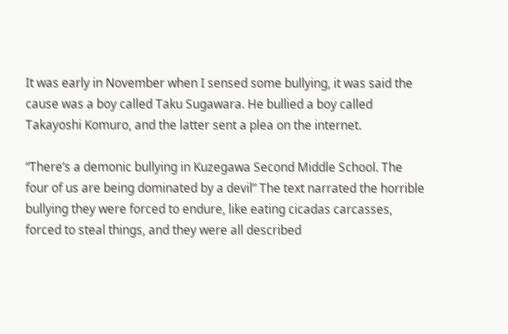It was early in November when I sensed some bullying, it was said the cause was a boy called Taku Sugawara. He bullied a boy called Takayoshi Komuro, and the latter sent a plea on the internet.

“There’s a demonic bullying in Kuzegawa Second Middle School. The four of us are being dominated by a devil” The text narrated the horrible bullying they were forced to endure, like eating cicadas carcasses, forced to steal things, and they were all described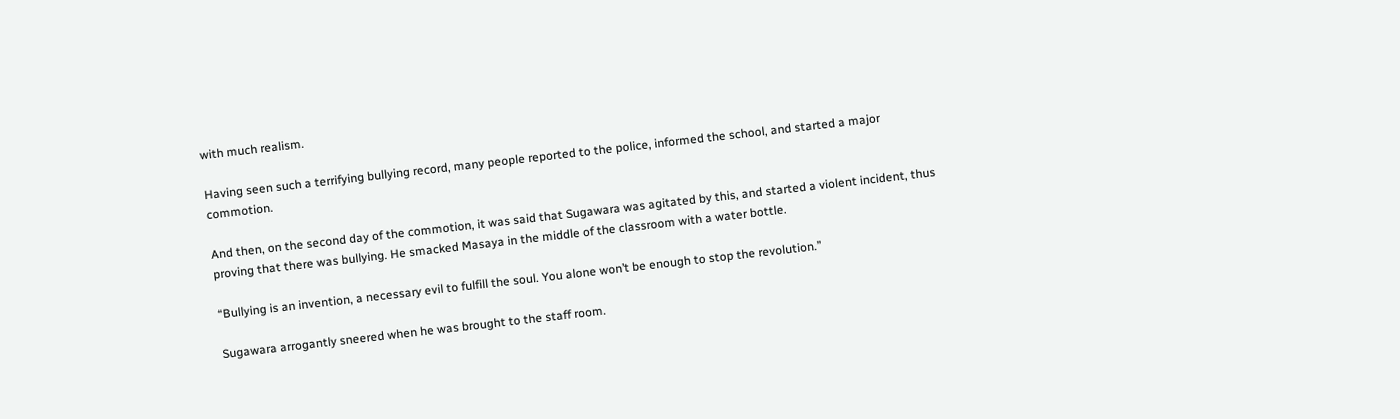with much realism.

Having seen such a terrifying bullying record, many people reported to the police, informed the school, and started a major commotion.

And then, on the second day of the commotion, it was said that Sugawara was agitated by this, and started a violent incident, thus proving that there was bullying. He smacked Masaya in the middle of the classroom with a water bottle.

“Bullying is an invention, a necessary evil to fulfill the soul. You alone won’t be enough to stop the revolution.”

Sugawara arrogantly sneered when he was brought to the staff room.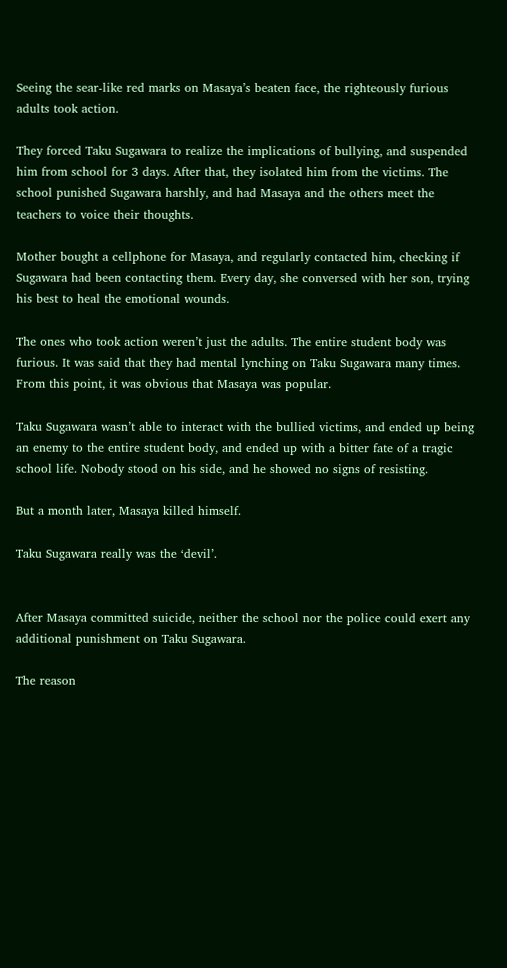Seeing the sear-like red marks on Masaya’s beaten face, the righteously furious adults took action.

They forced Taku Sugawara to realize the implications of bullying, and suspended him from school for 3 days. After that, they isolated him from the victims. The school punished Sugawara harshly, and had Masaya and the others meet the teachers to voice their thoughts.

Mother bought a cellphone for Masaya, and regularly contacted him, checking if Sugawara had been contacting them. Every day, she conversed with her son, trying his best to heal the emotional wounds.

The ones who took action weren’t just the adults. The entire student body was furious. It was said that they had mental lynching on Taku Sugawara many times. From this point, it was obvious that Masaya was popular.

Taku Sugawara wasn’t able to interact with the bullied victims, and ended up being an enemy to the entire student body, and ended up with a bitter fate of a tragic school life. Nobody stood on his side, and he showed no signs of resisting.

But a month later, Masaya killed himself.

Taku Sugawara really was the ‘devil’.


After Masaya committed suicide, neither the school nor the police could exert any additional punishment on Taku Sugawara.

The reason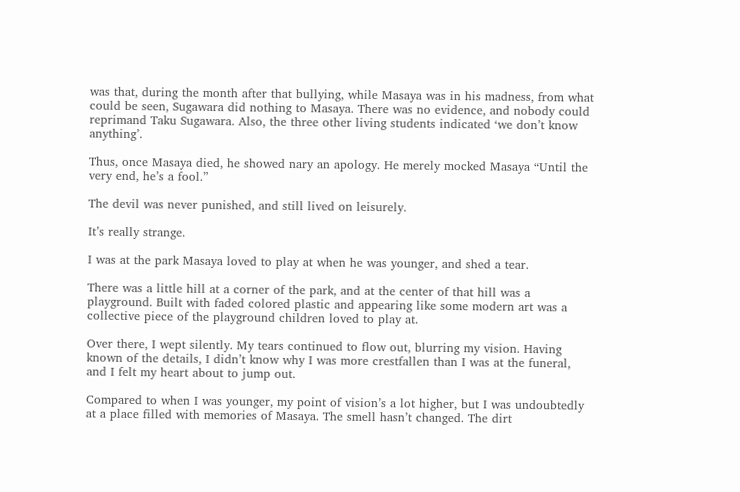was that, during the month after that bullying, while Masaya was in his madness, from what could be seen, Sugawara did nothing to Masaya. There was no evidence, and nobody could reprimand Taku Sugawara. Also, the three other living students indicated ‘we don’t know anything’.

Thus, once Masaya died, he showed nary an apology. He merely mocked Masaya “Until the very end, he’s a fool.”

The devil was never punished, and still lived on leisurely.

It’s really strange.

I was at the park Masaya loved to play at when he was younger, and shed a tear.

There was a little hill at a corner of the park, and at the center of that hill was a playground. Built with faded colored plastic and appearing like some modern art was a collective piece of the playground children loved to play at.

Over there, I wept silently. My tears continued to flow out, blurring my vision. Having known of the details, I didn’t know why I was more crestfallen than I was at the funeral, and I felt my heart about to jump out.

Compared to when I was younger, my point of vision’s a lot higher, but I was undoubtedly at a place filled with memories of Masaya. The smell hasn’t changed. The dirt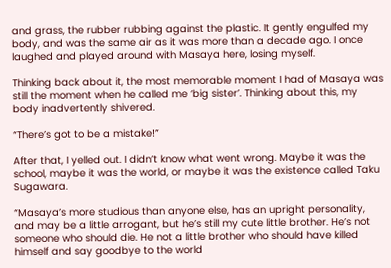and grass, the rubber rubbing against the plastic. It gently engulfed my body, and was the same air as it was more than a decade ago. I once laughed and played around with Masaya here, losing myself.

Thinking back about it, the most memorable moment I had of Masaya was still the moment when he called me ‘big sister’. Thinking about this, my body inadvertently shivered.

“There’s got to be a mistake!”

After that, I yelled out. I didn’t know what went wrong. Maybe it was the school, maybe it was the world, or maybe it was the existence called Taku Sugawara.

“Masaya’s more studious than anyone else, has an upright personality, and may be a little arrogant, but he’s still my cute little brother. He’s not someone who should die. He not a little brother who should have killed himself and say goodbye to the world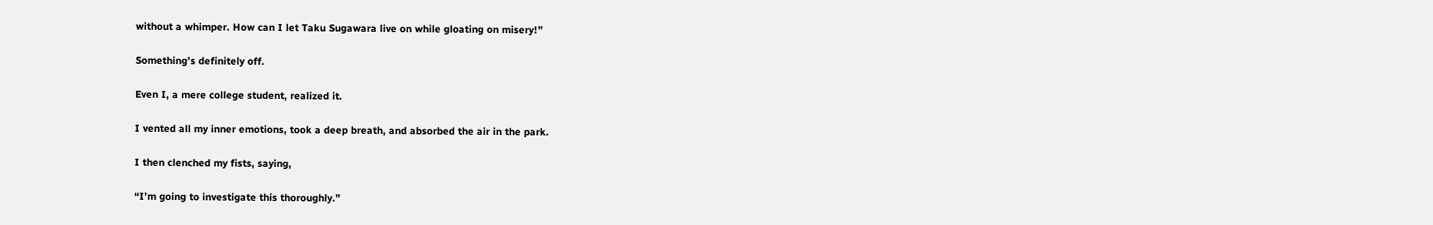without a whimper. How can I let Taku Sugawara live on while gloating on misery!”

Something’s definitely off.

Even I, a mere college student, realized it.

I vented all my inner emotions, took a deep breath, and absorbed the air in the park.

I then clenched my fists, saying,

“I’m going to investigate this thoroughly.”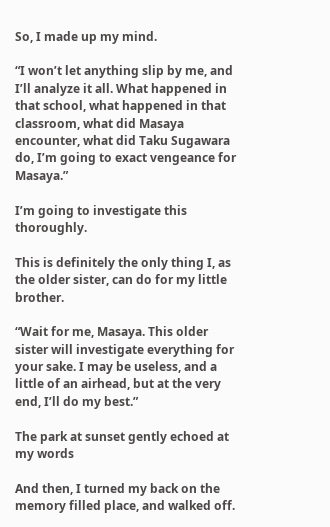So, I made up my mind.

“I won’t let anything slip by me, and I’ll analyze it all. What happened in that school, what happened in that classroom, what did Masaya encounter, what did Taku Sugawara do, I’m going to exact vengeance for Masaya.”

I’m going to investigate this thoroughly.

This is definitely the only thing I, as the older sister, can do for my little brother.

“Wait for me, Masaya. This older sister will investigate everything for your sake. I may be useless, and a little of an airhead, but at the very end, I’ll do my best.”

The park at sunset gently echoed at my words

And then, I turned my back on the memory filled place, and walked off.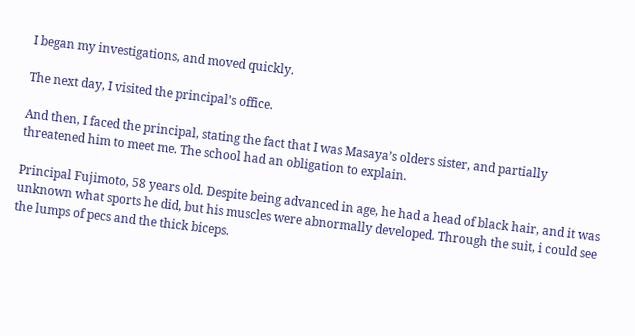I began my investigations, and moved quickly.

The next day, I visited the principal’s office.

And then, I faced the principal, stating the fact that I was Masaya’s olders sister, and partially threatened him to meet me. The school had an obligation to explain.

Principal Fujimoto, 58 years old. Despite being advanced in age, he had a head of black hair, and it was unknown what sports he did, but his muscles were abnormally developed. Through the suit, i could see the lumps of pecs and the thick biceps.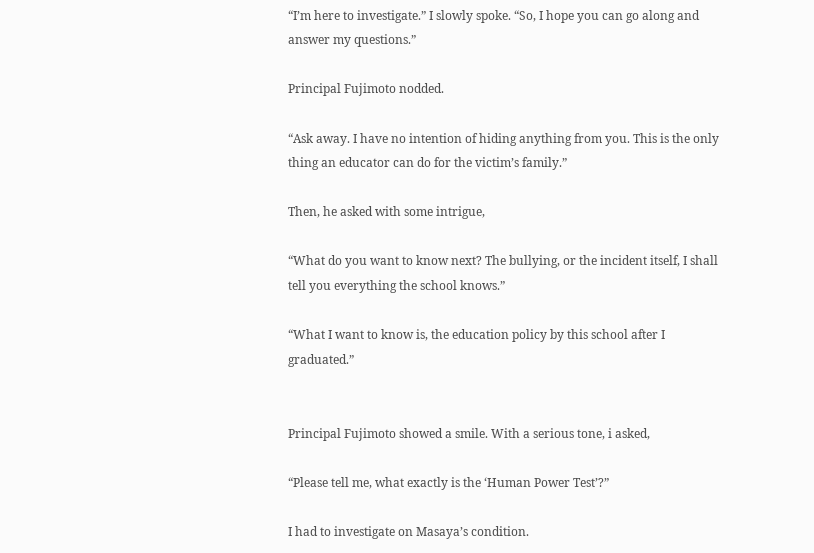“I’m here to investigate.” I slowly spoke. “So, I hope you can go along and answer my questions.”

Principal Fujimoto nodded.

“Ask away. I have no intention of hiding anything from you. This is the only thing an educator can do for the victim’s family.”

Then, he asked with some intrigue,

“What do you want to know next? The bullying, or the incident itself, I shall tell you everything the school knows.”

“What I want to know is, the education policy by this school after I graduated.”


Principal Fujimoto showed a smile. With a serious tone, i asked,

“Please tell me, what exactly is the ‘Human Power Test’?”

I had to investigate on Masaya’s condition.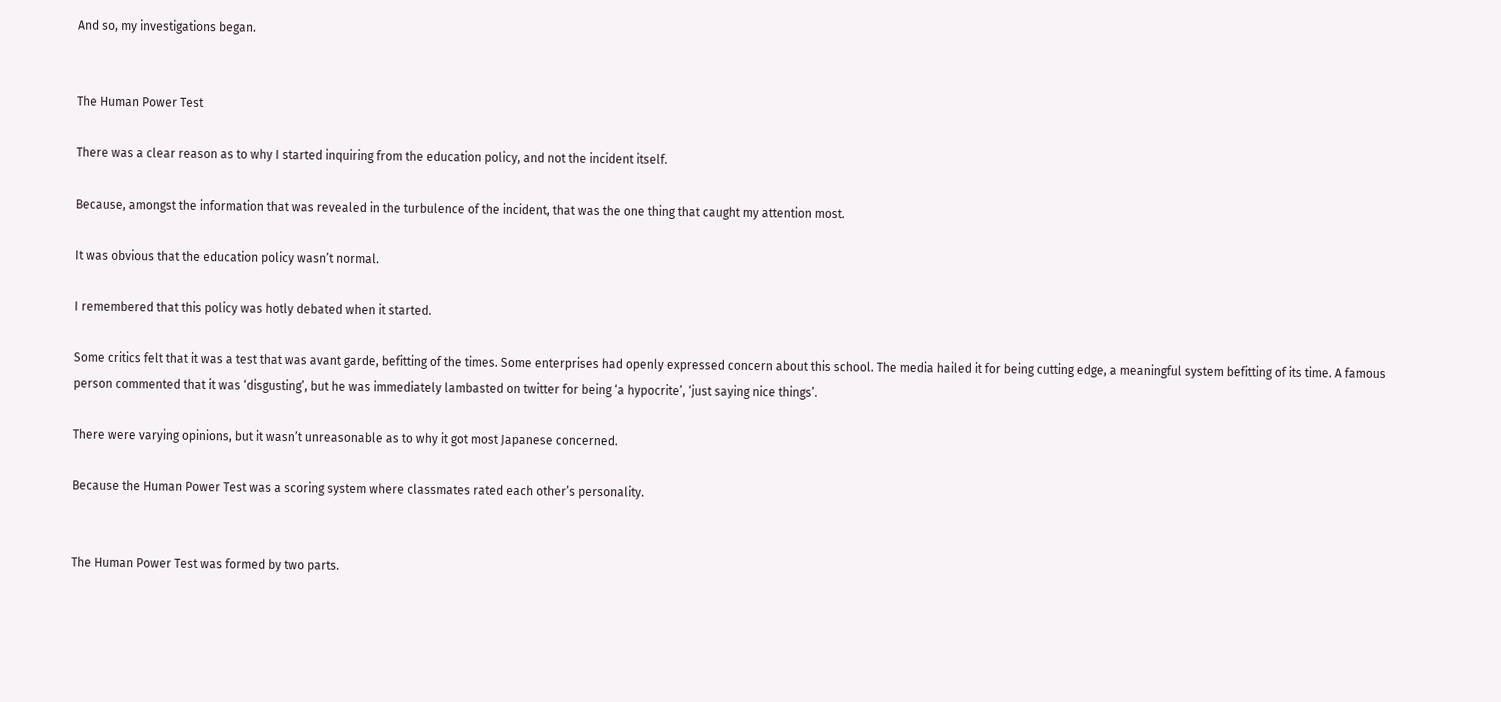And so, my investigations began.


The Human Power Test

There was a clear reason as to why I started inquiring from the education policy, and not the incident itself.

Because, amongst the information that was revealed in the turbulence of the incident, that was the one thing that caught my attention most.

It was obvious that the education policy wasn’t normal.

I remembered that this policy was hotly debated when it started.

Some critics felt that it was a test that was avant garde, befitting of the times. Some enterprises had openly expressed concern about this school. The media hailed it for being cutting edge, a meaningful system befitting of its time. A famous person commented that it was ‘disgusting’, but he was immediately lambasted on twitter for being ‘a hypocrite’, ‘just saying nice things’.

There were varying opinions, but it wasn’t unreasonable as to why it got most Japanese concerned.

Because the Human Power Test was a scoring system where classmates rated each other’s personality.


The Human Power Test was formed by two parts.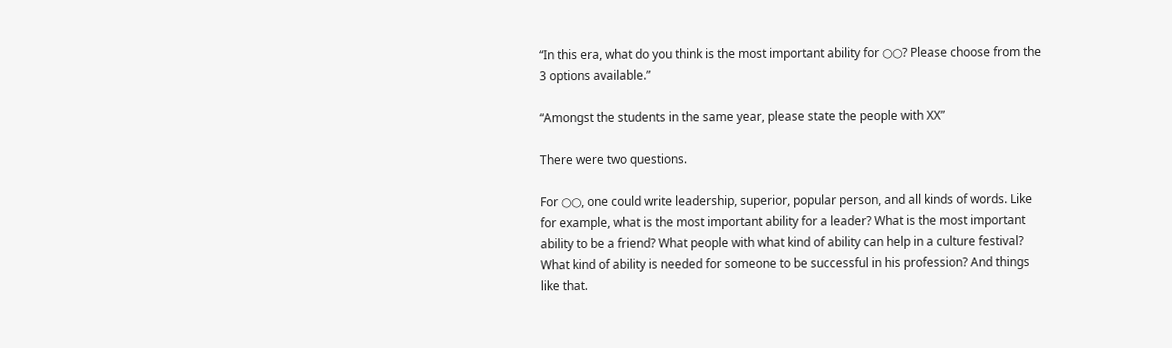“In this era, what do you think is the most important ability for ○○? Please choose from the 3 options available.”

“Amongst the students in the same year, please state the people with XX”

There were two questions.

For ○○, one could write leadership, superior, popular person, and all kinds of words. Like for example, what is the most important ability for a leader? What is the most important ability to be a friend? What people with what kind of ability can help in a culture festival? What kind of ability is needed for someone to be successful in his profession? And things like that.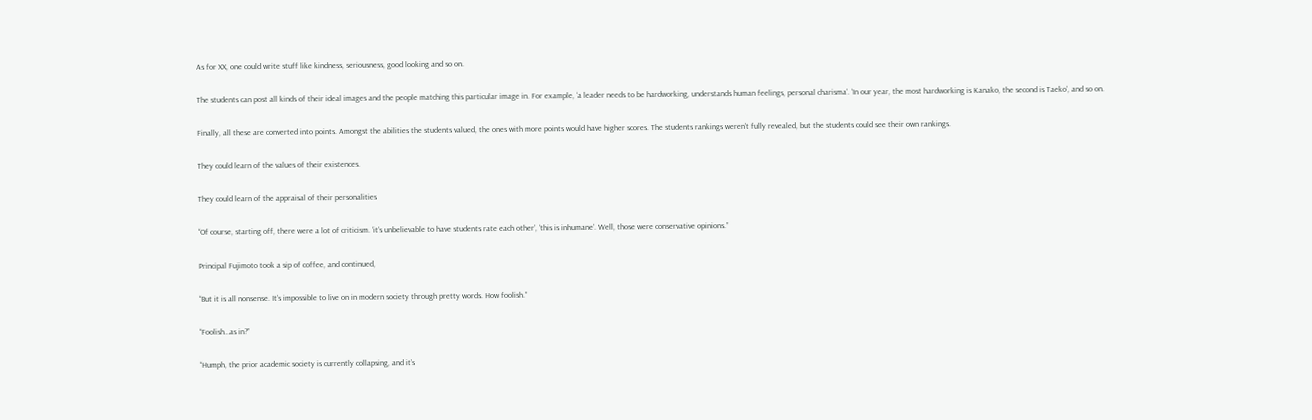As for XX, one could write stuff like kindness, seriousness, good looking and so on.

The students can post all kinds of their ideal images and the people matching this particular image in. For example, ‘a leader needs to be hardworking, understands human feelings, personal charisma’. ‘In our year, the most hardworking is Kanako, the second is Taeko’, and so on.

Finally, all these are converted into points. Amongst the abilities the students valued, the ones with more points would have higher scores. The students rankings weren’t fully revealed, but the students could see their own rankings.

They could learn of the values of their existences.

They could learn of the appraisal of their personalities

“Of course, starting off, there were a lot of criticism. ‘it’s unbelievable to have students rate each other’, ‘this is inhumane’. Well, those were conservative opinions.”

Principal Fujimoto took a sip of coffee, and continued,

“But it is all nonsense. It’s impossible to live on in modern society through pretty words. How foolish.”

“Foolish…as in?”

“Humph, the prior academic society is currently collapsing, and it’s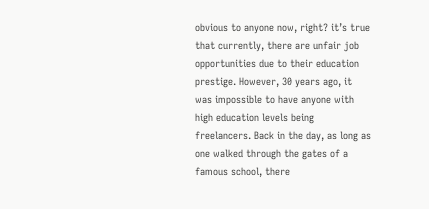obvious to anyone now, right? it’s true that currently, there are unfair job opportunities due to their education prestige. However, 30 years ago, it was impossible to have anyone with high education levels being freelancers. Back in the day, as long as one walked through the gates of a famous school, there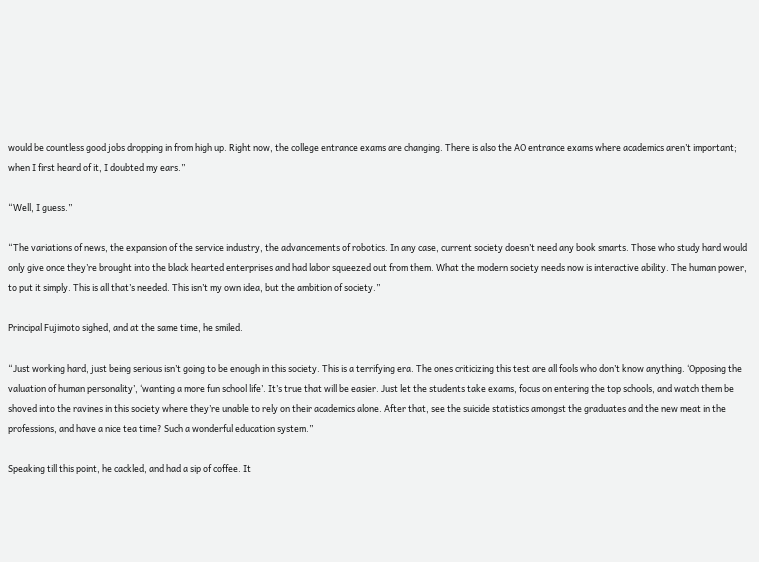would be countless good jobs dropping in from high up. Right now, the college entrance exams are changing. There is also the AO entrance exams where academics aren’t important; when I first heard of it, I doubted my ears.”

“Well, I guess.”

“The variations of news, the expansion of the service industry, the advancements of robotics. In any case, current society doesn’t need any book smarts. Those who study hard would only give once they’re brought into the black hearted enterprises and had labor squeezed out from them. What the modern society needs now is interactive ability. The human power, to put it simply. This is all that’s needed. This isn’t my own idea, but the ambition of society.”

Principal Fujimoto sighed, and at the same time, he smiled.

“Just working hard, just being serious isn’t going to be enough in this society. This is a terrifying era. The ones criticizing this test are all fools who don’t know anything. ‘Opposing the valuation of human personality’, ‘wanting a more fun school life’. It’s true that will be easier. Just let the students take exams, focus on entering the top schools, and watch them be shoved into the ravines in this society where they’re unable to rely on their academics alone. After that, see the suicide statistics amongst the graduates and the new meat in the professions, and have a nice tea time? Such a wonderful education system.”

Speaking till this point, he cackled, and had a sip of coffee. It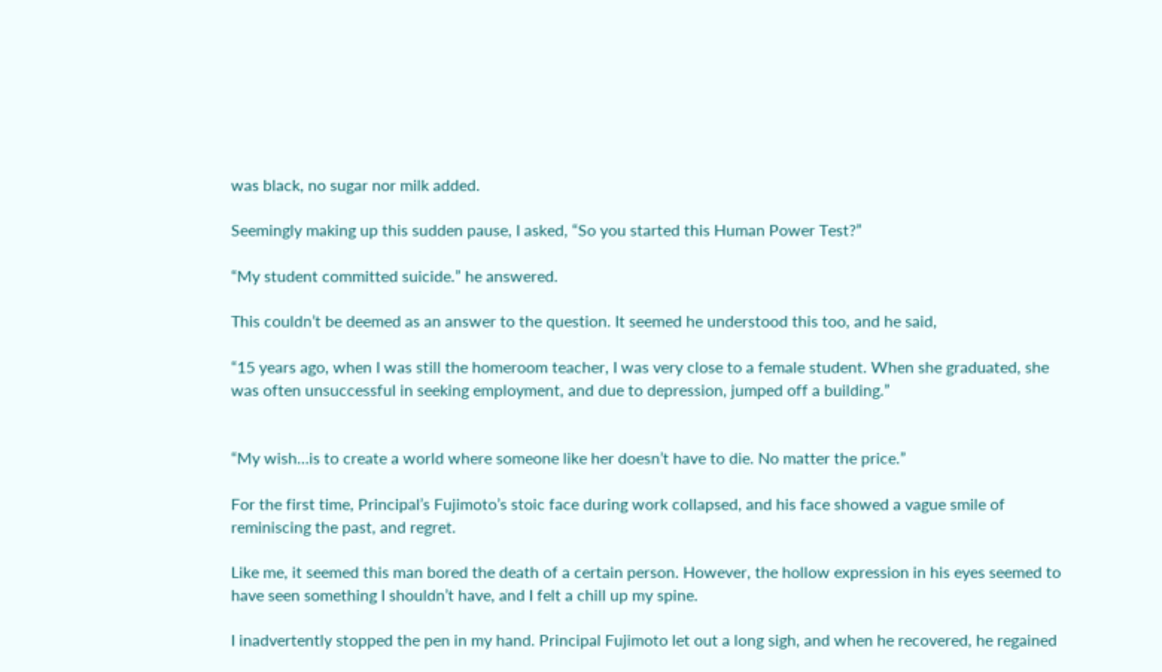was black, no sugar nor milk added.

Seemingly making up this sudden pause, I asked, “So you started this Human Power Test?”

“My student committed suicide.” he answered.

This couldn’t be deemed as an answer to the question. It seemed he understood this too, and he said,

“15 years ago, when I was still the homeroom teacher, I was very close to a female student. When she graduated, she was often unsuccessful in seeking employment, and due to depression, jumped off a building.”


“My wish…is to create a world where someone like her doesn’t have to die. No matter the price.”

For the first time, Principal’s Fujimoto’s stoic face during work collapsed, and his face showed a vague smile of reminiscing the past, and regret.

Like me, it seemed this man bored the death of a certain person. However, the hollow expression in his eyes seemed to have seen something I shouldn’t have, and I felt a chill up my spine.

I inadvertently stopped the pen in my hand. Principal Fujimoto let out a long sigh, and when he recovered, he regained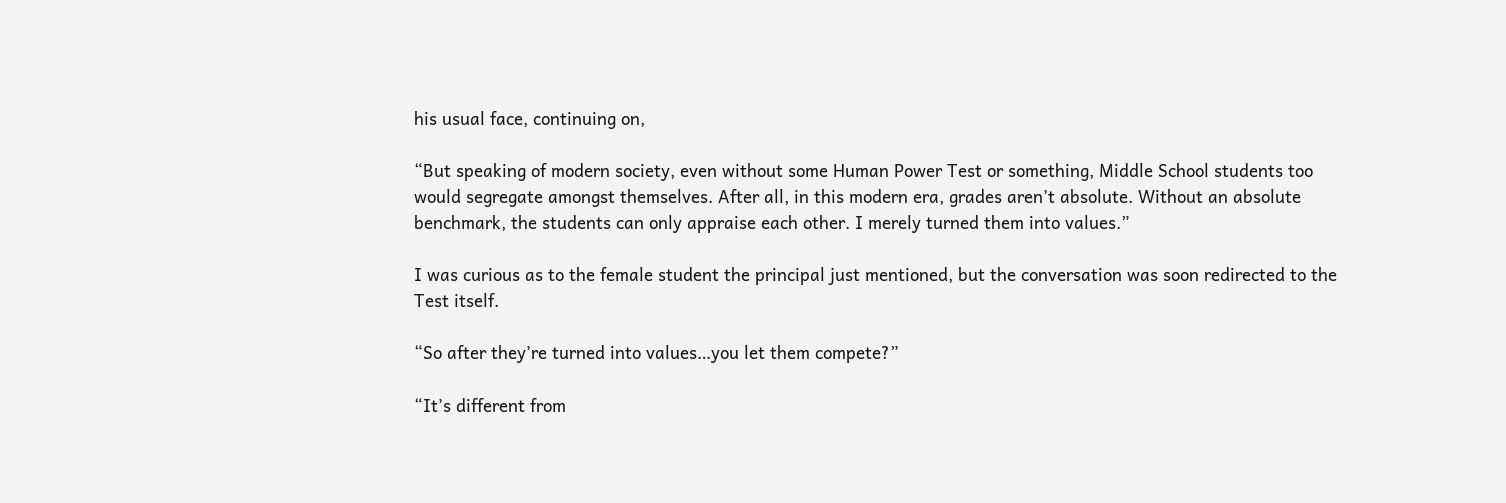his usual face, continuing on,

“But speaking of modern society, even without some Human Power Test or something, Middle School students too would segregate amongst themselves. After all, in this modern era, grades aren’t absolute. Without an absolute benchmark, the students can only appraise each other. I merely turned them into values.”

I was curious as to the female student the principal just mentioned, but the conversation was soon redirected to the Test itself.

“So after they’re turned into values…you let them compete?”

“It’s different from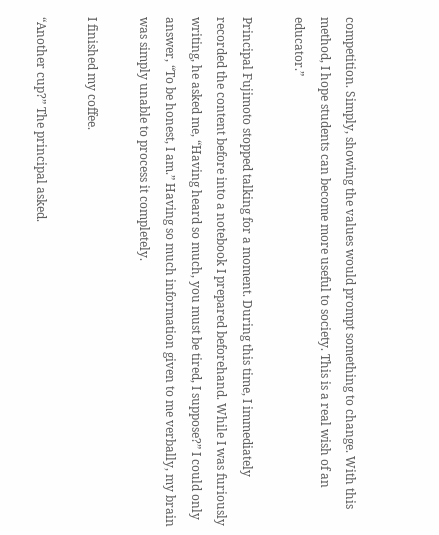competition. Simply, showing the values would prompt something to change. With this method, I hope students can become more useful to society. This is a real wish of an educator.”

Principal Fujimoto stopped talking for a moment. During this time, I immediately recorded the content before into a notebook I prepared beforehand. While I was furiously writing, he asked me, “Having heard so much, you must be tired, I suppose?” I could only answer, “To be honest, I am.” Having so much information given to me verbally, my brain was simply unable to process it completely.

I finished my coffee.

“Another cup?” The principal asked.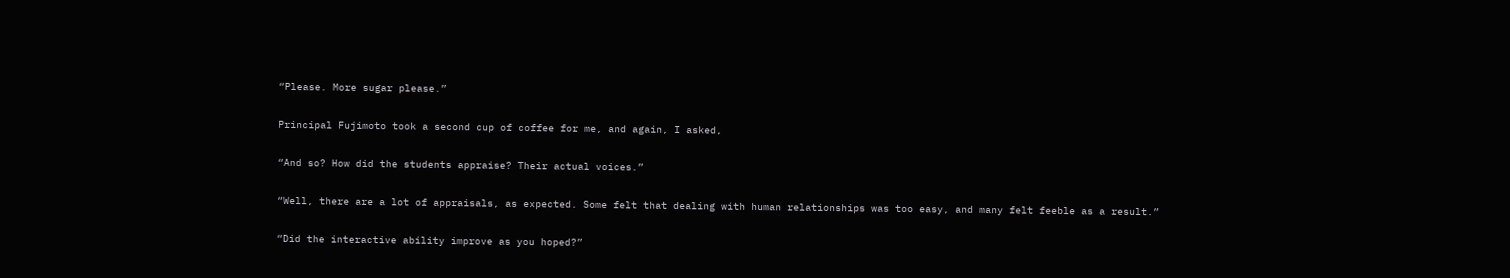“Please. More sugar please.”

Principal Fujimoto took a second cup of coffee for me, and again, I asked,

“And so? How did the students appraise? Their actual voices.”

“Well, there are a lot of appraisals, as expected. Some felt that dealing with human relationships was too easy, and many felt feeble as a result.”

“Did the interactive ability improve as you hoped?”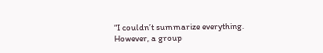“I couldn’t summarize everything. However, a group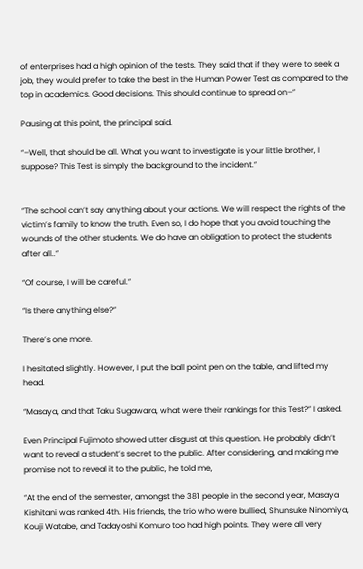of enterprises had a high opinion of the tests. They said that if they were to seek a job, they would prefer to take the best in the Human Power Test as compared to the top in academics. Good decisions. This should continue to spread on–”

Pausing at this point, the principal said.

“–Well, that should be all. What you want to investigate is your little brother, I suppose? This Test is simply the background to the incident.”


“The school can’t say anything about your actions. We will respect the rights of the victim’s family to know the truth. Even so, I do hope that you avoid touching the wounds of the other students. We do have an obligation to protect the students after all..”

“Of course, I will be careful.”

“Is there anything else?”

There’s one more.

I hesitated slightly. However, I put the ball point pen on the table, and lifted my head.

“Masaya, and that Taku Sugawara, what were their rankings for this Test?” I asked.

Even Principal Fujimoto showed utter disgust at this question. He probably didn’t want to reveal a student’s secret to the public. After considering, and making me promise not to reveal it to the public, he told me,

“At the end of the semester, amongst the 381 people in the second year, Masaya Kishitani was ranked 4th. His friends, the trio who were bullied, Shunsuke Ninomiya, Kouji Watabe, and Tadayoshi Komuro too had high points. They were all very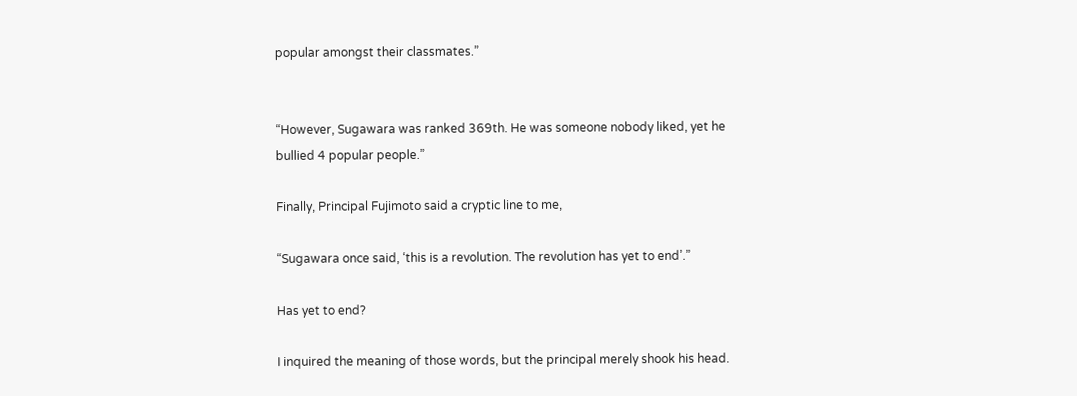popular amongst their classmates.”


“However, Sugawara was ranked 369th. He was someone nobody liked, yet he bullied 4 popular people.”

Finally, Principal Fujimoto said a cryptic line to me,

“Sugawara once said, ‘this is a revolution. The revolution has yet to end’.”

Has yet to end?

I inquired the meaning of those words, but the principal merely shook his head.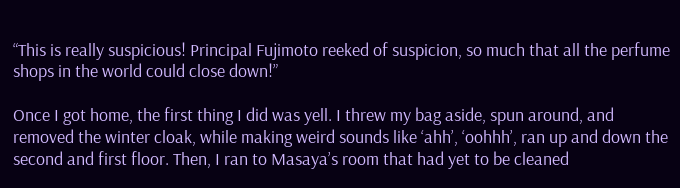“This is really suspicious! Principal Fujimoto reeked of suspicion, so much that all the perfume shops in the world could close down!”

Once I got home, the first thing I did was yell. I threw my bag aside, spun around, and removed the winter cloak, while making weird sounds like ‘ahh’, ‘oohhh’, ran up and down the second and first floor. Then, I ran to Masaya’s room that had yet to be cleaned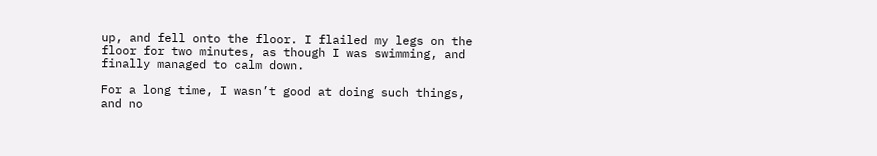up, and fell onto the floor. I flailed my legs on the floor for two minutes, as though I was swimming, and finally managed to calm down.

For a long time, I wasn’t good at doing such things, and no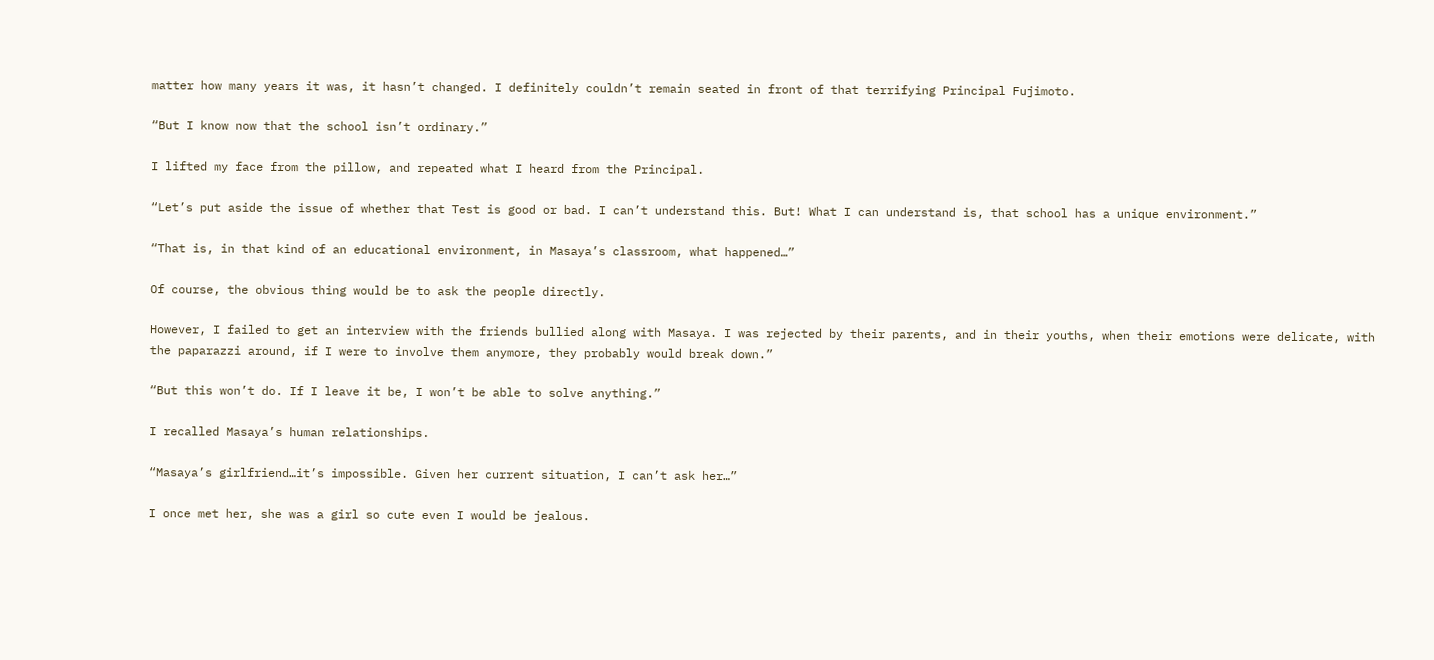matter how many years it was, it hasn’t changed. I definitely couldn’t remain seated in front of that terrifying Principal Fujimoto.

“But I know now that the school isn’t ordinary.”

I lifted my face from the pillow, and repeated what I heard from the Principal.

“Let’s put aside the issue of whether that Test is good or bad. I can’t understand this. But! What I can understand is, that school has a unique environment.”

“That is, in that kind of an educational environment, in Masaya’s classroom, what happened…”

Of course, the obvious thing would be to ask the people directly.

However, I failed to get an interview with the friends bullied along with Masaya. I was rejected by their parents, and in their youths, when their emotions were delicate, with the paparazzi around, if I were to involve them anymore, they probably would break down.”

“But this won’t do. If I leave it be, I won’t be able to solve anything.”

I recalled Masaya’s human relationships.

“Masaya’s girlfriend…it’s impossible. Given her current situation, I can’t ask her…”

I once met her, she was a girl so cute even I would be jealous.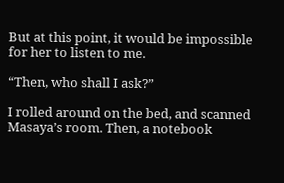But at this point, it would be impossible for her to listen to me.

“Then, who shall I ask?”

I rolled around on the bed, and scanned Masaya’s room. Then, a notebook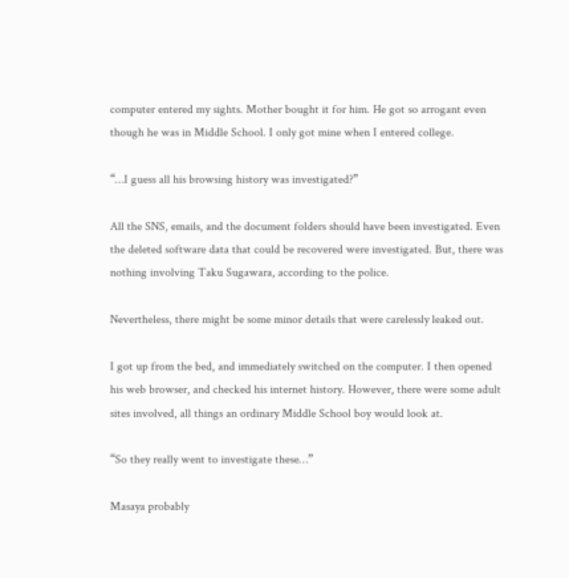computer entered my sights. Mother bought it for him. He got so arrogant even though he was in Middle School. I only got mine when I entered college.

“…I guess all his browsing history was investigated?”

All the SNS, emails, and the document folders should have been investigated. Even the deleted software data that could be recovered were investigated. But, there was nothing involving Taku Sugawara, according to the police.

Nevertheless, there might be some minor details that were carelessly leaked out.

I got up from the bed, and immediately switched on the computer. I then opened his web browser, and checked his internet history. However, there were some adult sites involved, all things an ordinary Middle School boy would look at.

“So they really went to investigate these…”

Masaya probably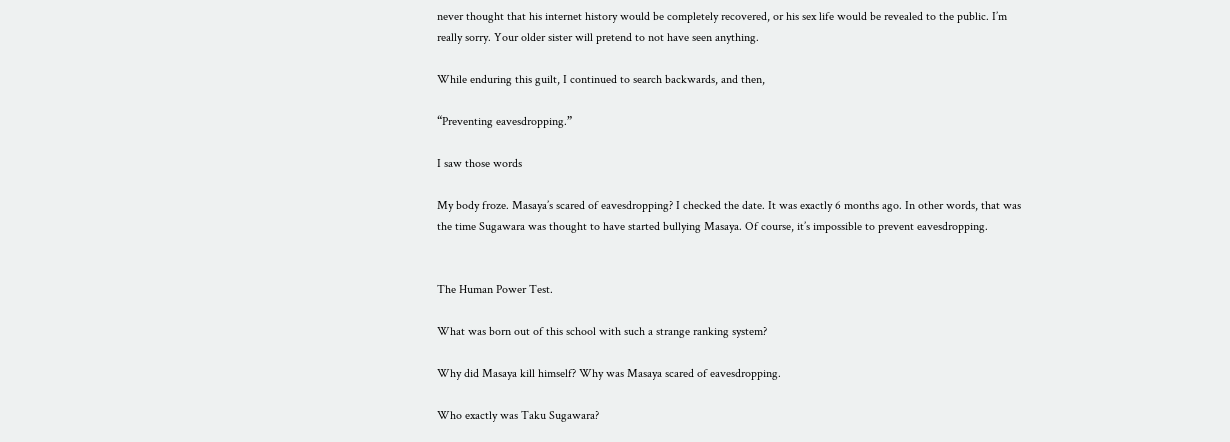never thought that his internet history would be completely recovered, or his sex life would be revealed to the public. I’m really sorry. Your older sister will pretend to not have seen anything.

While enduring this guilt, I continued to search backwards, and then,

“Preventing eavesdropping.”

I saw those words

My body froze. Masaya’s scared of eavesdropping? I checked the date. It was exactly 6 months ago. In other words, that was the time Sugawara was thought to have started bullying Masaya. Of course, it’s impossible to prevent eavesdropping.


The Human Power Test.

What was born out of this school with such a strange ranking system?

Why did Masaya kill himself? Why was Masaya scared of eavesdropping.

Who exactly was Taku Sugawara?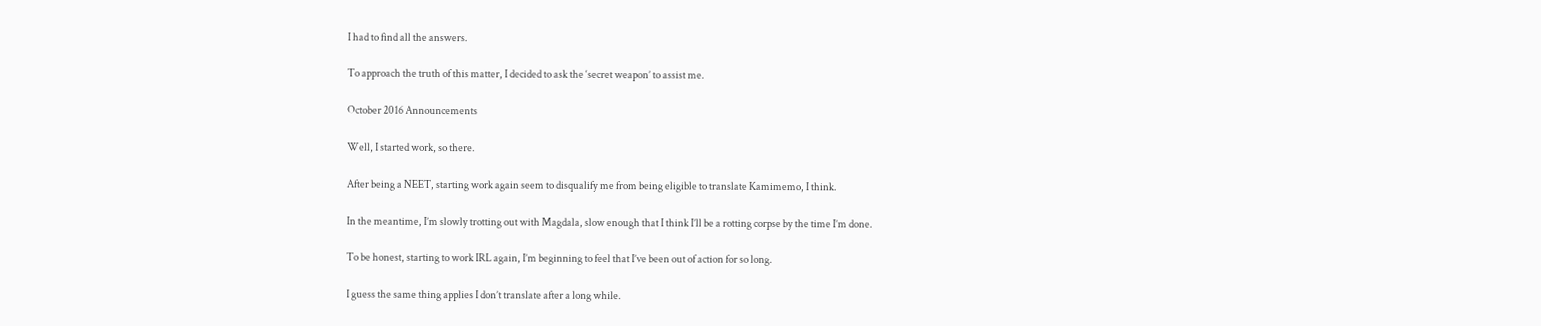I had to find all the answers.

To approach the truth of this matter, I decided to ask the ‘secret weapon’ to assist me.

October 2016 Announcements

Well, I started work, so there.

After being a NEET, starting work again seem to disqualify me from being eligible to translate Kamimemo, I think.

In the meantime, I’m slowly trotting out with Magdala, slow enough that I think I’ll be a rotting corpse by the time I’m done.

To be honest, starting to work IRL again, I’m beginning to feel that I’ve been out of action for so long.

I guess the same thing applies I don’t translate after a long while.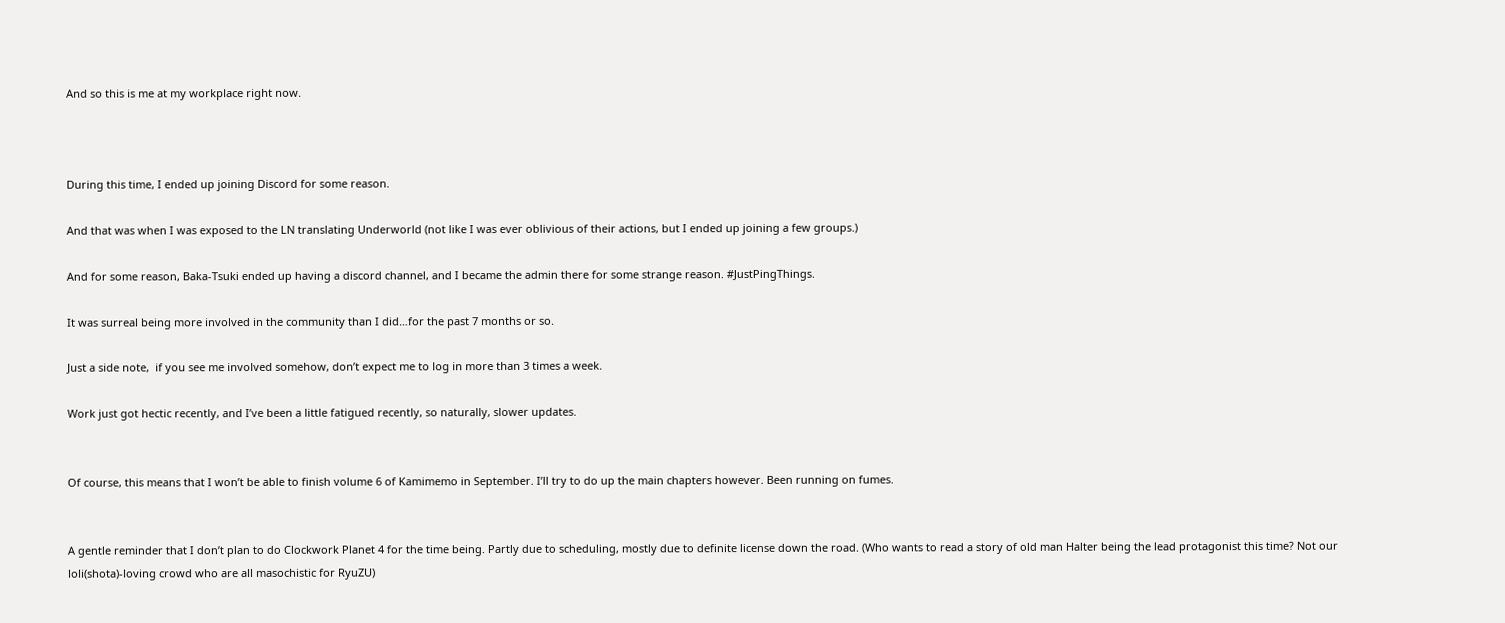And so this is me at my workplace right now.



During this time, I ended up joining Discord for some reason.

And that was when I was exposed to the LN translating Underworld (not like I was ever oblivious of their actions, but I ended up joining a few groups.)

And for some reason, Baka-Tsuki ended up having a discord channel, and I became the admin there for some strange reason. #JustPingThings.

It was surreal being more involved in the community than I did…for the past 7 months or so.

Just a side note,  if you see me involved somehow, don’t expect me to log in more than 3 times a week.

Work just got hectic recently, and I’ve been a little fatigued recently, so naturally, slower updates.


Of course, this means that I won’t be able to finish volume 6 of Kamimemo in September. I’ll try to do up the main chapters however. Been running on fumes.


A gentle reminder that I don’t plan to do Clockwork Planet 4 for the time being. Partly due to scheduling, mostly due to definite license down the road. (Who wants to read a story of old man Halter being the lead protagonist this time? Not our loli(shota)-loving crowd who are all masochistic for RyuZU)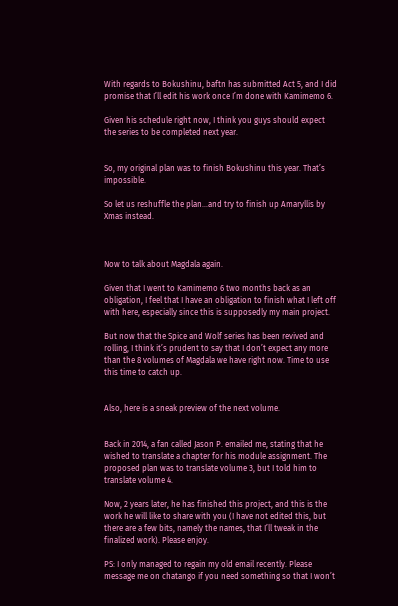With regards to Bokushinu, baftn has submitted Act 5, and I did promise that I’ll edit his work once I’m done with Kamimemo 6.

Given his schedule right now, I think you guys should expect the series to be completed next year.


So, my original plan was to finish Bokushinu this year. That’s impossible.

So let us reshuffle the plan…and try to finish up Amaryllis by Xmas instead.



Now to talk about Magdala again.

Given that I went to Kamimemo 6 two months back as an obligation, I feel that I have an obligation to finish what I left off with here, especially since this is supposedly my main project.

But now that the Spice and Wolf series has been revived and rolling, I think it’s prudent to say that I don’t expect any more than the 8 volumes of Magdala we have right now. Time to use this time to catch up.


Also, here is a sneak preview of the next volume.


Back in 2014, a fan called Jason P. emailed me, stating that he wished to translate a chapter for his module assignment. The proposed plan was to translate volume 3, but I told him to translate volume 4.

Now, 2 years later, he has finished this project, and this is the work he will like to share with you (I have not edited this, but there are a few bits, namely the names, that I’ll tweak in the finalized work). Please enjoy.

PS: I only managed to regain my old email recently. Please message me on chatango if you need something so that I won’t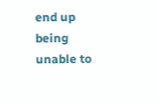end up being unable to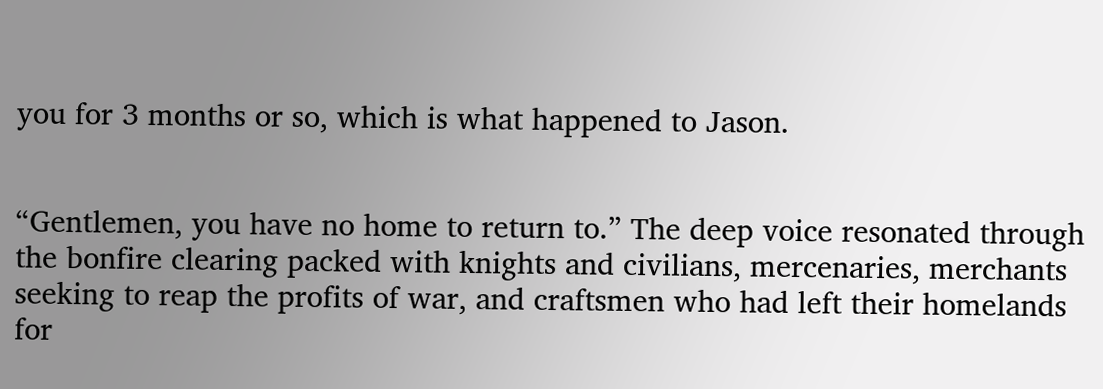you for 3 months or so, which is what happened to Jason.


“Gentlemen, you have no home to return to.” The deep voice resonated through the bonfire clearing packed with knights and civilians, mercenaries, merchants seeking to reap the profits of war, and craftsmen who had left their homelands for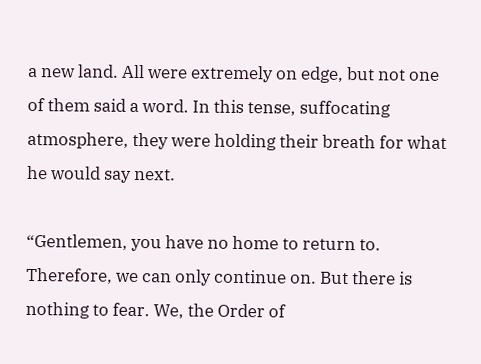a new land. All were extremely on edge, but not one of them said a word. In this tense, suffocating atmosphere, they were holding their breath for what he would say next.

“Gentlemen, you have no home to return to. Therefore, we can only continue on. But there is nothing to fear. We, the Order of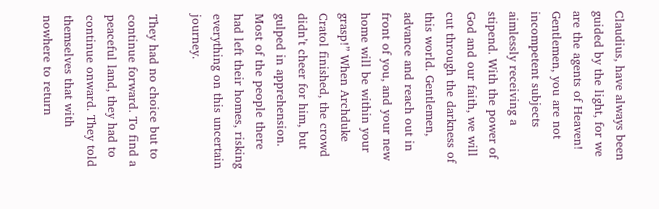Claudius, have always been guided by the light, for we are the agents of Heaven! Gentlemen, you are not incompetent subjects aimlessly receiving a stipend. With the power of God and our faith, we will cut through the darkness of this world. Gentlemen, advance and reach out in front of you, and your new home will be within your grasp!” When Archduke Cratol finished, the crowd didn’t cheer for him, but gulped in apprehension. Most of the people there had left their homes, risking everything on this uncertain journey.

They had no choice but to continue forward. To find a peaceful land, they had to continue onward. They told themselves that with nowhere to return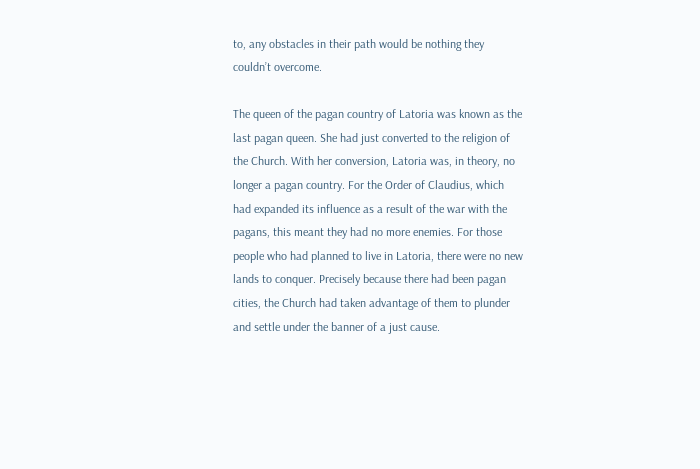to, any obstacles in their path would be nothing they couldn’t overcome.

The queen of the pagan country of Latoria was known as the last pagan queen. She had just converted to the religion of the Church. With her conversion, Latoria was, in theory, no longer a pagan country. For the Order of Claudius, which had expanded its influence as a result of the war with the pagans, this meant they had no more enemies. For those people who had planned to live in Latoria, there were no new lands to conquer. Precisely because there had been pagan cities, the Church had taken advantage of them to plunder and settle under the banner of a just cause.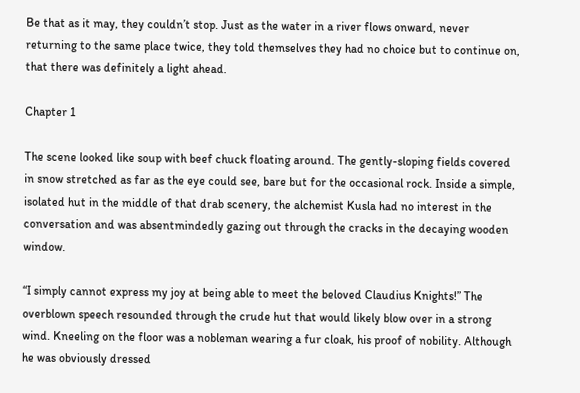Be that as it may, they couldn’t stop. Just as the water in a river flows onward, never returning to the same place twice, they told themselves they had no choice but to continue on, that there was definitely a light ahead.

Chapter 1

The scene looked like soup with beef chuck floating around. The gently-sloping fields covered in snow stretched as far as the eye could see, bare but for the occasional rock. Inside a simple, isolated hut in the middle of that drab scenery, the alchemist Kusla had no interest in the conversation and was absentmindedly gazing out through the cracks in the decaying wooden window.

“I simply cannot express my joy at being able to meet the beloved Claudius Knights!” The overblown speech resounded through the crude hut that would likely blow over in a strong wind. Kneeling on the floor was a nobleman wearing a fur cloak, his proof of nobility. Although he was obviously dressed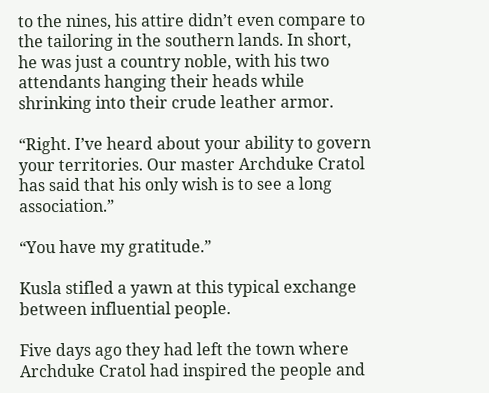to the nines, his attire didn’t even compare to the tailoring in the southern lands. In short, he was just a country noble, with his two attendants hanging their heads while shrinking into their crude leather armor.

“Right. I’ve heard about your ability to govern your territories. Our master Archduke Cratol has said that his only wish is to see a long association.”

“You have my gratitude.”

Kusla stifled a yawn at this typical exchange between influential people.

Five days ago they had left the town where Archduke Cratol had inspired the people and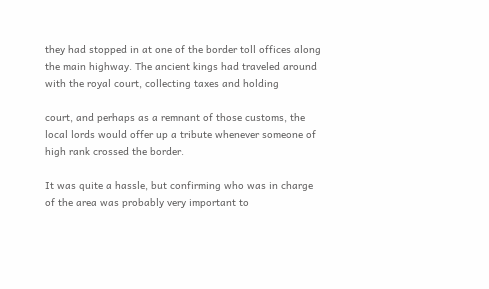they had stopped in at one of the border toll offices along the main highway. The ancient kings had traveled around with the royal court, collecting taxes and holding

court, and perhaps as a remnant of those customs, the local lords would offer up a tribute whenever someone of high rank crossed the border.

It was quite a hassle, but confirming who was in charge of the area was probably very important to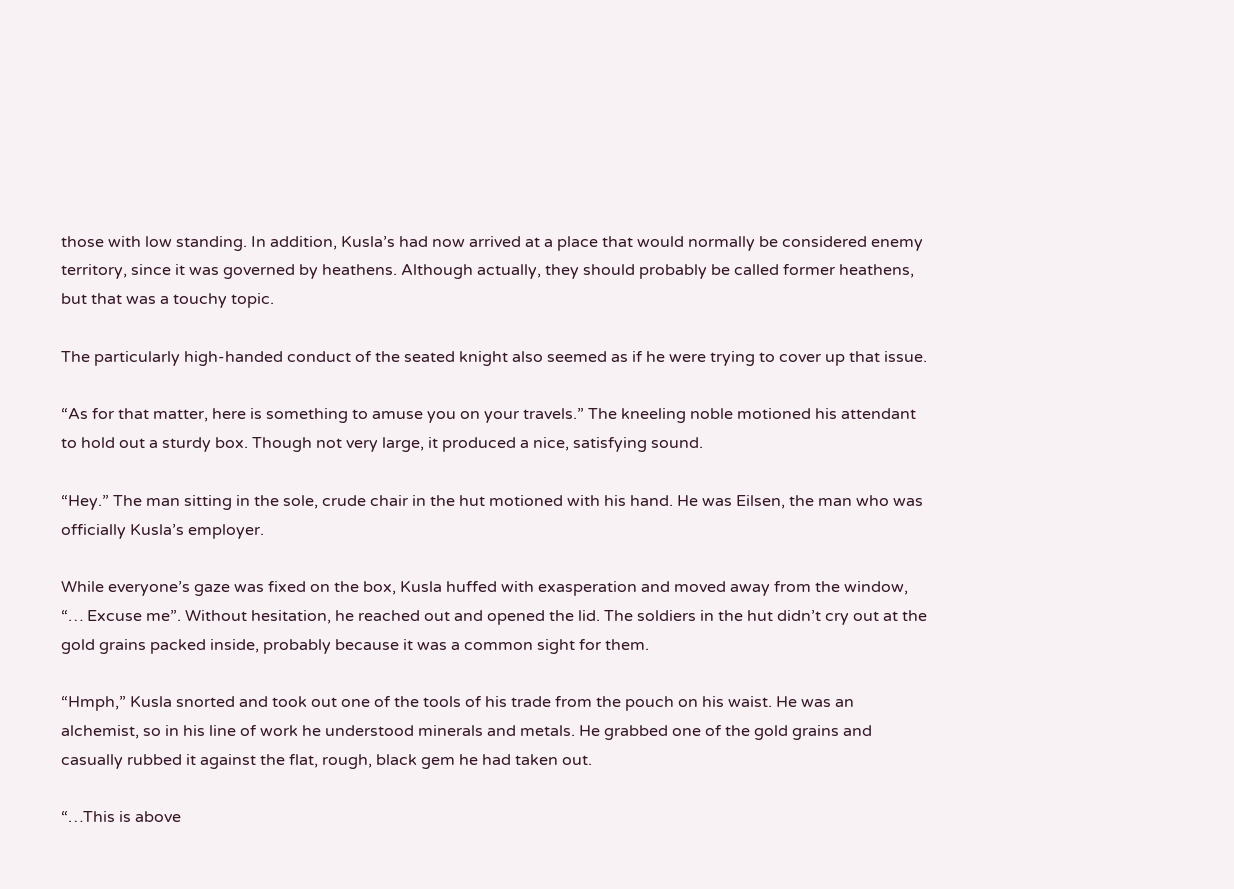those with low standing. In addition, Kusla’s had now arrived at a place that would normally be considered enemy territory, since it was governed by heathens. Although actually, they should probably be called former heathens, but that was a touchy topic.

The particularly high-handed conduct of the seated knight also seemed as if he were trying to cover up that issue.

“As for that matter, here is something to amuse you on your travels.” The kneeling noble motioned his attendant to hold out a sturdy box. Though not very large, it produced a nice, satisfying sound.

“Hey.” The man sitting in the sole, crude chair in the hut motioned with his hand. He was Eilsen, the man who was officially Kusla’s employer.

While everyone’s gaze was fixed on the box, Kusla huffed with exasperation and moved away from the window, “… Excuse me”. Without hesitation, he reached out and opened the lid. The soldiers in the hut didn’t cry out at the gold grains packed inside, probably because it was a common sight for them.

“Hmph,” Kusla snorted and took out one of the tools of his trade from the pouch on his waist. He was an alchemist, so in his line of work he understood minerals and metals. He grabbed one of the gold grains and casually rubbed it against the flat, rough, black gem he had taken out.

“…This is above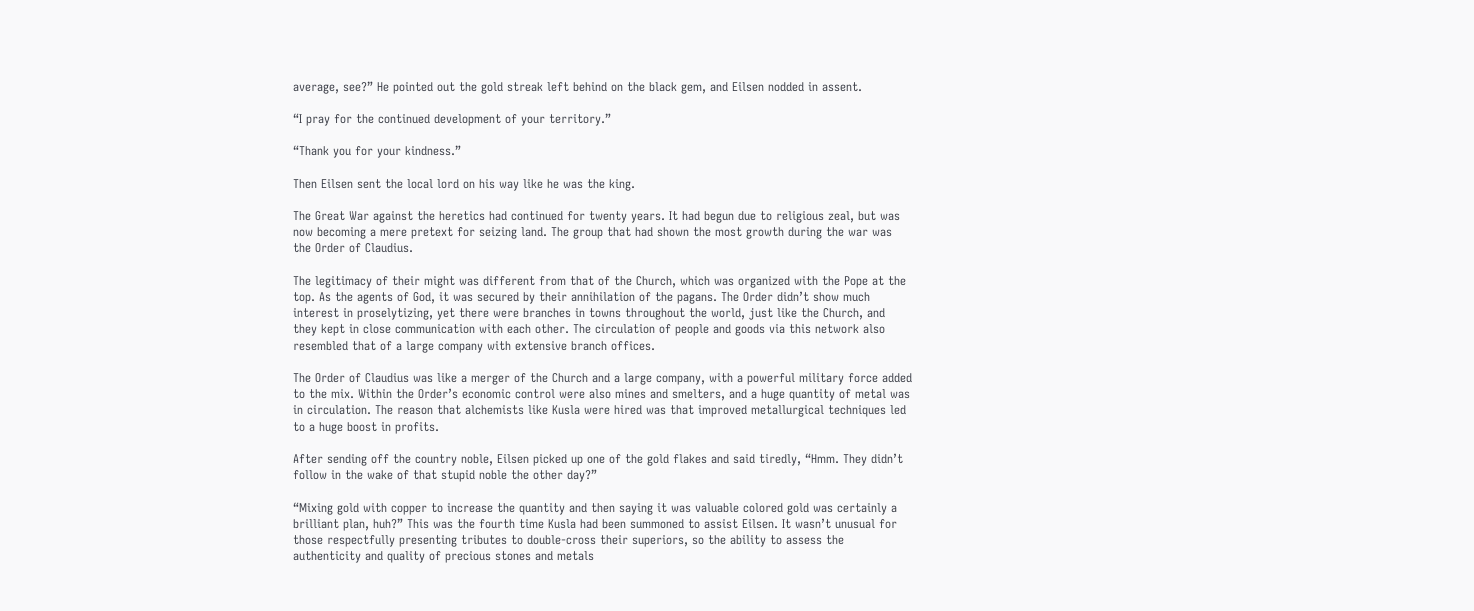average, see?” He pointed out the gold streak left behind on the black gem, and Eilsen nodded in assent.

“I pray for the continued development of your territory.”

“Thank you for your kindness.”

Then Eilsen sent the local lord on his way like he was the king.

The Great War against the heretics had continued for twenty years. It had begun due to religious zeal, but was now becoming a mere pretext for seizing land. The group that had shown the most growth during the war was the Order of Claudius.

The legitimacy of their might was different from that of the Church, which was organized with the Pope at the top. As the agents of God, it was secured by their annihilation of the pagans. The Order didn’t show much interest in proselytizing, yet there were branches in towns throughout the world, just like the Church, and they kept in close communication with each other. The circulation of people and goods via this network also resembled that of a large company with extensive branch offices.

The Order of Claudius was like a merger of the Church and a large company, with a powerful military force added to the mix. Within the Order’s economic control were also mines and smelters, and a huge quantity of metal was in circulation. The reason that alchemists like Kusla were hired was that improved metallurgical techniques led to a huge boost in profits.

After sending off the country noble, Eilsen picked up one of the gold flakes and said tiredly, “Hmm. They didn’t follow in the wake of that stupid noble the other day?”

“Mixing gold with copper to increase the quantity and then saying it was valuable colored gold was certainly a brilliant plan, huh?” This was the fourth time Kusla had been summoned to assist Eilsen. It wasn’t unusual for those respectfully presenting tributes to double-cross their superiors, so the ability to assess the authenticity and quality of precious stones and metals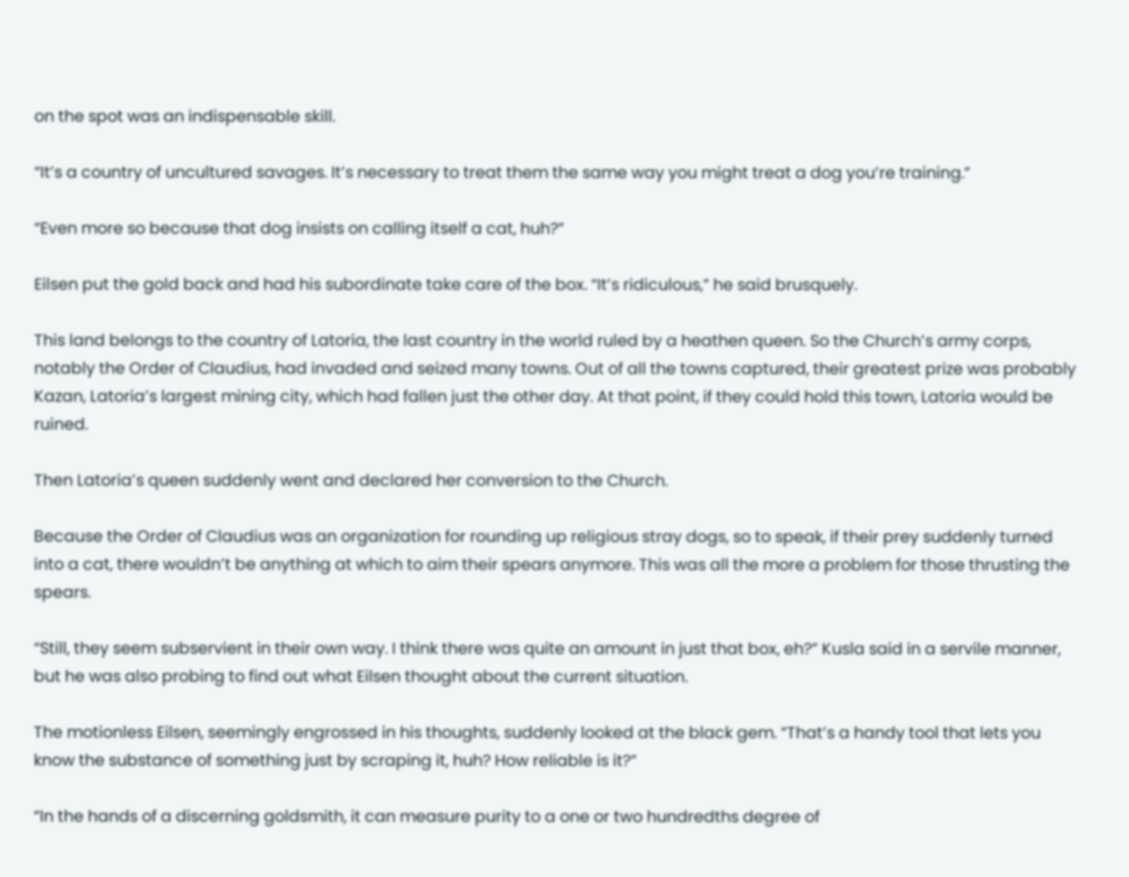on the spot was an indispensable skill.

“It’s a country of uncultured savages. It’s necessary to treat them the same way you might treat a dog you’re training.”

“Even more so because that dog insists on calling itself a cat, huh?”

Eilsen put the gold back and had his subordinate take care of the box. “It’s ridiculous,” he said brusquely.

This land belongs to the country of Latoria, the last country in the world ruled by a heathen queen. So the Church’s army corps, notably the Order of Claudius, had invaded and seized many towns. Out of all the towns captured, their greatest prize was probably Kazan, Latoria’s largest mining city, which had fallen just the other day. At that point, if they could hold this town, Latoria would be ruined.

Then Latoria’s queen suddenly went and declared her conversion to the Church.

Because the Order of Claudius was an organization for rounding up religious stray dogs, so to speak, if their prey suddenly turned into a cat, there wouldn’t be anything at which to aim their spears anymore. This was all the more a problem for those thrusting the spears.

“Still, they seem subservient in their own way. I think there was quite an amount in just that box, eh?” Kusla said in a servile manner, but he was also probing to find out what Eilsen thought about the current situation.

The motionless Eilsen, seemingly engrossed in his thoughts, suddenly looked at the black gem. “That’s a handy tool that lets you know the substance of something just by scraping it, huh? How reliable is it?”

“In the hands of a discerning goldsmith, it can measure purity to a one or two hundredths degree of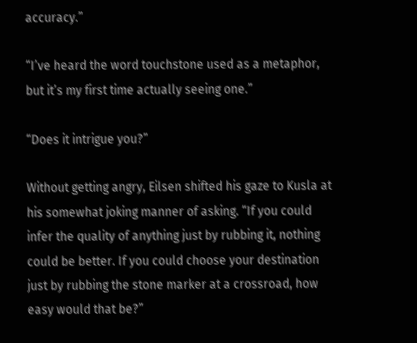accuracy.”

“I’ve heard the word touchstone used as a metaphor, but it’s my first time actually seeing one.”

“Does it intrigue you?”

Without getting angry, Eilsen shifted his gaze to Kusla at his somewhat joking manner of asking. “If you could infer the quality of anything just by rubbing it, nothing could be better. If you could choose your destination just by rubbing the stone marker at a crossroad, how easy would that be?”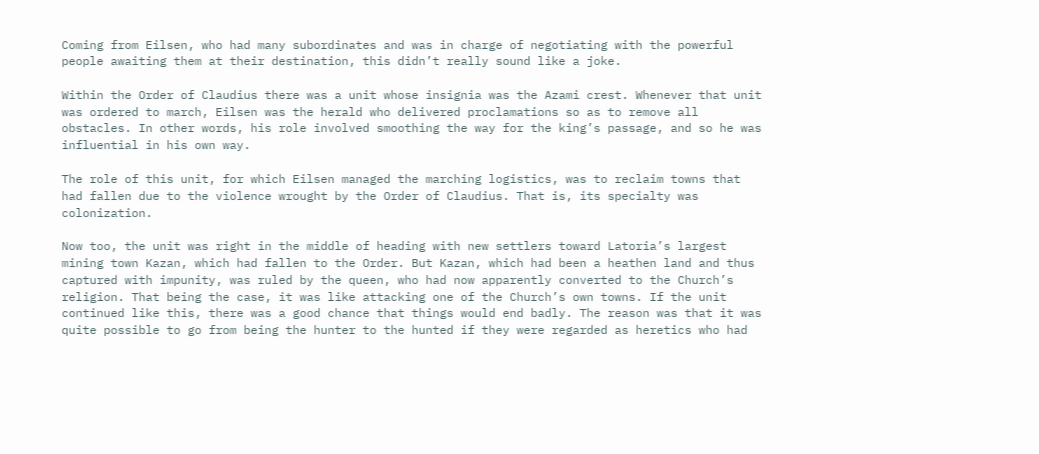Coming from Eilsen, who had many subordinates and was in charge of negotiating with the powerful people awaiting them at their destination, this didn’t really sound like a joke.

Within the Order of Claudius there was a unit whose insignia was the Azami crest. Whenever that unit was ordered to march, Eilsen was the herald who delivered proclamations so as to remove all obstacles. In other words, his role involved smoothing the way for the king’s passage, and so he was influential in his own way.

The role of this unit, for which Eilsen managed the marching logistics, was to reclaim towns that had fallen due to the violence wrought by the Order of Claudius. That is, its specialty was colonization.

Now too, the unit was right in the middle of heading with new settlers toward Latoria’s largest mining town Kazan, which had fallen to the Order. But Kazan, which had been a heathen land and thus captured with impunity, was ruled by the queen, who had now apparently converted to the Church’s religion. That being the case, it was like attacking one of the Church’s own towns. If the unit continued like this, there was a good chance that things would end badly. The reason was that it was quite possible to go from being the hunter to the hunted if they were regarded as heretics who had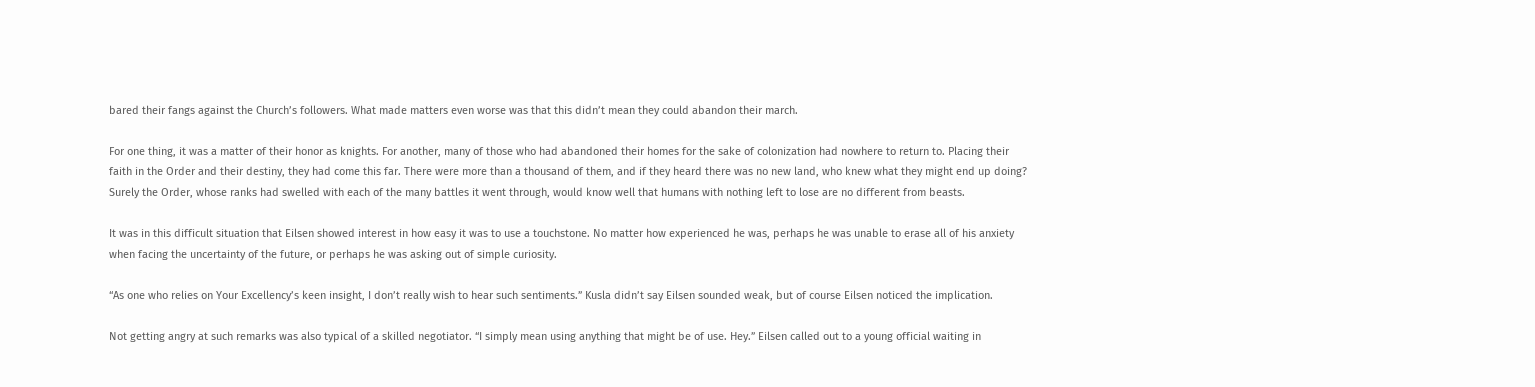bared their fangs against the Church’s followers. What made matters even worse was that this didn’t mean they could abandon their march.

For one thing, it was a matter of their honor as knights. For another, many of those who had abandoned their homes for the sake of colonization had nowhere to return to. Placing their faith in the Order and their destiny, they had come this far. There were more than a thousand of them, and if they heard there was no new land, who knew what they might end up doing? Surely the Order, whose ranks had swelled with each of the many battles it went through, would know well that humans with nothing left to lose are no different from beasts.

It was in this difficult situation that Eilsen showed interest in how easy it was to use a touchstone. No matter how experienced he was, perhaps he was unable to erase all of his anxiety when facing the uncertainty of the future, or perhaps he was asking out of simple curiosity.

“As one who relies on Your Excellency’s keen insight, I don’t really wish to hear such sentiments.” Kusla didn’t say Eilsen sounded weak, but of course Eilsen noticed the implication.

Not getting angry at such remarks was also typical of a skilled negotiator. “I simply mean using anything that might be of use. Hey.” Eilsen called out to a young official waiting in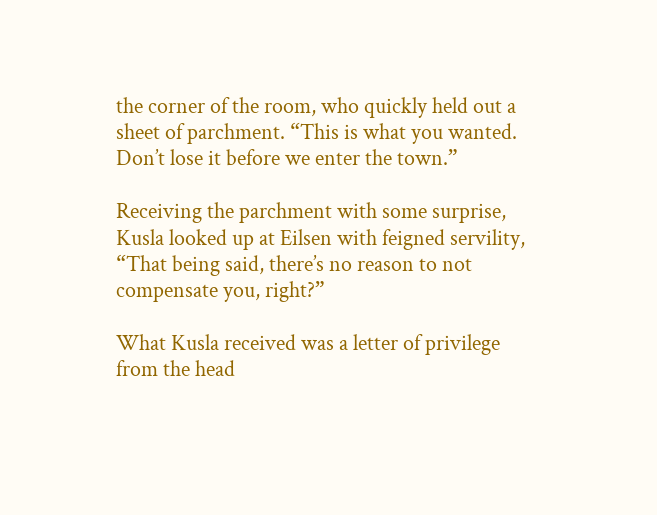the corner of the room, who quickly held out a sheet of parchment. “This is what you wanted. Don’t lose it before we enter the town.”

Receiving the parchment with some surprise, Kusla looked up at Eilsen with feigned servility, “That being said, there’s no reason to not compensate you, right?”

What Kusla received was a letter of privilege from the head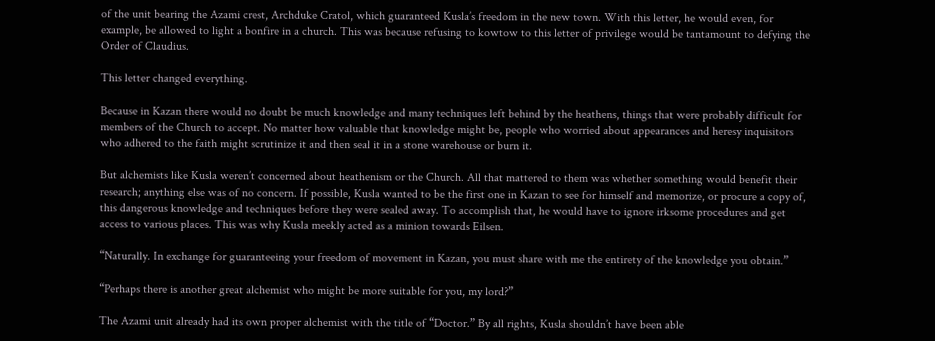of the unit bearing the Azami crest, Archduke Cratol, which guaranteed Kusla’s freedom in the new town. With this letter, he would even, for example, be allowed to light a bonfire in a church. This was because refusing to kowtow to this letter of privilege would be tantamount to defying the Order of Claudius.

This letter changed everything.

Because in Kazan there would no doubt be much knowledge and many techniques left behind by the heathens, things that were probably difficult for members of the Church to accept. No matter how valuable that knowledge might be, people who worried about appearances and heresy inquisitors who adhered to the faith might scrutinize it and then seal it in a stone warehouse or burn it.

But alchemists like Kusla weren’t concerned about heathenism or the Church. All that mattered to them was whether something would benefit their research; anything else was of no concern. If possible, Kusla wanted to be the first one in Kazan to see for himself and memorize, or procure a copy of, this dangerous knowledge and techniques before they were sealed away. To accomplish that, he would have to ignore irksome procedures and get access to various places. This was why Kusla meekly acted as a minion towards Eilsen.

“Naturally. In exchange for guaranteeing your freedom of movement in Kazan, you must share with me the entirety of the knowledge you obtain.”

“Perhaps there is another great alchemist who might be more suitable for you, my lord?”

The Azami unit already had its own proper alchemist with the title of “Doctor.” By all rights, Kusla shouldn’t have been able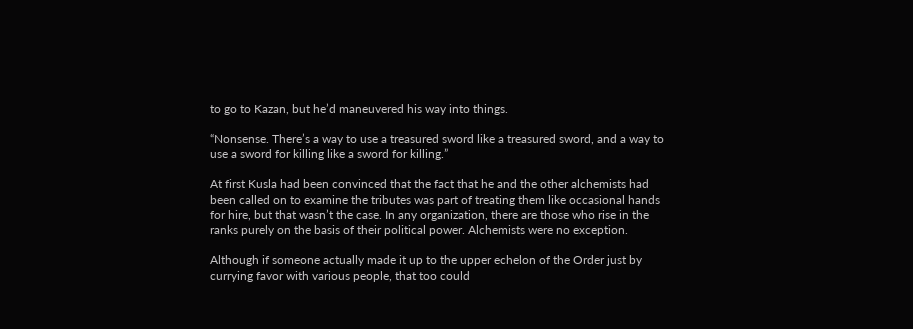to go to Kazan, but he’d maneuvered his way into things.

“Nonsense. There’s a way to use a treasured sword like a treasured sword, and a way to use a sword for killing like a sword for killing.”

At first Kusla had been convinced that the fact that he and the other alchemists had been called on to examine the tributes was part of treating them like occasional hands for hire, but that wasn’t the case. In any organization, there are those who rise in the ranks purely on the basis of their political power. Alchemists were no exception.

Although if someone actually made it up to the upper echelon of the Order just by currying favor with various people, that too could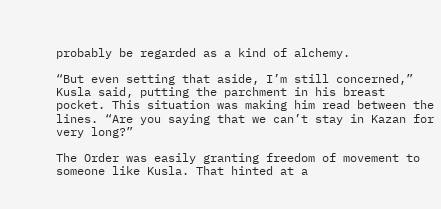probably be regarded as a kind of alchemy.

“But even setting that aside, I’m still concerned,” Kusla said, putting the parchment in his breast pocket. This situation was making him read between the lines. “Are you saying that we can’t stay in Kazan for very long?”

The Order was easily granting freedom of movement to someone like Kusla. That hinted at a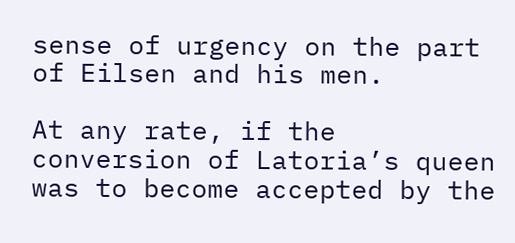sense of urgency on the part of Eilsen and his men.

At any rate, if the conversion of Latoria’s queen was to become accepted by the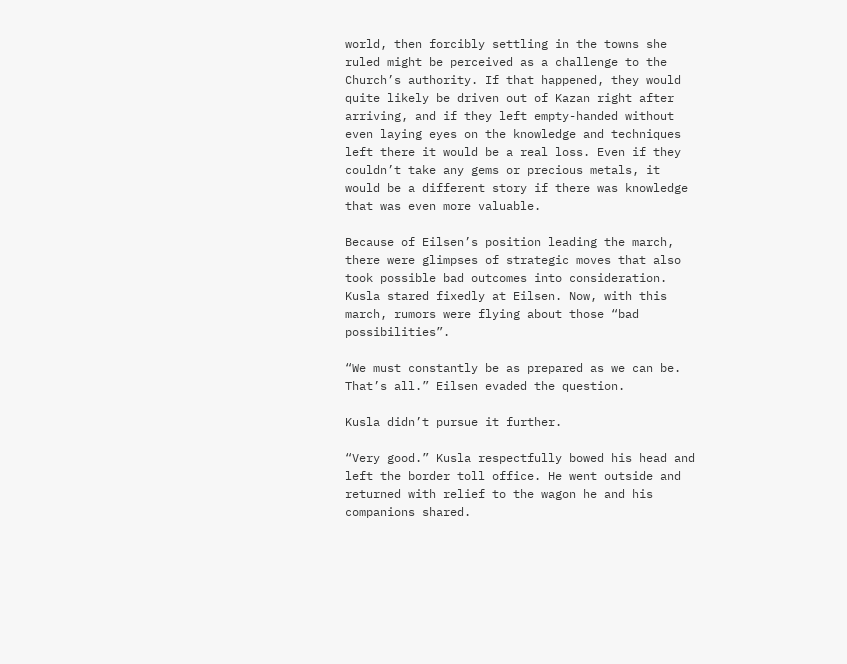world, then forcibly settling in the towns she ruled might be perceived as a challenge to the Church’s authority. If that happened, they would quite likely be driven out of Kazan right after arriving, and if they left empty-handed without even laying eyes on the knowledge and techniques left there it would be a real loss. Even if they couldn’t take any gems or precious metals, it would be a different story if there was knowledge that was even more valuable.

Because of Eilsen’s position leading the march, there were glimpses of strategic moves that also took possible bad outcomes into consideration. Kusla stared fixedly at Eilsen. Now, with this march, rumors were flying about those “bad possibilities”.

“We must constantly be as prepared as we can be. That’s all.” Eilsen evaded the question.

Kusla didn’t pursue it further.

“Very good.” Kusla respectfully bowed his head and left the border toll office. He went outside and returned with relief to the wagon he and his companions shared.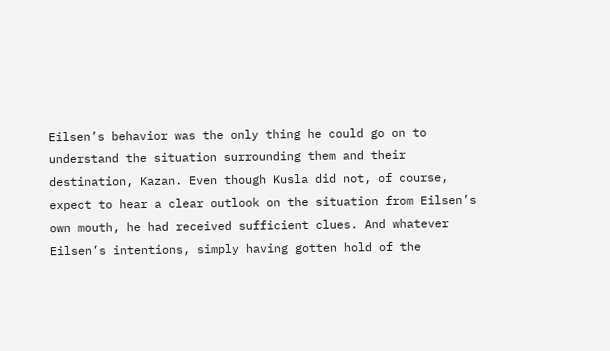Eilsen’s behavior was the only thing he could go on to understand the situation surrounding them and their destination, Kazan. Even though Kusla did not, of course, expect to hear a clear outlook on the situation from Eilsen’s own mouth, he had received sufficient clues. And whatever Eilsen’s intentions, simply having gotten hold of the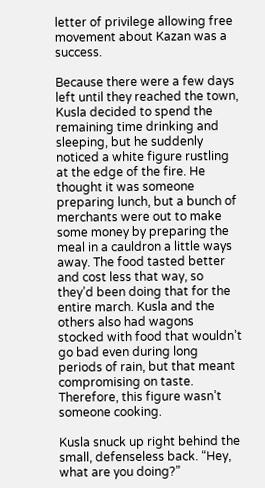letter of privilege allowing free movement about Kazan was a success.

Because there were a few days left until they reached the town, Kusla decided to spend the remaining time drinking and sleeping, but he suddenly noticed a white figure rustling at the edge of the fire. He thought it was someone preparing lunch, but a bunch of merchants were out to make some money by preparing the meal in a cauldron a little ways away. The food tasted better and cost less that way, so they’d been doing that for the entire march. Kusla and the others also had wagons stocked with food that wouldn’t go bad even during long periods of rain, but that meant compromising on taste. Therefore, this figure wasn’t someone cooking.

Kusla snuck up right behind the small, defenseless back. “Hey, what are you doing?”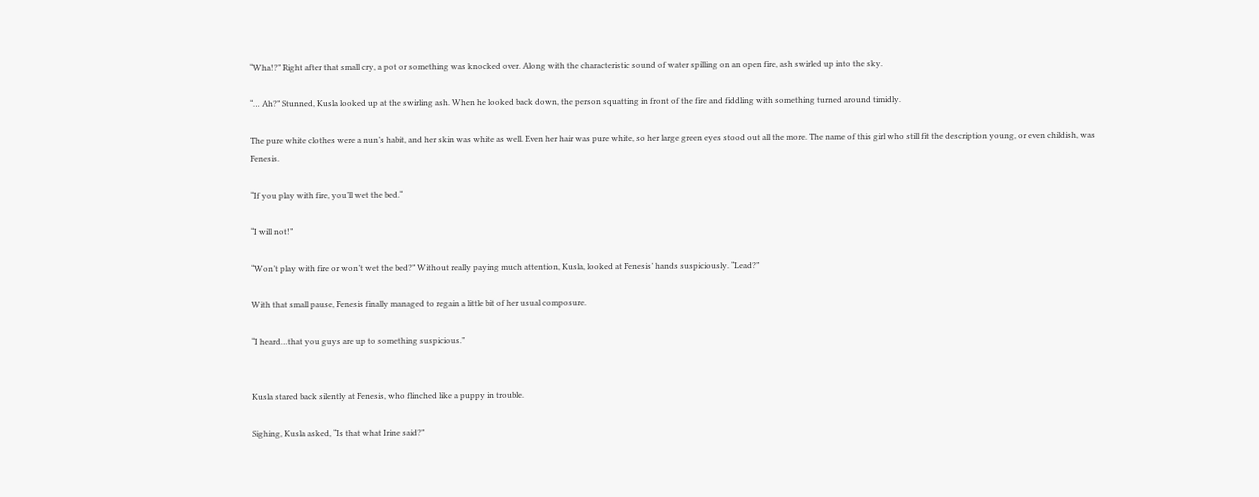“Wha!?” Right after that small cry, a pot or something was knocked over. Along with the characteristic sound of water spilling on an open fire, ash swirled up into the sky.

“… Ah?” Stunned, Kusla looked up at the swirling ash. When he looked back down, the person squatting in front of the fire and fiddling with something turned around timidly.

The pure white clothes were a nun’s habit, and her skin was white as well. Even her hair was pure white, so her large green eyes stood out all the more. The name of this girl who still fit the description young, or even childish, was Fenesis.

“If you play with fire, you’ll wet the bed.“

“I will not!”

“Won’t play with fire or won’t wet the bed?” Without really paying much attention, Kusla, looked at Fenesis’ hands suspiciously. “Lead?”

With that small pause, Fenesis finally managed to regain a little bit of her usual composure.

“I heard…that you guys are up to something suspicious.”


Kusla stared back silently at Fenesis, who flinched like a puppy in trouble.

Sighing, Kusla asked, “Is that what Irine said?”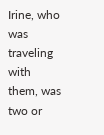Irine, who was traveling with them, was two or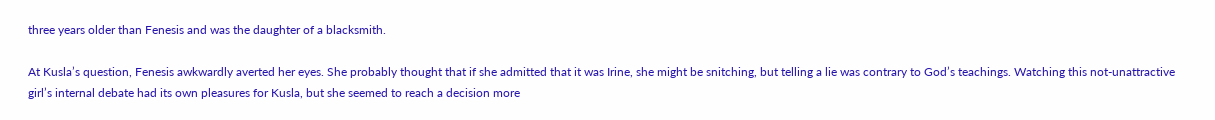three years older than Fenesis and was the daughter of a blacksmith.

At Kusla’s question, Fenesis awkwardly averted her eyes. She probably thought that if she admitted that it was Irine, she might be snitching, but telling a lie was contrary to God’s teachings. Watching this not-unattractive girl’s internal debate had its own pleasures for Kusla, but she seemed to reach a decision more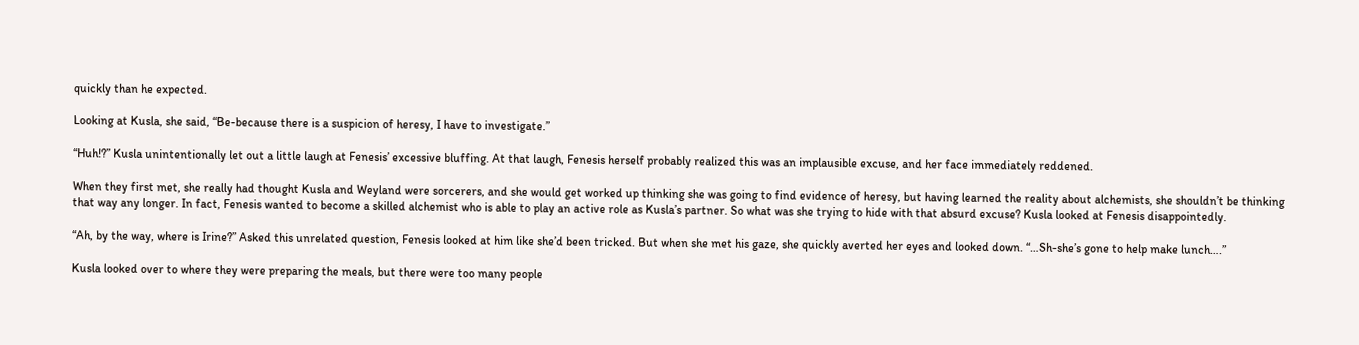quickly than he expected.

Looking at Kusla, she said, “Be-because there is a suspicion of heresy, I have to investigate.”

“Huh!?” Kusla unintentionally let out a little laugh at Fenesis’ excessive bluffing. At that laugh, Fenesis herself probably realized this was an implausible excuse, and her face immediately reddened.

When they first met, she really had thought Kusla and Weyland were sorcerers, and she would get worked up thinking she was going to find evidence of heresy, but having learned the reality about alchemists, she shouldn’t be thinking that way any longer. In fact, Fenesis wanted to become a skilled alchemist who is able to play an active role as Kusla’s partner. So what was she trying to hide with that absurd excuse? Kusla looked at Fenesis disappointedly.

“Ah, by the way, where is Irine?” Asked this unrelated question, Fenesis looked at him like she’d been tricked. But when she met his gaze, she quickly averted her eyes and looked down. “…Sh-she’s gone to help make lunch….”

Kusla looked over to where they were preparing the meals, but there were too many people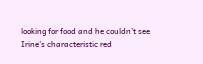looking for food and he couldn’t see Irine’s characteristic red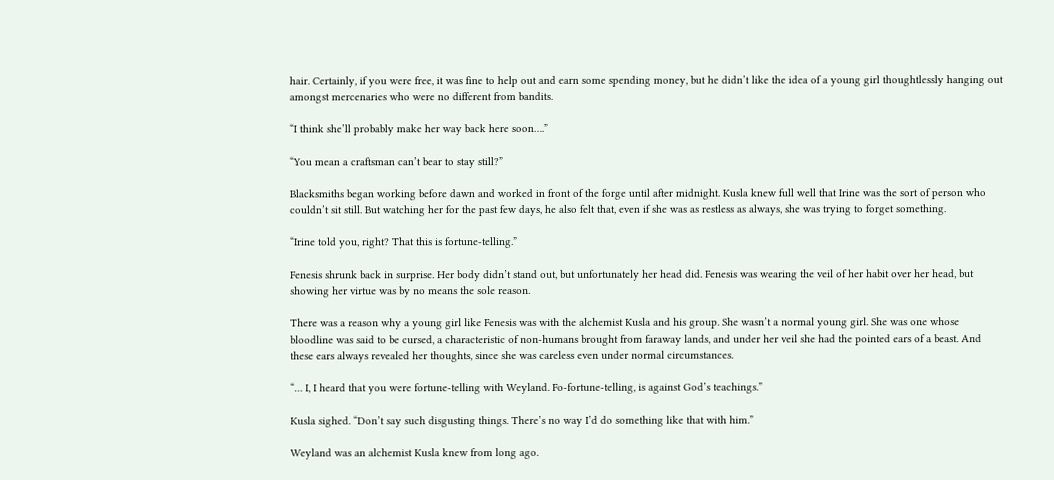hair. Certainly, if you were free, it was fine to help out and earn some spending money, but he didn’t like the idea of a young girl thoughtlessly hanging out amongst mercenaries who were no different from bandits.

“I think she’ll probably make her way back here soon….”

“You mean a craftsman can’t bear to stay still?”

Blacksmiths began working before dawn and worked in front of the forge until after midnight. Kusla knew full well that Irine was the sort of person who couldn’t sit still. But watching her for the past few days, he also felt that, even if she was as restless as always, she was trying to forget something.

“Irine told you, right? That this is fortune-telling.”

Fenesis shrunk back in surprise. Her body didn’t stand out, but unfortunately her head did. Fenesis was wearing the veil of her habit over her head, but showing her virtue was by no means the sole reason.

There was a reason why a young girl like Fenesis was with the alchemist Kusla and his group. She wasn’t a normal young girl. She was one whose bloodline was said to be cursed, a characteristic of non-humans brought from faraway lands, and under her veil she had the pointed ears of a beast. And these ears always revealed her thoughts, since she was careless even under normal circumstances.

“… I, I heard that you were fortune-telling with Weyland. Fo-fortune-telling, is against God’s teachings.”

Kusla sighed. “Don’t say such disgusting things. There’s no way I’d do something like that with him.”

Weyland was an alchemist Kusla knew from long ago.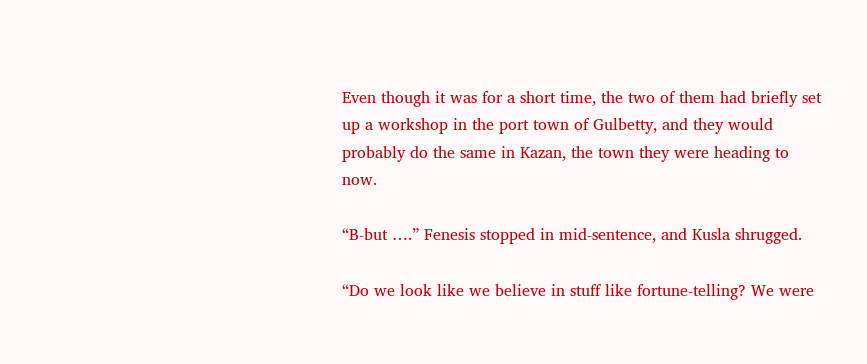Even though it was for a short time, the two of them had briefly set up a workshop in the port town of Gulbetty, and they would probably do the same in Kazan, the town they were heading to now.

“B-but ….” Fenesis stopped in mid-sentence, and Kusla shrugged.

“Do we look like we believe in stuff like fortune-telling? We were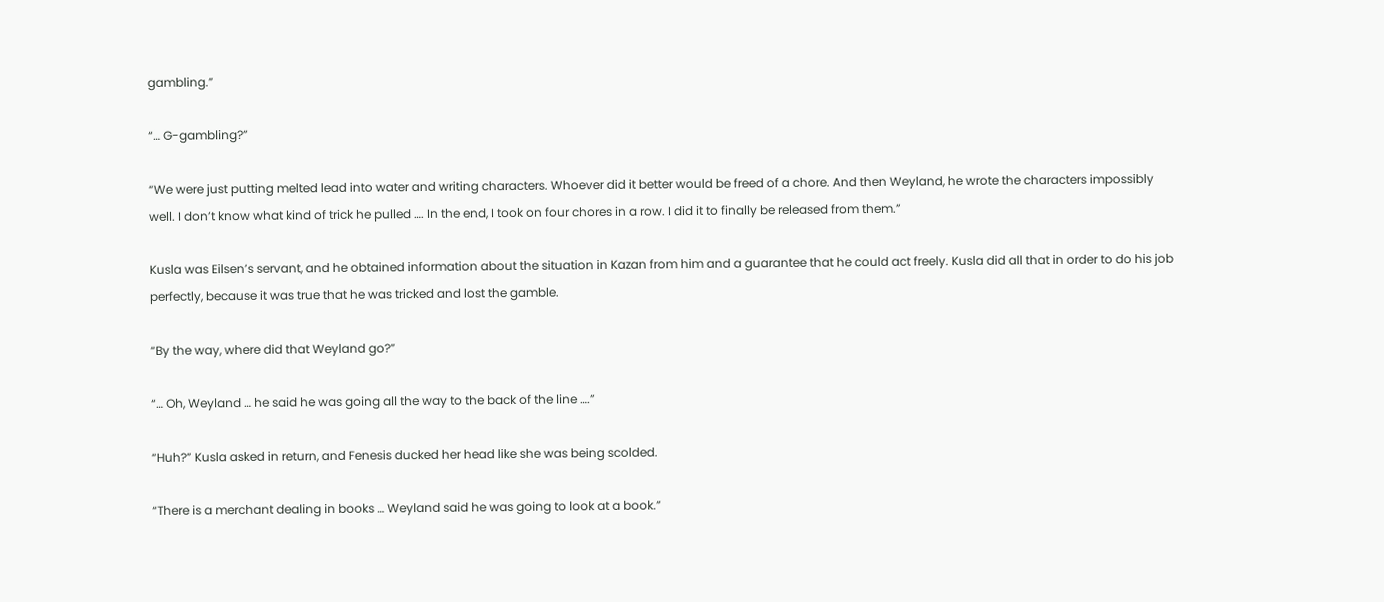gambling.”

“… G-gambling?”

“We were just putting melted lead into water and writing characters. Whoever did it better would be freed of a chore. And then Weyland, he wrote the characters impossibly well. I don’t know what kind of trick he pulled …. In the end, I took on four chores in a row. I did it to finally be released from them.”

Kusla was Eilsen’s servant, and he obtained information about the situation in Kazan from him and a guarantee that he could act freely. Kusla did all that in order to do his job perfectly, because it was true that he was tricked and lost the gamble.

“By the way, where did that Weyland go?”

“… Oh, Weyland … he said he was going all the way to the back of the line ….”

“Huh?” Kusla asked in return, and Fenesis ducked her head like she was being scolded.

“There is a merchant dealing in books … Weyland said he was going to look at a book.”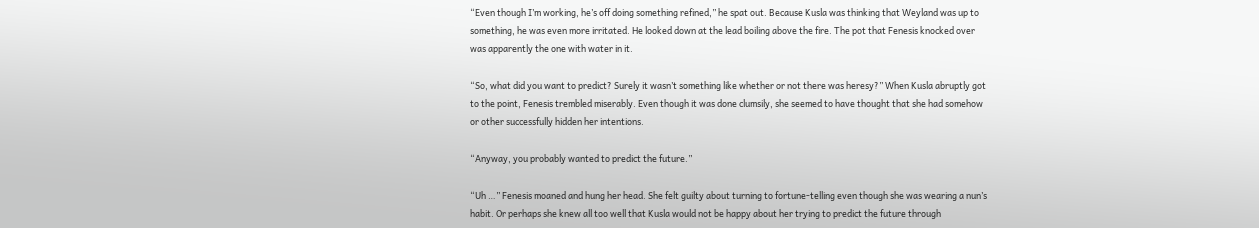“Even though I’m working, he’s off doing something refined,” he spat out. Because Kusla was thinking that Weyland was up to something, he was even more irritated. He looked down at the lead boiling above the fire. The pot that Fenesis knocked over was apparently the one with water in it.

“So, what did you want to predict? Surely it wasn’t something like whether or not there was heresy?” When Kusla abruptly got to the point, Fenesis trembled miserably. Even though it was done clumsily, she seemed to have thought that she had somehow or other successfully hidden her intentions.

“Anyway, you probably wanted to predict the future.”

“Uh …” Fenesis moaned and hung her head. She felt guilty about turning to fortune-telling even though she was wearing a nun’s habit. Or perhaps she knew all too well that Kusla would not be happy about her trying to predict the future through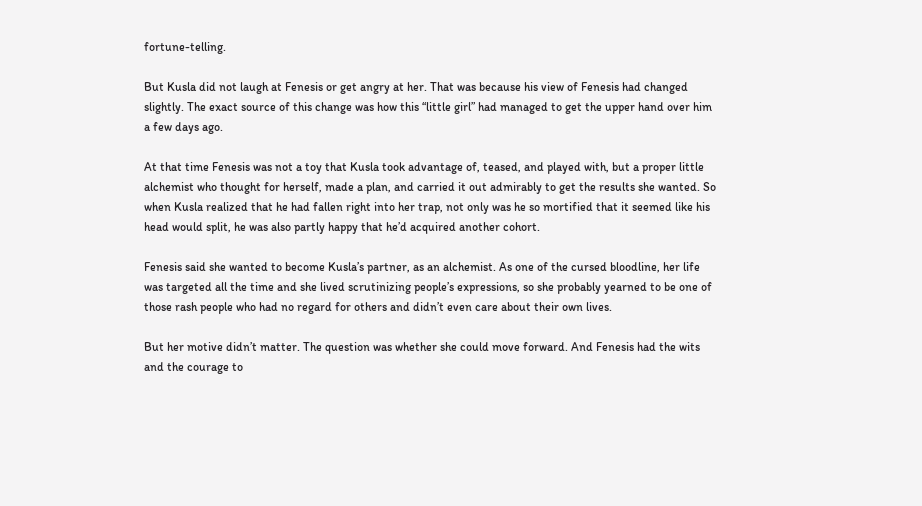fortune-telling.

But Kusla did not laugh at Fenesis or get angry at her. That was because his view of Fenesis had changed slightly. The exact source of this change was how this “little girl” had managed to get the upper hand over him a few days ago.

At that time Fenesis was not a toy that Kusla took advantage of, teased, and played with, but a proper little alchemist who thought for herself, made a plan, and carried it out admirably to get the results she wanted. So when Kusla realized that he had fallen right into her trap, not only was he so mortified that it seemed like his head would split, he was also partly happy that he’d acquired another cohort.

Fenesis said she wanted to become Kusla’s partner, as an alchemist. As one of the cursed bloodline, her life was targeted all the time and she lived scrutinizing people’s expressions, so she probably yearned to be one of those rash people who had no regard for others and didn’t even care about their own lives.

But her motive didn’t matter. The question was whether she could move forward. And Fenesis had the wits and the courage to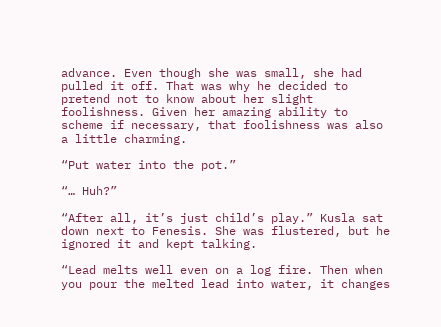advance. Even though she was small, she had pulled it off. That was why he decided to pretend not to know about her slight foolishness. Given her amazing ability to scheme if necessary, that foolishness was also a little charming.

“Put water into the pot.”

“… Huh?”

“After all, it’s just child’s play.” Kusla sat down next to Fenesis. She was flustered, but he ignored it and kept talking.

“Lead melts well even on a log fire. Then when you pour the melted lead into water, it changes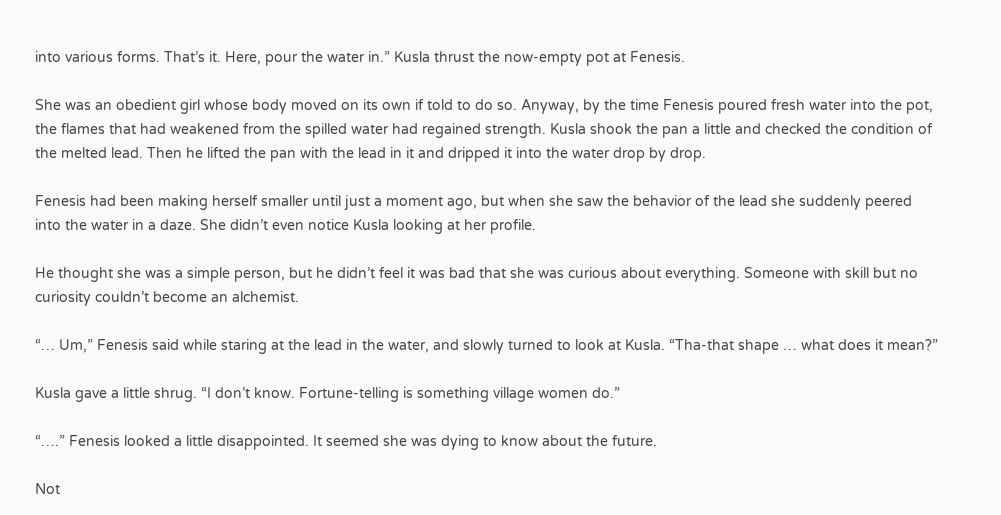into various forms. That’s it. Here, pour the water in.” Kusla thrust the now-empty pot at Fenesis.

She was an obedient girl whose body moved on its own if told to do so. Anyway, by the time Fenesis poured fresh water into the pot, the flames that had weakened from the spilled water had regained strength. Kusla shook the pan a little and checked the condition of the melted lead. Then he lifted the pan with the lead in it and dripped it into the water drop by drop.

Fenesis had been making herself smaller until just a moment ago, but when she saw the behavior of the lead she suddenly peered into the water in a daze. She didn’t even notice Kusla looking at her profile.

He thought she was a simple person, but he didn’t feel it was bad that she was curious about everything. Someone with skill but no curiosity couldn’t become an alchemist.

“… Um,” Fenesis said while staring at the lead in the water, and slowly turned to look at Kusla. “Tha-that shape … what does it mean?”

Kusla gave a little shrug. “I don’t know. Fortune-telling is something village women do.”

“….” Fenesis looked a little disappointed. It seemed she was dying to know about the future.

Not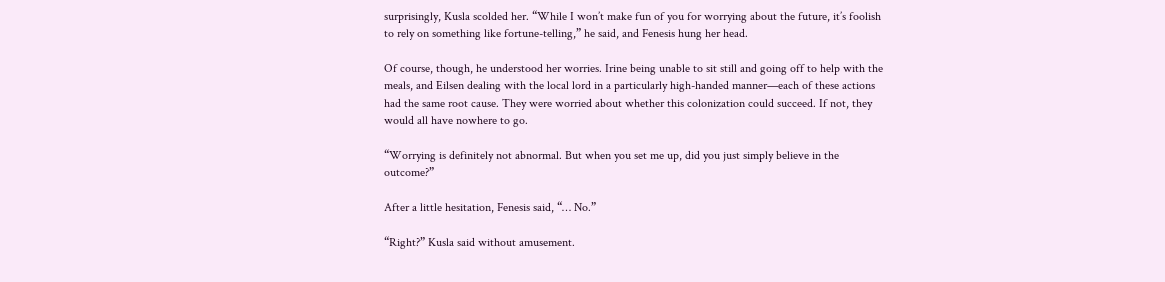surprisingly, Kusla scolded her. “While I won’t make fun of you for worrying about the future, it’s foolish to rely on something like fortune-telling,” he said, and Fenesis hung her head.

Of course, though, he understood her worries. Irine being unable to sit still and going off to help with the meals, and Eilsen dealing with the local lord in a particularly high-handed manner—each of these actions had the same root cause. They were worried about whether this colonization could succeed. If not, they would all have nowhere to go.

“Worrying is definitely not abnormal. But when you set me up, did you just simply believe in the outcome?”

After a little hesitation, Fenesis said, “… No.”

“Right?” Kusla said without amusement.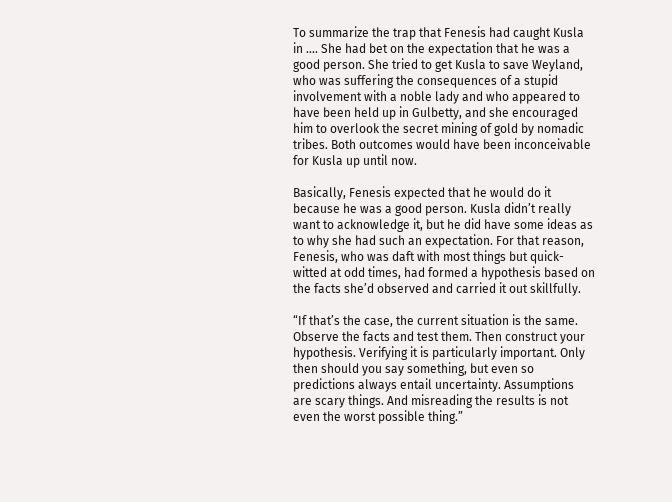To summarize the trap that Fenesis had caught Kusla in …. She had bet on the expectation that he was a good person. She tried to get Kusla to save Weyland, who was suffering the consequences of a stupid involvement with a noble lady and who appeared to have been held up in Gulbetty, and she encouraged him to overlook the secret mining of gold by nomadic tribes. Both outcomes would have been inconceivable for Kusla up until now.

Basically, Fenesis expected that he would do it because he was a good person. Kusla didn’t really want to acknowledge it, but he did have some ideas as to why she had such an expectation. For that reason, Fenesis, who was daft with most things but quick-witted at odd times, had formed a hypothesis based on the facts she’d observed and carried it out skillfully.

“If that’s the case, the current situation is the same. Observe the facts and test them. Then construct your hypothesis. Verifying it is particularly important. Only then should you say something, but even so predictions always entail uncertainty. Assumptions are scary things. And misreading the results is not even the worst possible thing.”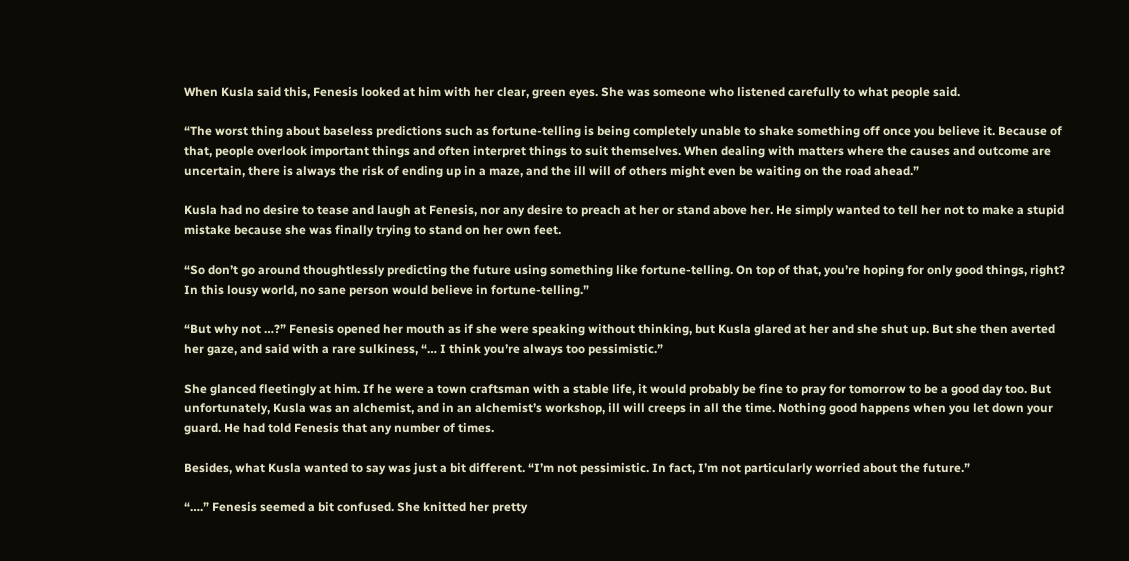When Kusla said this, Fenesis looked at him with her clear, green eyes. She was someone who listened carefully to what people said.

“The worst thing about baseless predictions such as fortune-telling is being completely unable to shake something off once you believe it. Because of that, people overlook important things and often interpret things to suit themselves. When dealing with matters where the causes and outcome are uncertain, there is always the risk of ending up in a maze, and the ill will of others might even be waiting on the road ahead.”

Kusla had no desire to tease and laugh at Fenesis, nor any desire to preach at her or stand above her. He simply wanted to tell her not to make a stupid mistake because she was finally trying to stand on her own feet.

“So don’t go around thoughtlessly predicting the future using something like fortune-telling. On top of that, you’re hoping for only good things, right? In this lousy world, no sane person would believe in fortune-telling.”

“But why not …?” Fenesis opened her mouth as if she were speaking without thinking, but Kusla glared at her and she shut up. But she then averted her gaze, and said with a rare sulkiness, “… I think you’re always too pessimistic.”

She glanced fleetingly at him. If he were a town craftsman with a stable life, it would probably be fine to pray for tomorrow to be a good day too. But unfortunately, Kusla was an alchemist, and in an alchemist’s workshop, ill will creeps in all the time. Nothing good happens when you let down your guard. He had told Fenesis that any number of times.

Besides, what Kusla wanted to say was just a bit different. “I’m not pessimistic. In fact, I’m not particularly worried about the future.”

“….” Fenesis seemed a bit confused. She knitted her pretty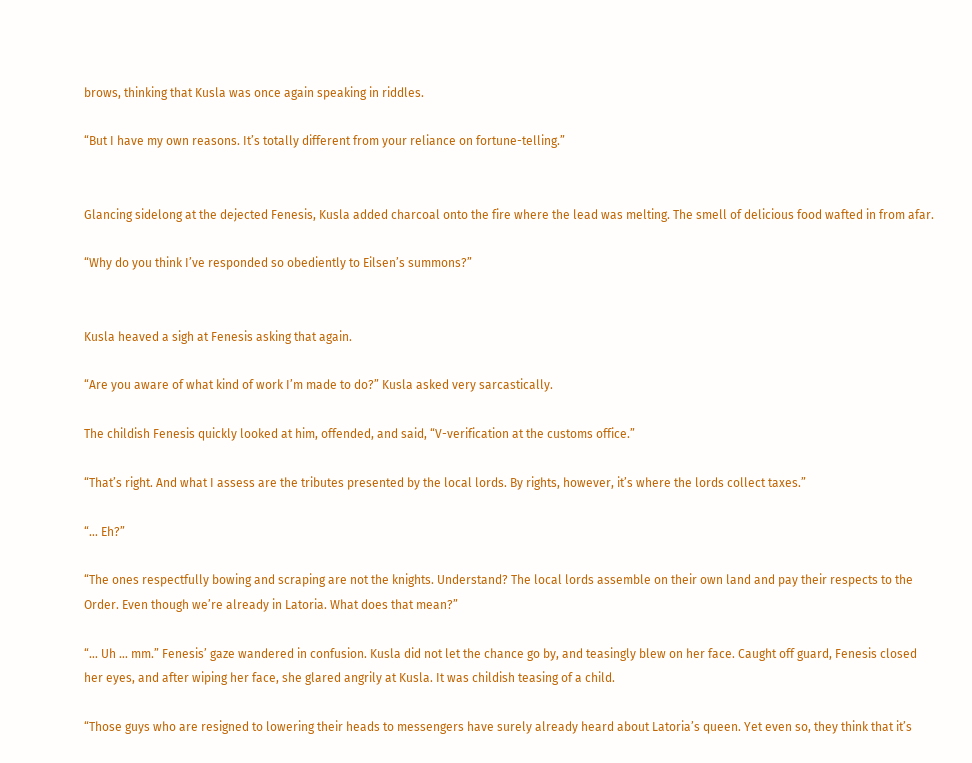brows, thinking that Kusla was once again speaking in riddles.

“But I have my own reasons. It’s totally different from your reliance on fortune-telling.”


Glancing sidelong at the dejected Fenesis, Kusla added charcoal onto the fire where the lead was melting. The smell of delicious food wafted in from afar.

“Why do you think I’ve responded so obediently to Eilsen’s summons?”


Kusla heaved a sigh at Fenesis asking that again.

“Are you aware of what kind of work I’m made to do?” Kusla asked very sarcastically.

The childish Fenesis quickly looked at him, offended, and said, “V-verification at the customs office.”

“That’s right. And what I assess are the tributes presented by the local lords. By rights, however, it’s where the lords collect taxes.”

“… Eh?”

“The ones respectfully bowing and scraping are not the knights. Understand? The local lords assemble on their own land and pay their respects to the Order. Even though we’re already in Latoria. What does that mean?”

“… Uh … mm.” Fenesis’ gaze wandered in confusion. Kusla did not let the chance go by, and teasingly blew on her face. Caught off guard, Fenesis closed her eyes, and after wiping her face, she glared angrily at Kusla. It was childish teasing of a child.

“Those guys who are resigned to lowering their heads to messengers have surely already heard about Latoria’s queen. Yet even so, they think that it’s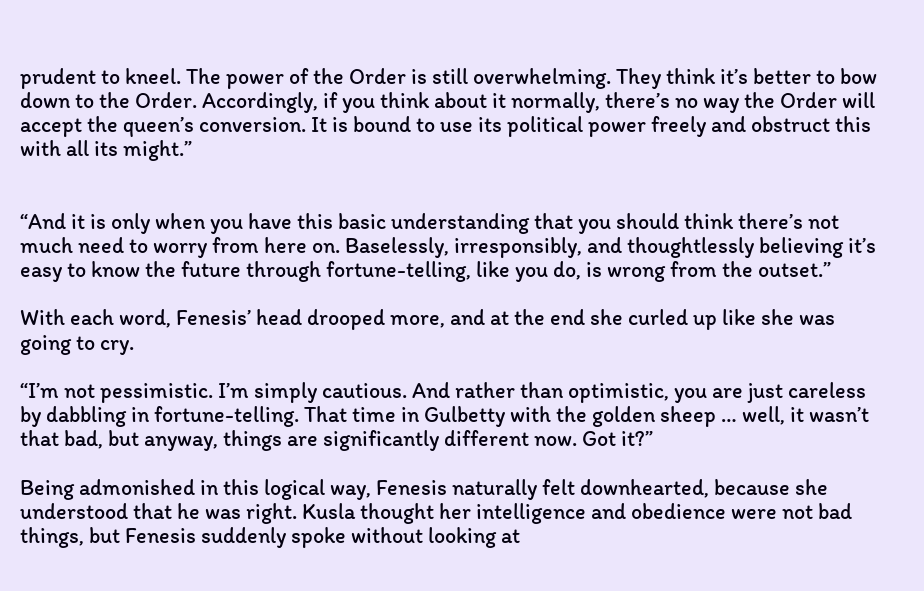prudent to kneel. The power of the Order is still overwhelming. They think it’s better to bow down to the Order. Accordingly, if you think about it normally, there’s no way the Order will accept the queen’s conversion. It is bound to use its political power freely and obstruct this with all its might.”


“And it is only when you have this basic understanding that you should think there’s not much need to worry from here on. Baselessly, irresponsibly, and thoughtlessly believing it’s easy to know the future through fortune-telling, like you do, is wrong from the outset.”

With each word, Fenesis’ head drooped more, and at the end she curled up like she was going to cry.

“I’m not pessimistic. I’m simply cautious. And rather than optimistic, you are just careless by dabbling in fortune-telling. That time in Gulbetty with the golden sheep … well, it wasn’t that bad, but anyway, things are significantly different now. Got it?”

Being admonished in this logical way, Fenesis naturally felt downhearted, because she understood that he was right. Kusla thought her intelligence and obedience were not bad things, but Fenesis suddenly spoke without looking at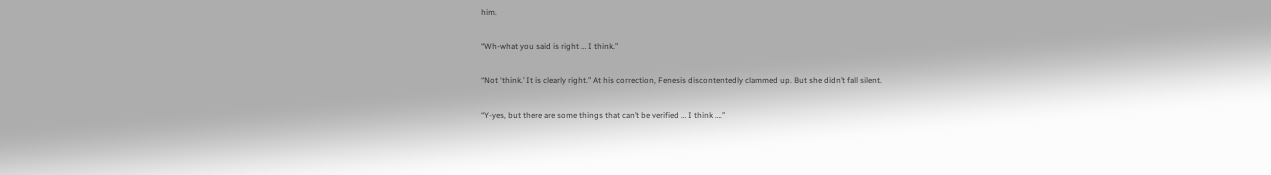him.

“Wh-what you said is right … I think.”

“Not ‘think.’ It is clearly right.” At his correction, Fenesis discontentedly clammed up. But she didn’t fall silent.

“Y-yes, but there are some things that can’t be verified … I think ….”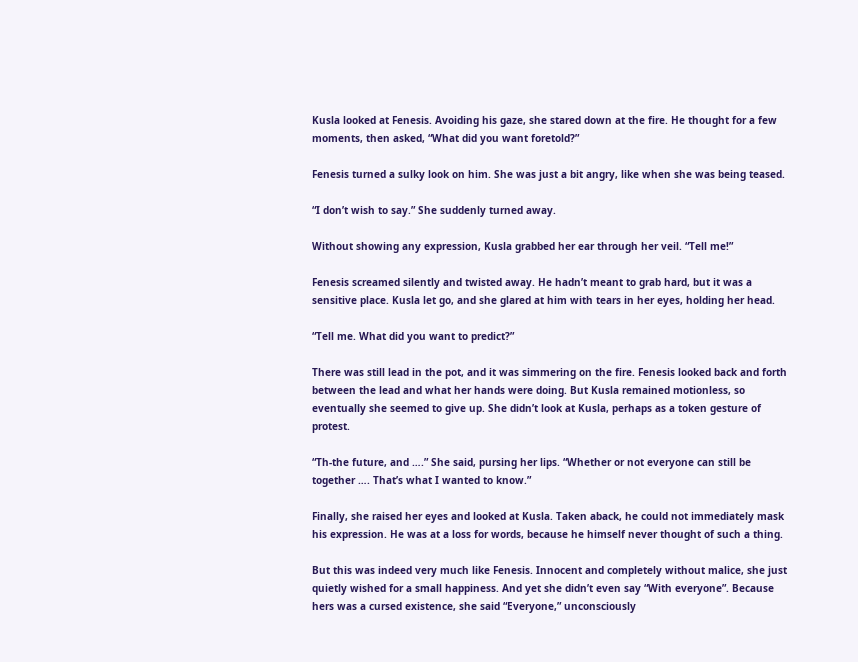Kusla looked at Fenesis. Avoiding his gaze, she stared down at the fire. He thought for a few moments, then asked, “What did you want foretold?”

Fenesis turned a sulky look on him. She was just a bit angry, like when she was being teased.

“I don’t wish to say.” She suddenly turned away.

Without showing any expression, Kusla grabbed her ear through her veil. “Tell me!”

Fenesis screamed silently and twisted away. He hadn’t meant to grab hard, but it was a sensitive place. Kusla let go, and she glared at him with tears in her eyes, holding her head.

“Tell me. What did you want to predict?”

There was still lead in the pot, and it was simmering on the fire. Fenesis looked back and forth between the lead and what her hands were doing. But Kusla remained motionless, so eventually she seemed to give up. She didn’t look at Kusla, perhaps as a token gesture of protest.

“Th-the future, and ….” She said, pursing her lips. “Whether or not everyone can still be together …. That’s what I wanted to know.”

Finally, she raised her eyes and looked at Kusla. Taken aback, he could not immediately mask his expression. He was at a loss for words, because he himself never thought of such a thing.

But this was indeed very much like Fenesis. Innocent and completely without malice, she just quietly wished for a small happiness. And yet she didn’t even say “With everyone”. Because hers was a cursed existence, she said “Everyone,” unconsciously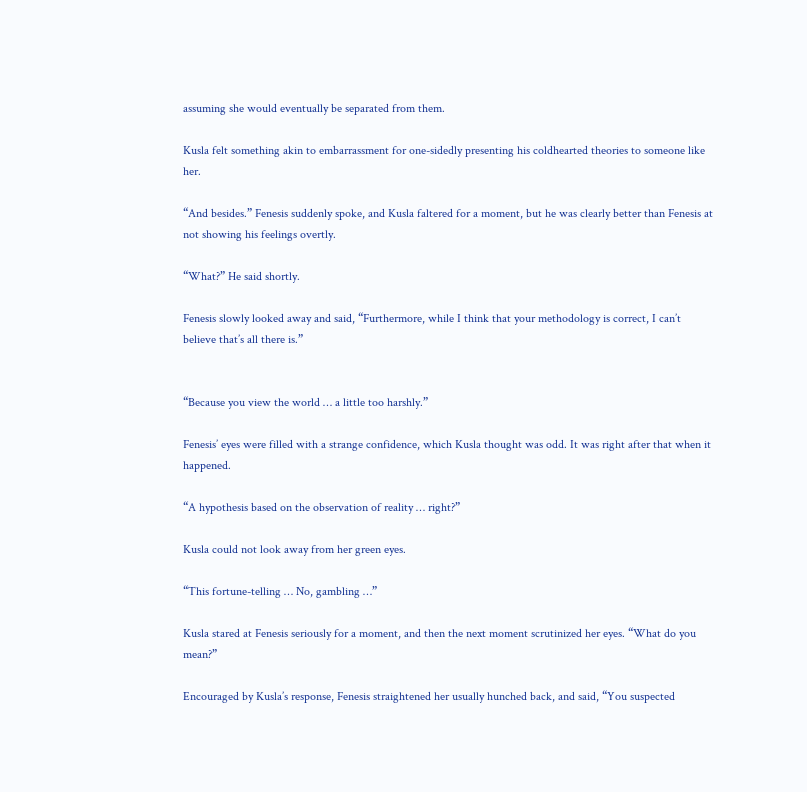assuming she would eventually be separated from them.

Kusla felt something akin to embarrassment for one-sidedly presenting his coldhearted theories to someone like her.

“And besides.” Fenesis suddenly spoke, and Kusla faltered for a moment, but he was clearly better than Fenesis at not showing his feelings overtly.

“What?” He said shortly.

Fenesis slowly looked away and said, “Furthermore, while I think that your methodology is correct, I can’t believe that’s all there is.”


“Because you view the world … a little too harshly.”

Fenesis’ eyes were filled with a strange confidence, which Kusla thought was odd. It was right after that when it happened.

“A hypothesis based on the observation of reality … right?”

Kusla could not look away from her green eyes.

“This fortune-telling … No, gambling …”

Kusla stared at Fenesis seriously for a moment, and then the next moment scrutinized her eyes. “What do you mean?”

Encouraged by Kusla’s response, Fenesis straightened her usually hunched back, and said, “You suspected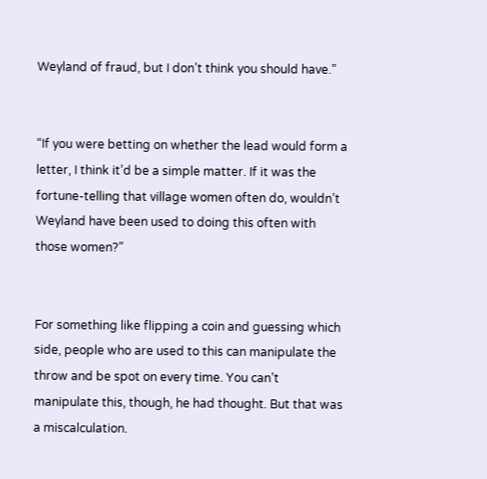Weyland of fraud, but I don’t think you should have.”


“If you were betting on whether the lead would form a letter, I think it’d be a simple matter. If it was the fortune-telling that village women often do, wouldn’t Weyland have been used to doing this often with those women?”


For something like flipping a coin and guessing which side, people who are used to this can manipulate the throw and be spot on every time. You can’t manipulate this, though, he had thought. But that was a miscalculation.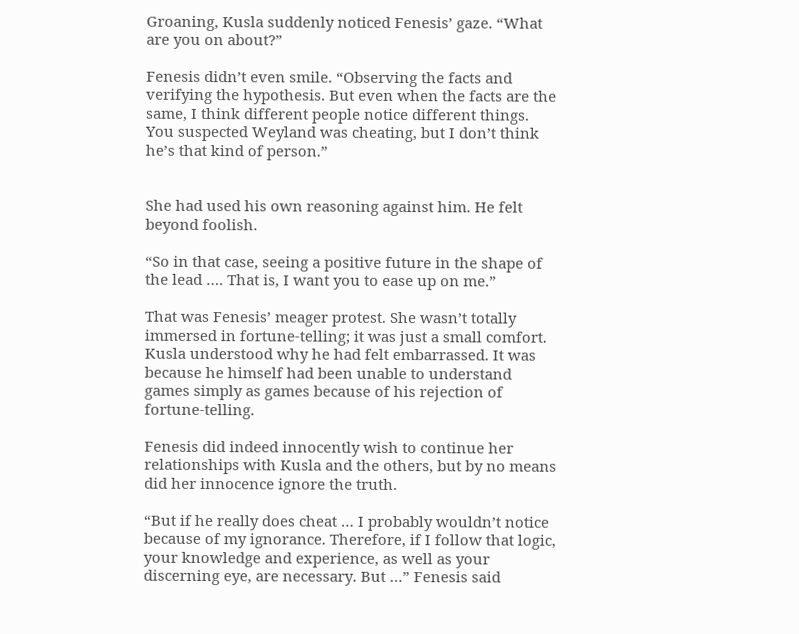Groaning, Kusla suddenly noticed Fenesis’ gaze. “What are you on about?”

Fenesis didn’t even smile. “Observing the facts and verifying the hypothesis. But even when the facts are the same, I think different people notice different things. You suspected Weyland was cheating, but I don’t think he’s that kind of person.”


She had used his own reasoning against him. He felt beyond foolish.

“So in that case, seeing a positive future in the shape of the lead …. That is, I want you to ease up on me.”

That was Fenesis’ meager protest. She wasn’t totally immersed in fortune-telling; it was just a small comfort. Kusla understood why he had felt embarrassed. It was because he himself had been unable to understand games simply as games because of his rejection of fortune-telling.

Fenesis did indeed innocently wish to continue her relationships with Kusla and the others, but by no means did her innocence ignore the truth.

“But if he really does cheat … I probably wouldn’t notice because of my ignorance. Therefore, if I follow that logic, your knowledge and experience, as well as your discerning eye, are necessary. But …” Fenesis said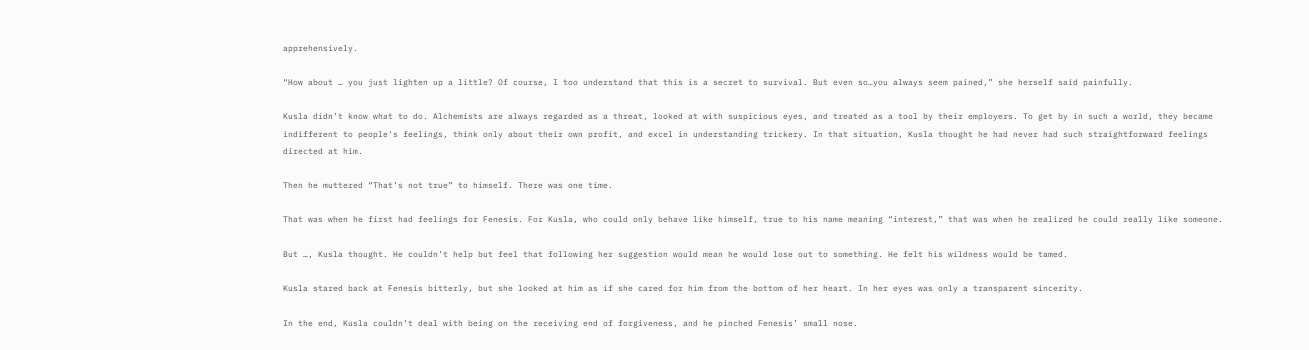apprehensively.

“How about … you just lighten up a little? Of course, I too understand that this is a secret to survival. But even so…you always seem pained,” she herself said painfully.

Kusla didn’t know what to do. Alchemists are always regarded as a threat, looked at with suspicious eyes, and treated as a tool by their employers. To get by in such a world, they became indifferent to people’s feelings, think only about their own profit, and excel in understanding trickery. In that situation, Kusla thought he had never had such straightforward feelings directed at him.

Then he muttered “That’s not true” to himself. There was one time.

That was when he first had feelings for Fenesis. For Kusla, who could only behave like himself, true to his name meaning “interest,” that was when he realized he could really like someone.

But …, Kusla thought. He couldn’t help but feel that following her suggestion would mean he would lose out to something. He felt his wildness would be tamed.

Kusla stared back at Fenesis bitterly, but she looked at him as if she cared for him from the bottom of her heart. In her eyes was only a transparent sincerity.

In the end, Kusla couldn’t deal with being on the receiving end of forgiveness, and he pinched Fenesis’ small nose.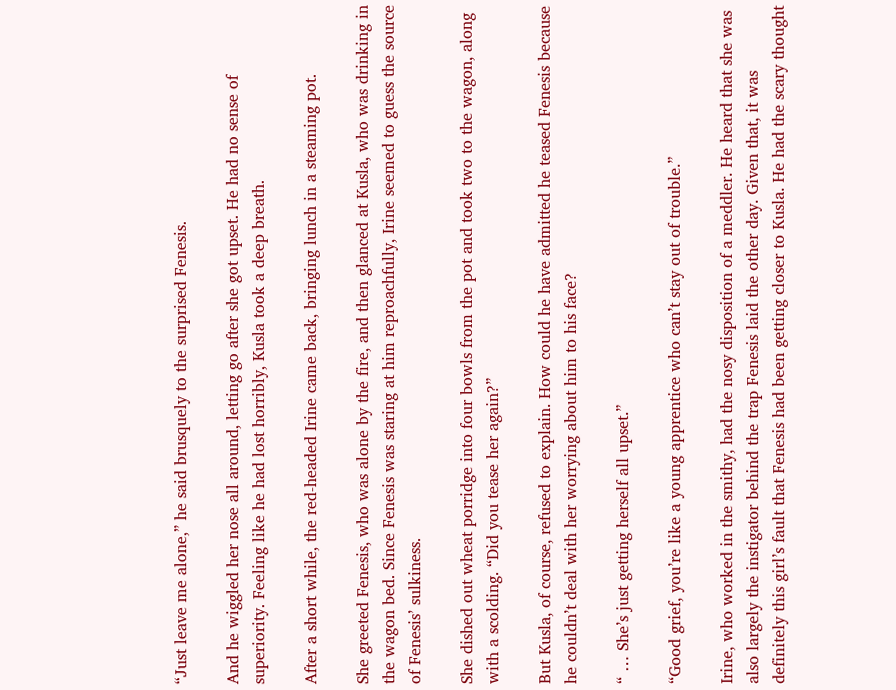“Just leave me alone,” he said brusquely to the surprised Fenesis.

And he wiggled her nose all around, letting go after she got upset. He had no sense of superiority. Feeling like he had lost horribly, Kusla took a deep breath.

After a short while, the red-headed Irine came back, bringing lunch in a steaming pot.

She greeted Fenesis, who was alone by the fire, and then glanced at Kusla, who was drinking in the wagon bed. Since Fenesis was staring at him reproachfully, Irine seemed to guess the source of Fenesis’ sulkiness.

She dished out wheat porridge into four bowls from the pot and took two to the wagon, along with a scolding. “Did you tease her again?”

But Kusla, of course, refused to explain. How could he have admitted he teased Fenesis because he couldn’t deal with her worrying about him to his face?

“ … She’s just getting herself all upset.”

“Good grief, you’re like a young apprentice who can’t stay out of trouble.”

Irine, who worked in the smithy, had the nosy disposition of a meddler. He heard that she was also largely the instigator behind the trap Fenesis laid the other day. Given that, it was definitely this girl’s fault that Fenesis had been getting closer to Kusla. He had the scary thought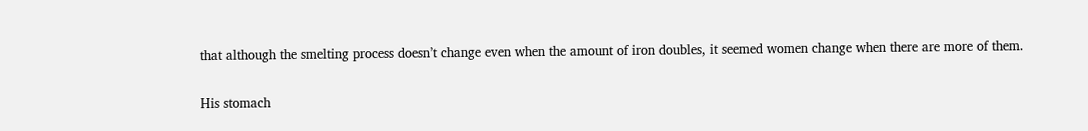that although the smelting process doesn’t change even when the amount of iron doubles, it seemed women change when there are more of them.

His stomach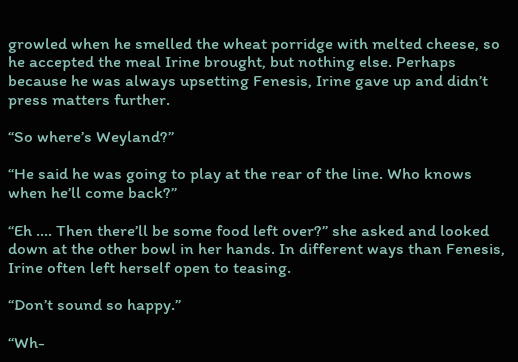growled when he smelled the wheat porridge with melted cheese, so he accepted the meal Irine brought, but nothing else. Perhaps because he was always upsetting Fenesis, Irine gave up and didn’t press matters further.

“So where’s Weyland?”

“He said he was going to play at the rear of the line. Who knows when he’ll come back?”

“Eh …. Then there’ll be some food left over?” she asked and looked down at the other bowl in her hands. In different ways than Fenesis, Irine often left herself open to teasing.

“Don’t sound so happy.”

“Wh-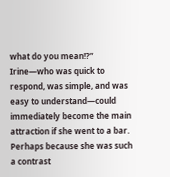what do you mean!?” Irine—who was quick to respond, was simple, and was easy to understand—could immediately become the main attraction if she went to a bar. Perhaps because she was such a contrast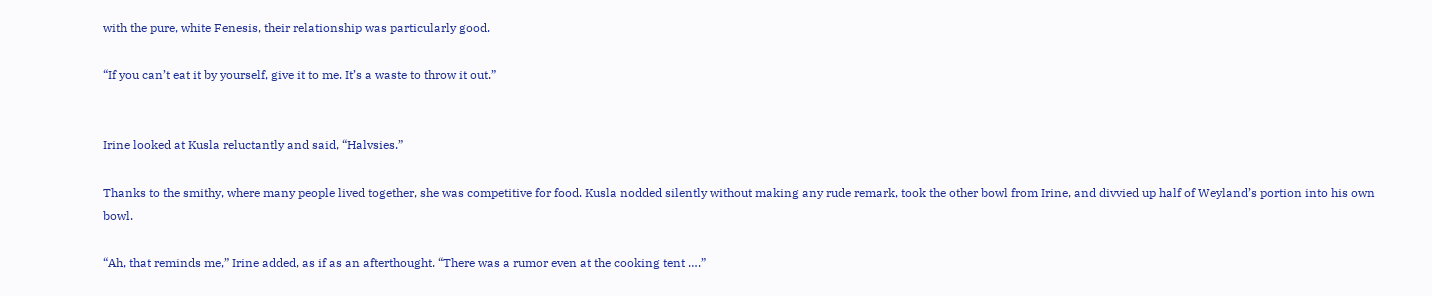with the pure, white Fenesis, their relationship was particularly good.

“If you can’t eat it by yourself, give it to me. It’s a waste to throw it out.”


Irine looked at Kusla reluctantly and said, “Halvsies.”

Thanks to the smithy, where many people lived together, she was competitive for food. Kusla nodded silently without making any rude remark, took the other bowl from Irine, and divvied up half of Weyland’s portion into his own bowl.

“Ah, that reminds me,” Irine added, as if as an afterthought. “There was a rumor even at the cooking tent ….”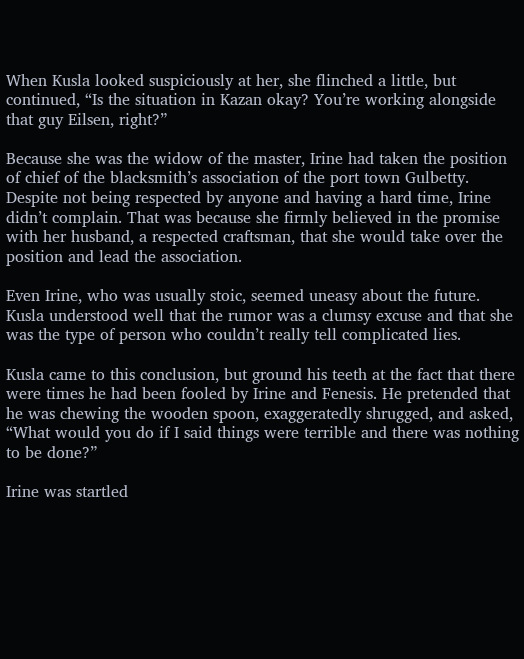When Kusla looked suspiciously at her, she flinched a little, but continued, “Is the situation in Kazan okay? You’re working alongside that guy Eilsen, right?”

Because she was the widow of the master, Irine had taken the position of chief of the blacksmith’s association of the port town Gulbetty. Despite not being respected by anyone and having a hard time, Irine didn’t complain. That was because she firmly believed in the promise with her husband, a respected craftsman, that she would take over the position and lead the association.

Even Irine, who was usually stoic, seemed uneasy about the future. Kusla understood well that the rumor was a clumsy excuse and that she was the type of person who couldn’t really tell complicated lies.

Kusla came to this conclusion, but ground his teeth at the fact that there were times he had been fooled by Irine and Fenesis. He pretended that he was chewing the wooden spoon, exaggeratedly shrugged, and asked, “What would you do if I said things were terrible and there was nothing to be done?”

Irine was startled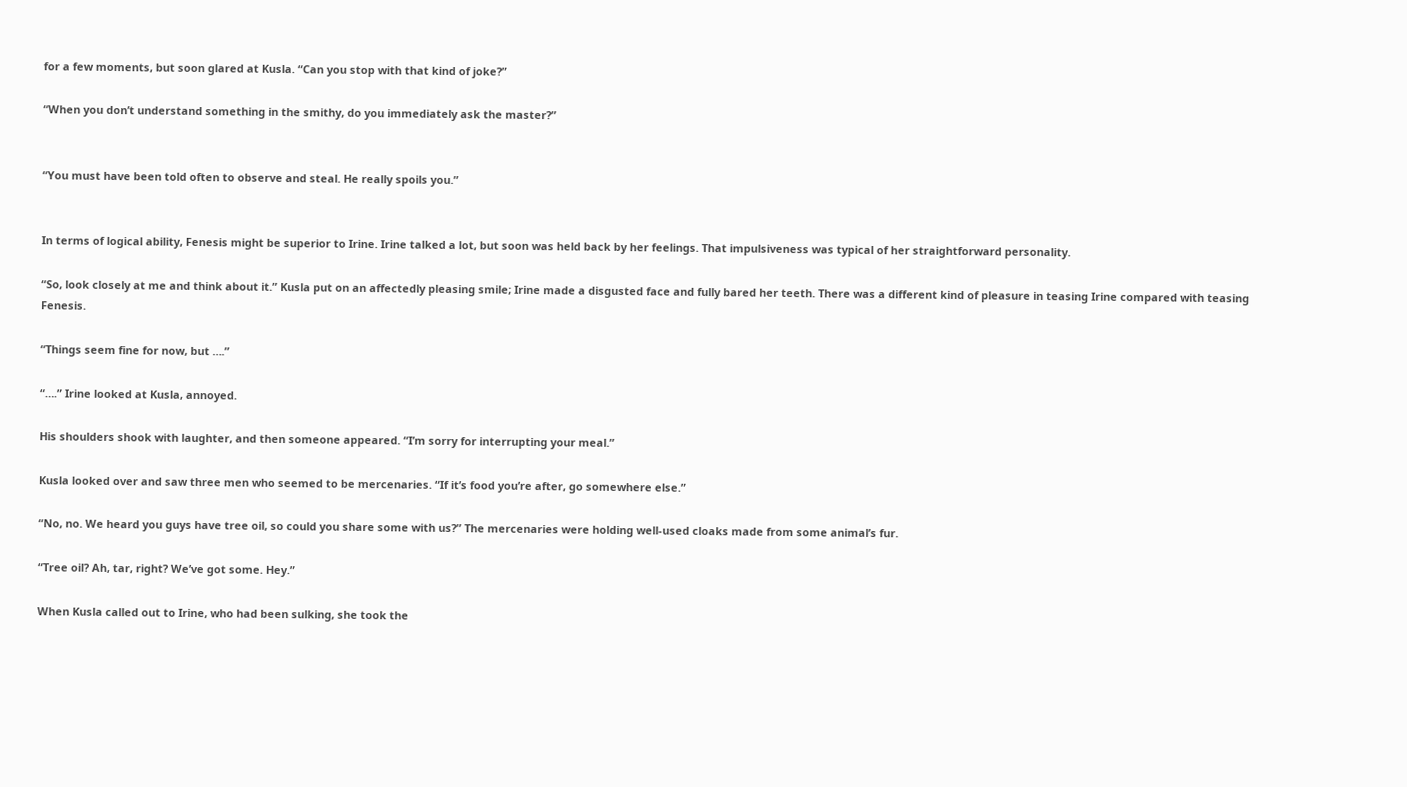for a few moments, but soon glared at Kusla. “Can you stop with that kind of joke?”

“When you don’t understand something in the smithy, do you immediately ask the master?”


“You must have been told often to observe and steal. He really spoils you.”


In terms of logical ability, Fenesis might be superior to Irine. Irine talked a lot, but soon was held back by her feelings. That impulsiveness was typical of her straightforward personality.

“So, look closely at me and think about it.” Kusla put on an affectedly pleasing smile; Irine made a disgusted face and fully bared her teeth. There was a different kind of pleasure in teasing Irine compared with teasing Fenesis.

“Things seem fine for now, but ….”

“….” Irine looked at Kusla, annoyed.

His shoulders shook with laughter, and then someone appeared. “I’m sorry for interrupting your meal.”

Kusla looked over and saw three men who seemed to be mercenaries. “If it’s food you’re after, go somewhere else.”

“No, no. We heard you guys have tree oil, so could you share some with us?” The mercenaries were holding well-used cloaks made from some animal’s fur.

“Tree oil? Ah, tar, right? We’ve got some. Hey.”

When Kusla called out to Irine, who had been sulking, she took the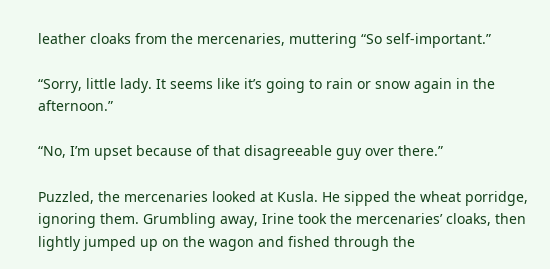leather cloaks from the mercenaries, muttering “So self-important.”

“Sorry, little lady. It seems like it’s going to rain or snow again in the afternoon.”

“No, I’m upset because of that disagreeable guy over there.”

Puzzled, the mercenaries looked at Kusla. He sipped the wheat porridge, ignoring them. Grumbling away, Irine took the mercenaries’ cloaks, then lightly jumped up on the wagon and fished through the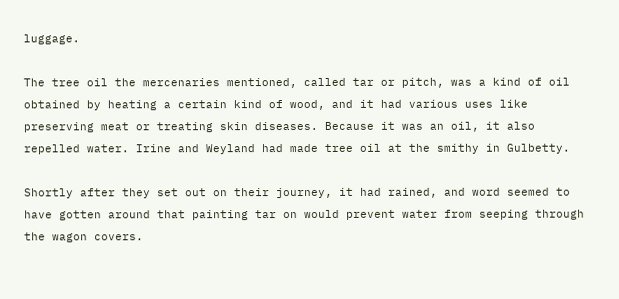luggage.

The tree oil the mercenaries mentioned, called tar or pitch, was a kind of oil obtained by heating a certain kind of wood, and it had various uses like preserving meat or treating skin diseases. Because it was an oil, it also repelled water. Irine and Weyland had made tree oil at the smithy in Gulbetty.

Shortly after they set out on their journey, it had rained, and word seemed to have gotten around that painting tar on would prevent water from seeping through the wagon covers.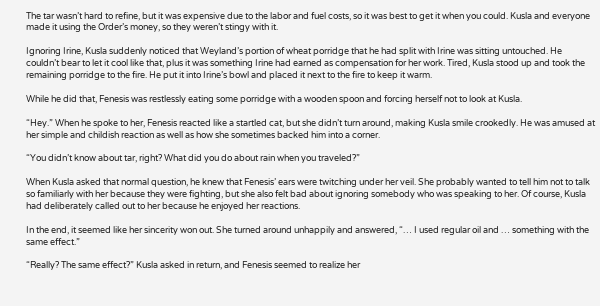The tar wasn’t hard to refine, but it was expensive due to the labor and fuel costs, so it was best to get it when you could. Kusla and everyone made it using the Order’s money, so they weren’t stingy with it.

Ignoring Irine, Kusla suddenly noticed that Weyland’s portion of wheat porridge that he had split with Irine was sitting untouched. He couldn’t bear to let it cool like that, plus it was something Irine had earned as compensation for her work. Tired, Kusla stood up and took the remaining porridge to the fire. He put it into Irine’s bowl and placed it next to the fire to keep it warm.

While he did that, Fenesis was restlessly eating some porridge with a wooden spoon and forcing herself not to look at Kusla.

“Hey.” When he spoke to her, Fenesis reacted like a startled cat, but she didn’t turn around, making Kusla smile crookedly. He was amused at her simple and childish reaction as well as how she sometimes backed him into a corner.

“You didn’t know about tar, right? What did you do about rain when you traveled?”

When Kusla asked that normal question, he knew that Fenesis’ ears were twitching under her veil. She probably wanted to tell him not to talk so familiarly with her because they were fighting, but she also felt bad about ignoring somebody who was speaking to her. Of course, Kusla had deliberately called out to her because he enjoyed her reactions.

In the end, it seemed like her sincerity won out. She turned around unhappily and answered, “… I used regular oil and … something with the same effect.”

“Really? The same effect?” Kusla asked in return, and Fenesis seemed to realize her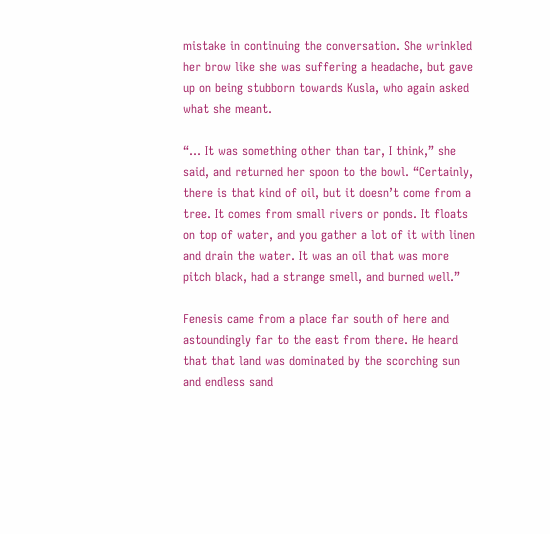mistake in continuing the conversation. She wrinkled her brow like she was suffering a headache, but gave up on being stubborn towards Kusla, who again asked what she meant.

“… It was something other than tar, I think,” she said, and returned her spoon to the bowl. “Certainly, there is that kind of oil, but it doesn’t come from a tree. It comes from small rivers or ponds. It floats on top of water, and you gather a lot of it with linen and drain the water. It was an oil that was more pitch black, had a strange smell, and burned well.”

Fenesis came from a place far south of here and astoundingly far to the east from there. He heard that that land was dominated by the scorching sun and endless sand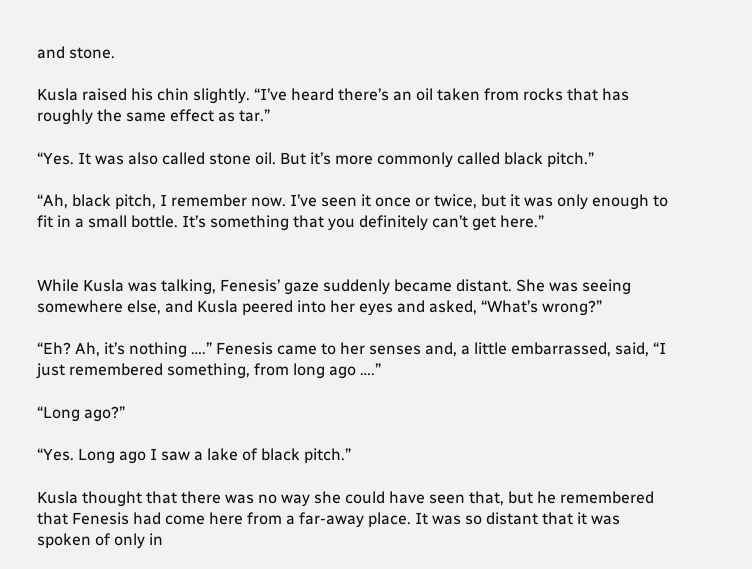and stone.

Kusla raised his chin slightly. “I’ve heard there’s an oil taken from rocks that has roughly the same effect as tar.”

“Yes. It was also called stone oil. But it’s more commonly called black pitch.”

“Ah, black pitch, I remember now. I’ve seen it once or twice, but it was only enough to fit in a small bottle. It’s something that you definitely can’t get here.”


While Kusla was talking, Fenesis’ gaze suddenly became distant. She was seeing somewhere else, and Kusla peered into her eyes and asked, “What’s wrong?”

“Eh? Ah, it’s nothing ….” Fenesis came to her senses and, a little embarrassed, said, “I just remembered something, from long ago ….”

“Long ago?”

“Yes. Long ago I saw a lake of black pitch.”

Kusla thought that there was no way she could have seen that, but he remembered that Fenesis had come here from a far-away place. It was so distant that it was spoken of only in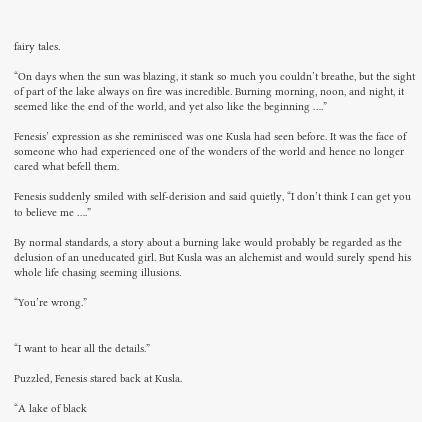fairy tales.

“On days when the sun was blazing, it stank so much you couldn’t breathe, but the sight of part of the lake always on fire was incredible. Burning morning, noon, and night, it seemed like the end of the world, and yet also like the beginning ….”

Fenesis’ expression as she reminisced was one Kusla had seen before. It was the face of someone who had experienced one of the wonders of the world and hence no longer cared what befell them.

Fenesis suddenly smiled with self-derision and said quietly, “I don’t think I can get you to believe me ….”

By normal standards, a story about a burning lake would probably be regarded as the delusion of an uneducated girl. But Kusla was an alchemist and would surely spend his whole life chasing seeming illusions.

“You’re wrong.”


“I want to hear all the details.”

Puzzled, Fenesis stared back at Kusla.

“A lake of black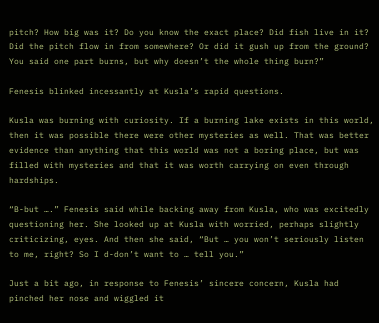pitch? How big was it? Do you know the exact place? Did fish live in it? Did the pitch flow in from somewhere? Or did it gush up from the ground? You said one part burns, but why doesn’t the whole thing burn?”

Fenesis blinked incessantly at Kusla’s rapid questions.

Kusla was burning with curiosity. If a burning lake exists in this world, then it was possible there were other mysteries as well. That was better evidence than anything that this world was not a boring place, but was filled with mysteries and that it was worth carrying on even through hardships.

“B-but ….” Fenesis said while backing away from Kusla, who was excitedly questioning her. She looked up at Kusla with worried, perhaps slightly criticizing, eyes. And then she said, “But … you won’t seriously listen to me, right? So I d-don’t want to … tell you.”

Just a bit ago, in response to Fenesis’ sincere concern, Kusla had pinched her nose and wiggled it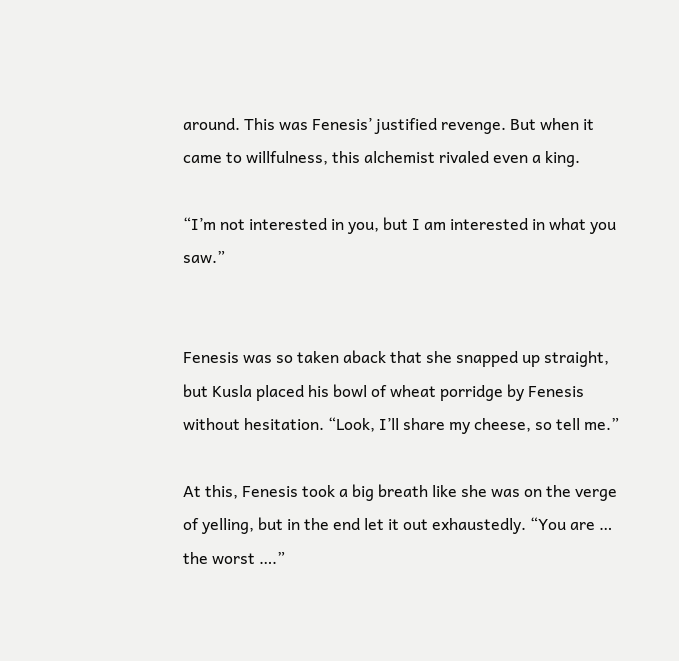around. This was Fenesis’ justified revenge. But when it came to willfulness, this alchemist rivaled even a king.

“I’m not interested in you, but I am interested in what you saw.”


Fenesis was so taken aback that she snapped up straight, but Kusla placed his bowl of wheat porridge by Fenesis without hesitation. “Look, I’ll share my cheese, so tell me.”

At this, Fenesis took a big breath like she was on the verge of yelling, but in the end let it out exhaustedly. “You are … the worst ….”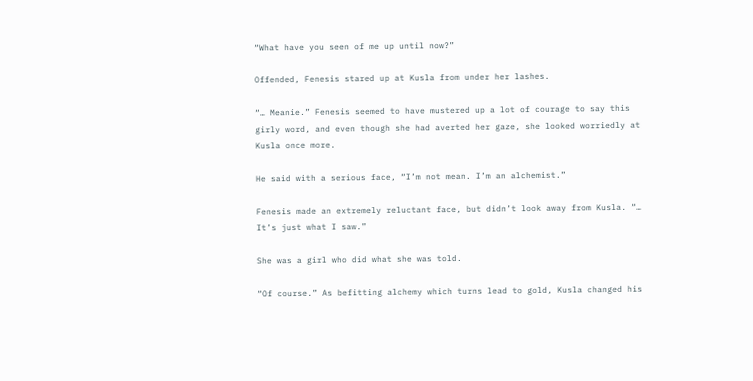“What have you seen of me up until now?”

Offended, Fenesis stared up at Kusla from under her lashes.

“… Meanie.” Fenesis seemed to have mustered up a lot of courage to say this girly word, and even though she had averted her gaze, she looked worriedly at Kusla once more.

He said with a serious face, “I’m not mean. I’m an alchemist.”

Fenesis made an extremely reluctant face, but didn’t look away from Kusla. “… It’s just what I saw.”

She was a girl who did what she was told.

“Of course.” As befitting alchemy which turns lead to gold, Kusla changed his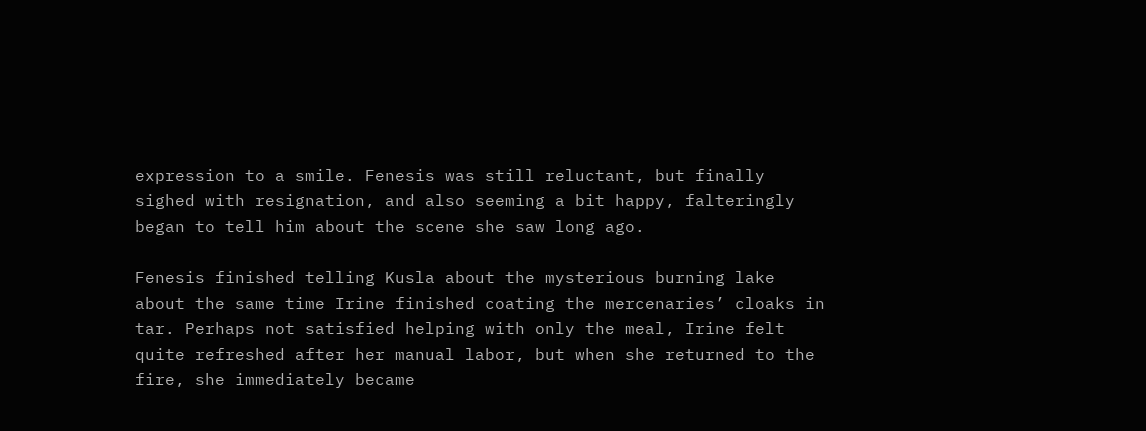expression to a smile. Fenesis was still reluctant, but finally sighed with resignation, and also seeming a bit happy, falteringly began to tell him about the scene she saw long ago.

Fenesis finished telling Kusla about the mysterious burning lake about the same time Irine finished coating the mercenaries’ cloaks in tar. Perhaps not satisfied helping with only the meal, Irine felt quite refreshed after her manual labor, but when she returned to the fire, she immediately became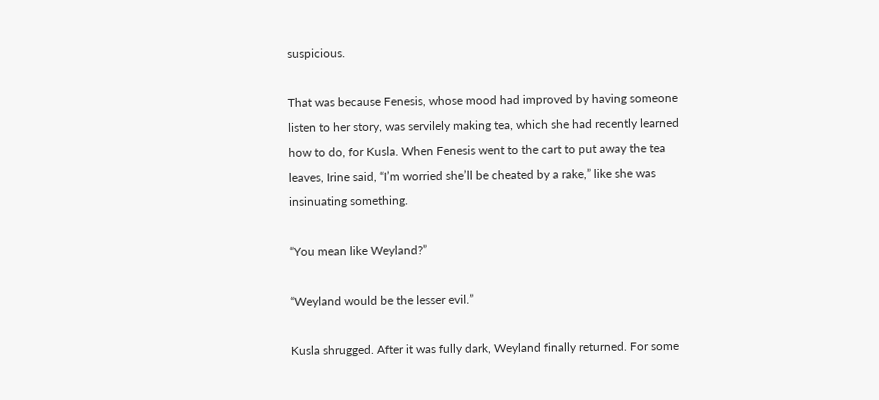suspicious.

That was because Fenesis, whose mood had improved by having someone listen to her story, was servilely making tea, which she had recently learned how to do, for Kusla. When Fenesis went to the cart to put away the tea leaves, Irine said, “I’m worried she’ll be cheated by a rake,” like she was insinuating something.

“You mean like Weyland?”

“Weyland would be the lesser evil.”

Kusla shrugged. After it was fully dark, Weyland finally returned. For some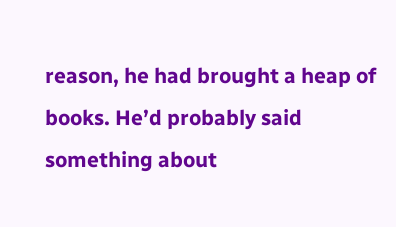reason, he had brought a heap of books. He’d probably said something about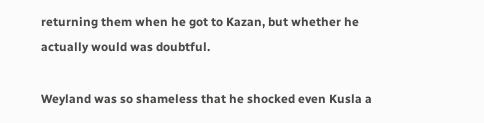returning them when he got to Kazan, but whether he actually would was doubtful.

Weyland was so shameless that he shocked even Kusla a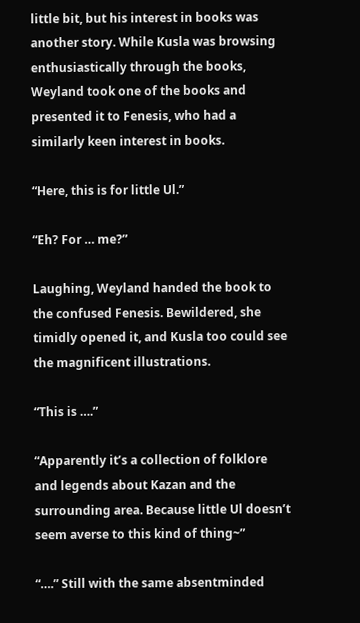little bit, but his interest in books was another story. While Kusla was browsing enthusiastically through the books, Weyland took one of the books and presented it to Fenesis, who had a similarly keen interest in books.

“Here, this is for little Ul.”

“Eh? For … me?”

Laughing, Weyland handed the book to the confused Fenesis. Bewildered, she timidly opened it, and Kusla too could see the magnificent illustrations.

“This is ….”

“Apparently it’s a collection of folklore and legends about Kazan and the surrounding area. Because little Ul doesn’t seem averse to this kind of thing~”

“….” Still with the same absentminded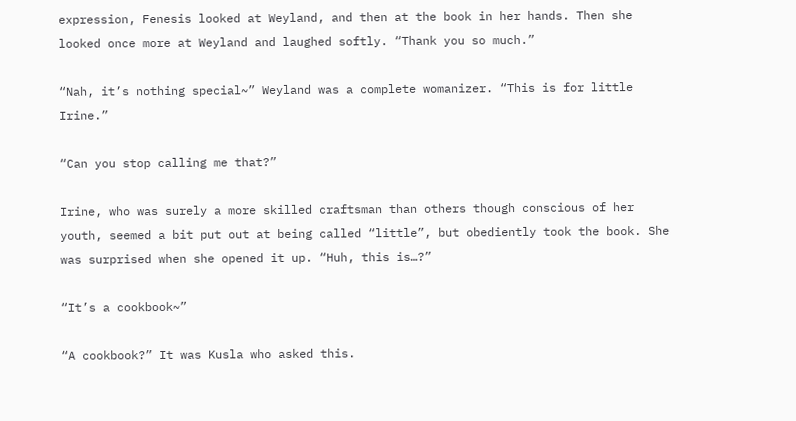expression, Fenesis looked at Weyland, and then at the book in her hands. Then she looked once more at Weyland and laughed softly. “Thank you so much.”

“Nah, it’s nothing special~” Weyland was a complete womanizer. “This is for little Irine.”

“Can you stop calling me that?”

Irine, who was surely a more skilled craftsman than others though conscious of her youth, seemed a bit put out at being called “little”, but obediently took the book. She was surprised when she opened it up. “Huh, this is…?”

“It’s a cookbook~”

“A cookbook?” It was Kusla who asked this.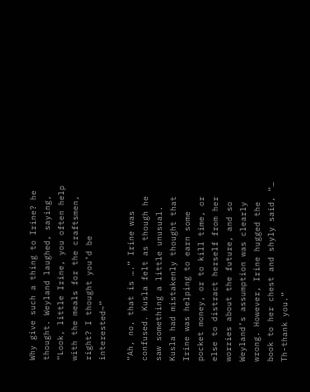Why give such a thing to Irine? he thought. Weyland laughed, saying, “Look, little Irine, you often help with the meals for the craftsmen, right? I thought you’d be interested~”

“Ah, no, that is ….” Irine was confused. Kusla felt as though he saw something a little unusual. Kusla had mistakenly thought that Irine was helping to earn some pocket money, or to kill time, or else to distract herself from her worries about the future, and so Weyland’s assumption was clearly wrong. However, Irine hugged the book to her chest and shyly said, “… Th-thank you.”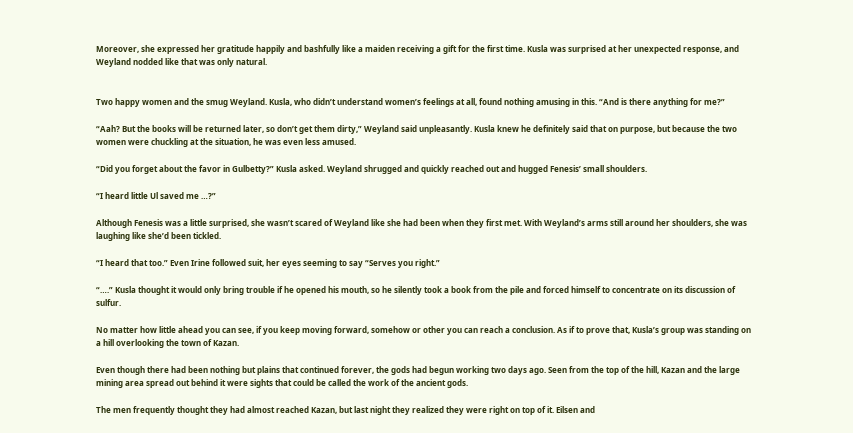Moreover, she expressed her gratitude happily and bashfully like a maiden receiving a gift for the first time. Kusla was surprised at her unexpected response, and Weyland nodded like that was only natural.


Two happy women and the smug Weyland. Kusla, who didn’t understand women’s feelings at all, found nothing amusing in this. “And is there anything for me?”

“Aah? But the books will be returned later, so don’t get them dirty,” Weyland said unpleasantly. Kusla knew he definitely said that on purpose, but because the two women were chuckling at the situation, he was even less amused.

“Did you forget about the favor in Gulbetty?” Kusla asked. Weyland shrugged and quickly reached out and hugged Fenesis’ small shoulders.

“I heard little Ul saved me …?”

Although Fenesis was a little surprised, she wasn’t scared of Weyland like she had been when they first met. With Weyland’s arms still around her shoulders, she was laughing like she’d been tickled.

“I heard that too.” Even Irine followed suit, her eyes seeming to say “Serves you right.”

“….” Kusla thought it would only bring trouble if he opened his mouth, so he silently took a book from the pile and forced himself to concentrate on its discussion of sulfur.

No matter how little ahead you can see, if you keep moving forward, somehow or other you can reach a conclusion. As if to prove that, Kusla’s group was standing on a hill overlooking the town of Kazan.

Even though there had been nothing but plains that continued forever, the gods had begun working two days ago. Seen from the top of the hill, Kazan and the large mining area spread out behind it were sights that could be called the work of the ancient gods.

The men frequently thought they had almost reached Kazan, but last night they realized they were right on top of it. Eilsen and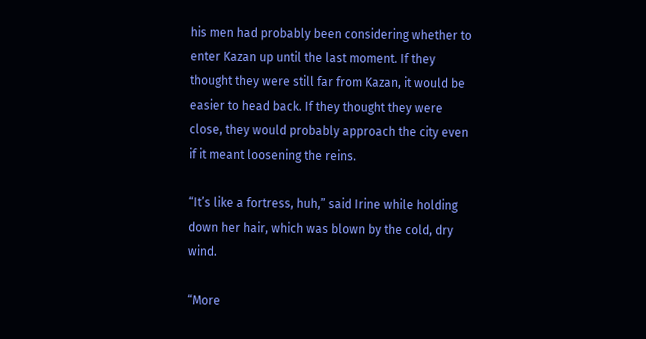his men had probably been considering whether to enter Kazan up until the last moment. If they thought they were still far from Kazan, it would be easier to head back. If they thought they were close, they would probably approach the city even if it meant loosening the reins.

“It’s like a fortress, huh,” said Irine while holding down her hair, which was blown by the cold, dry wind.

“More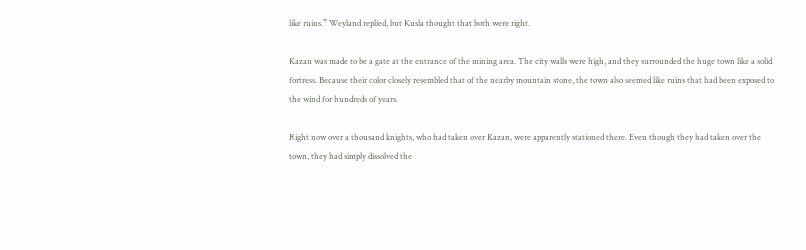like ruins.” Weyland replied, but Kusla thought that both were right.

Kazan was made to be a gate at the entrance of the mining area. The city walls were high, and they surrounded the huge town like a solid fortress. Because their color closely resembled that of the nearby mountain stone, the town also seemed like ruins that had been exposed to the wind for hundreds of years.

Right now over a thousand knights, who had taken over Kazan, were apparently stationed there. Even though they had taken over the town, they had simply dissolved the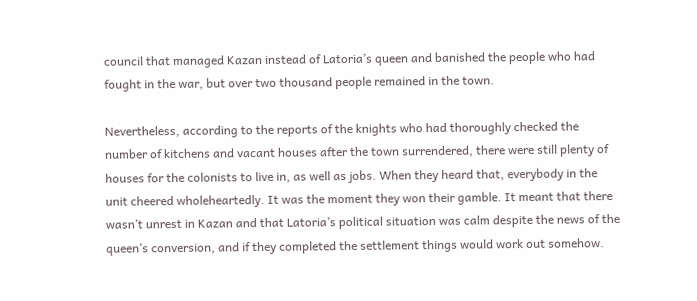council that managed Kazan instead of Latoria’s queen and banished the people who had fought in the war, but over two thousand people remained in the town.

Nevertheless, according to the reports of the knights who had thoroughly checked the number of kitchens and vacant houses after the town surrendered, there were still plenty of houses for the colonists to live in, as well as jobs. When they heard that, everybody in the unit cheered wholeheartedly. It was the moment they won their gamble. It meant that there wasn’t unrest in Kazan and that Latoria’s political situation was calm despite the news of the queen’s conversion, and if they completed the settlement things would work out somehow.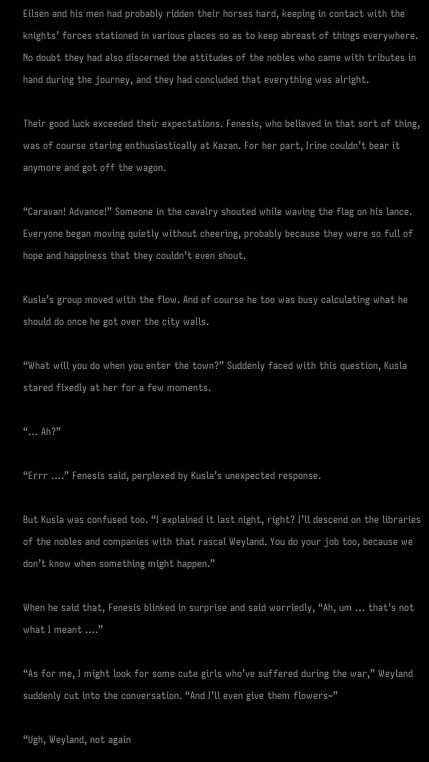Eilsen and his men had probably ridden their horses hard, keeping in contact with the knights’ forces stationed in various places so as to keep abreast of things everywhere. No doubt they had also discerned the attitudes of the nobles who came with tributes in hand during the journey, and they had concluded that everything was alright.

Their good luck exceeded their expectations. Fenesis, who believed in that sort of thing, was of course staring enthusiastically at Kazan. For her part, Irine couldn’t bear it anymore and got off the wagon.

“Caravan! Advance!” Someone in the cavalry shouted while waving the flag on his lance. Everyone began moving quietly without cheering, probably because they were so full of hope and happiness that they couldn’t even shout.

Kusla’s group moved with the flow. And of course he too was busy calculating what he should do once he got over the city walls.

“What will you do when you enter the town?” Suddenly faced with this question, Kusla stared fixedly at her for a few moments.

“… Ah?”

“Errr ….” Fenesis said, perplexed by Kusla’s unexpected response.

But Kusla was confused too. “I explained it last night, right? I’ll descend on the libraries of the nobles and companies with that rascal Weyland. You do your job too, because we don’t know when something might happen.”

When he said that, Fenesis blinked in surprise and said worriedly, “Ah, um … that’s not what I meant ….”

“As for me, I might look for some cute girls who’ve suffered during the war,” Weyland suddenly cut into the conversation. “And I’ll even give them flowers~”

“Ugh, Weyland, not again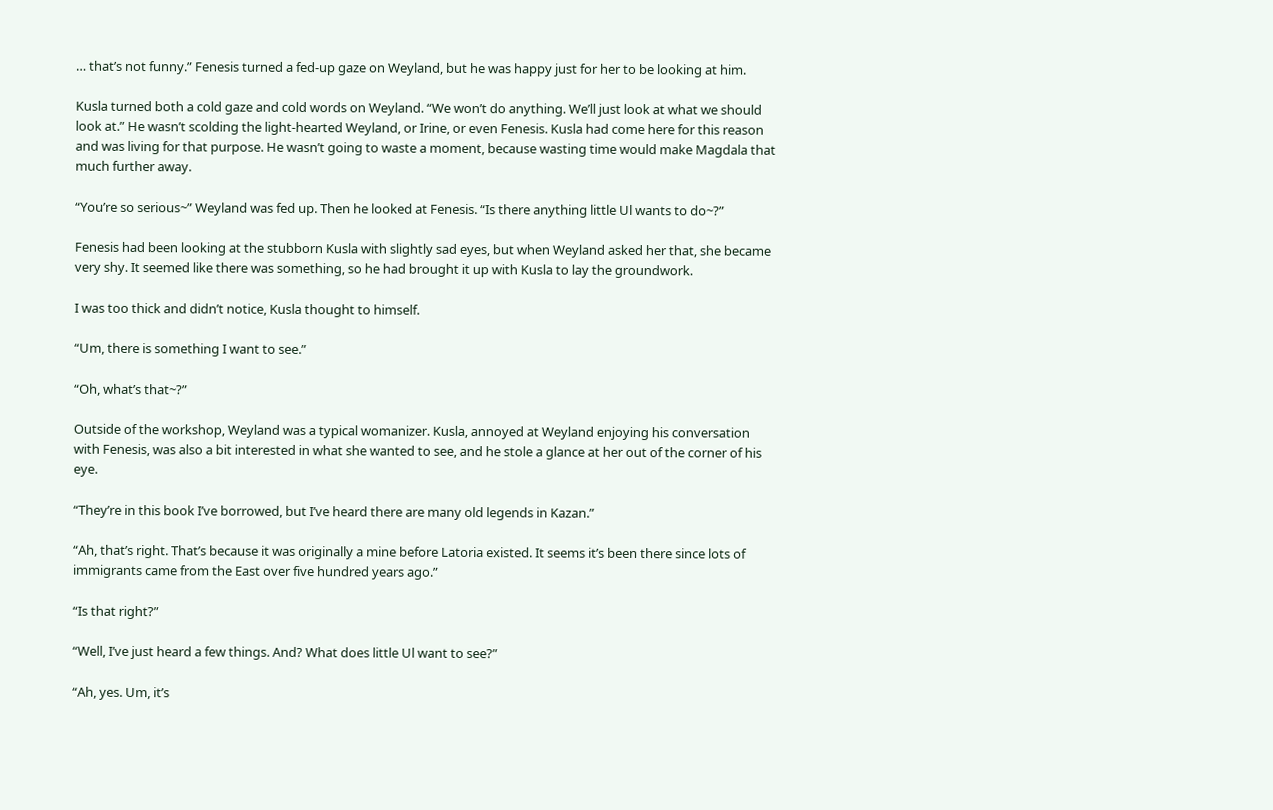… that’s not funny.” Fenesis turned a fed-up gaze on Weyland, but he was happy just for her to be looking at him.

Kusla turned both a cold gaze and cold words on Weyland. “We won’t do anything. We’ll just look at what we should look at.” He wasn’t scolding the light-hearted Weyland, or Irine, or even Fenesis. Kusla had come here for this reason and was living for that purpose. He wasn’t going to waste a moment, because wasting time would make Magdala that much further away.

“You’re so serious~” Weyland was fed up. Then he looked at Fenesis. “Is there anything little Ul wants to do~?”

Fenesis had been looking at the stubborn Kusla with slightly sad eyes, but when Weyland asked her that, she became very shy. It seemed like there was something, so he had brought it up with Kusla to lay the groundwork.

I was too thick and didn’t notice, Kusla thought to himself.

“Um, there is something I want to see.”

“Oh, what’s that~?”

Outside of the workshop, Weyland was a typical womanizer. Kusla, annoyed at Weyland enjoying his conversation with Fenesis, was also a bit interested in what she wanted to see, and he stole a glance at her out of the corner of his eye.

“They’re in this book I’ve borrowed, but I’ve heard there are many old legends in Kazan.”

“Ah, that’s right. That’s because it was originally a mine before Latoria existed. It seems it’s been there since lots of immigrants came from the East over five hundred years ago.”

“Is that right?”

“Well, I’ve just heard a few things. And? What does little Ul want to see?”

“Ah, yes. Um, it’s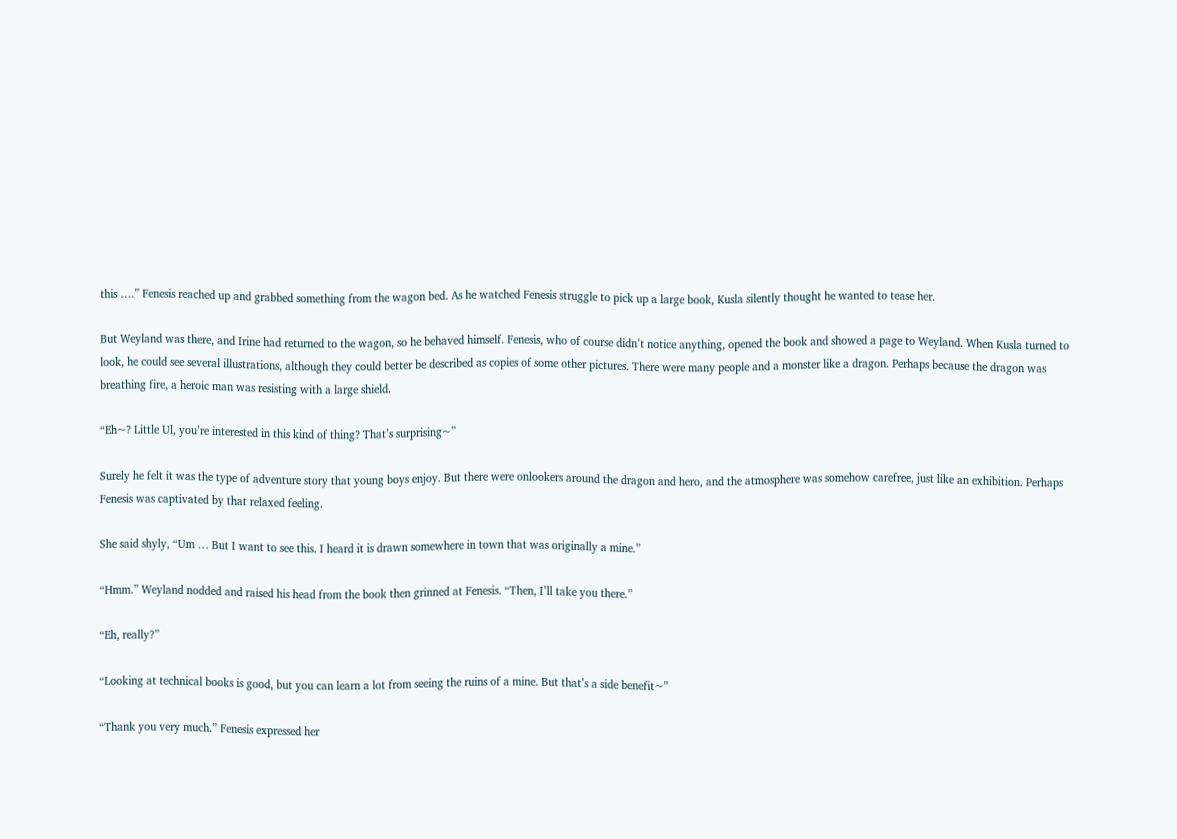this ….” Fenesis reached up and grabbed something from the wagon bed. As he watched Fenesis struggle to pick up a large book, Kusla silently thought he wanted to tease her.

But Weyland was there, and Irine had returned to the wagon, so he behaved himself. Fenesis, who of course didn’t notice anything, opened the book and showed a page to Weyland. When Kusla turned to look, he could see several illustrations, although they could better be described as copies of some other pictures. There were many people and a monster like a dragon. Perhaps because the dragon was breathing fire, a heroic man was resisting with a large shield.

“Eh~? Little Ul, you’re interested in this kind of thing? That’s surprising~”

Surely he felt it was the type of adventure story that young boys enjoy. But there were onlookers around the dragon and hero, and the atmosphere was somehow carefree, just like an exhibition. Perhaps Fenesis was captivated by that relaxed feeling.

She said shyly, “Um … But I want to see this. I heard it is drawn somewhere in town that was originally a mine.”

“Hmm.” Weyland nodded and raised his head from the book then grinned at Fenesis. “Then, I’ll take you there.”

“Eh, really?”

“Looking at technical books is good, but you can learn a lot from seeing the ruins of a mine. But that’s a side benefit~”

“Thank you very much.” Fenesis expressed her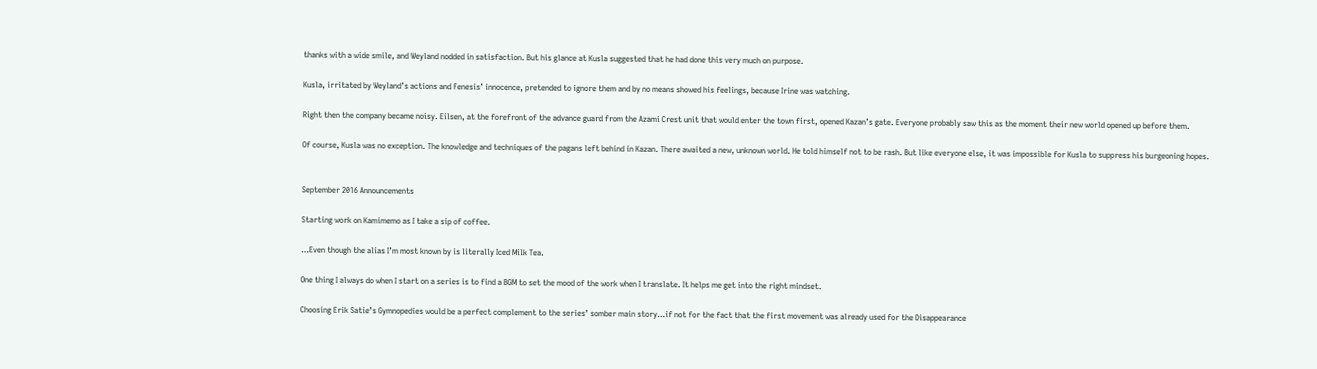thanks with a wide smile, and Weyland nodded in satisfaction. But his glance at Kusla suggested that he had done this very much on purpose.

Kusla, irritated by Weyland’s actions and Fenesis’ innocence, pretended to ignore them and by no means showed his feelings, because Irine was watching.

Right then the company became noisy. Eilsen, at the forefront of the advance guard from the Azami Crest unit that would enter the town first, opened Kazan’s gate. Everyone probably saw this as the moment their new world opened up before them.

Of course, Kusla was no exception. The knowledge and techniques of the pagans left behind in Kazan. There awaited a new, unknown world. He told himself not to be rash. But like everyone else, it was impossible for Kusla to suppress his burgeoning hopes.


September 2016 Announcements

Starting work on Kamimemo as I take a sip of coffee.

…Even though the alias I’m most known by is literally Iced Milk Tea.

One thing I always do when I start on a series is to find a BGM to set the mood of the work when I translate. It helps me get into the right mindset.

Choosing Erik Satie’s Gymnopedies would be a perfect complement to the series’ somber main story…if not for the fact that the first movement was already used for the Disappearance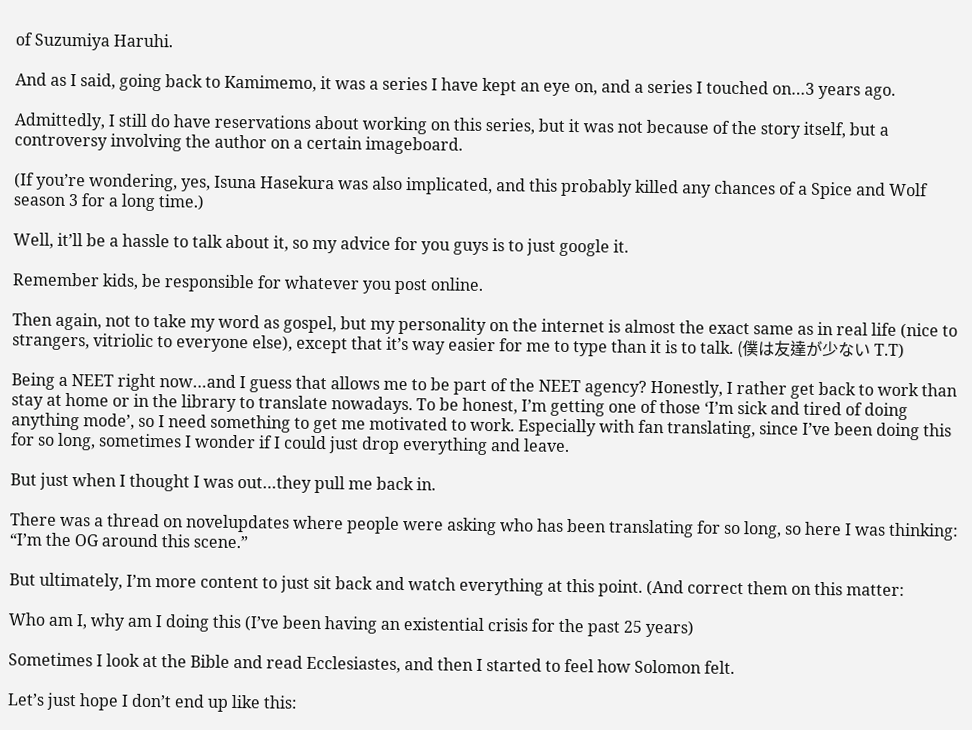of Suzumiya Haruhi.

And as I said, going back to Kamimemo, it was a series I have kept an eye on, and a series I touched on…3 years ago.

Admittedly, I still do have reservations about working on this series, but it was not because of the story itself, but a controversy involving the author on a certain imageboard.

(If you’re wondering, yes, Isuna Hasekura was also implicated, and this probably killed any chances of a Spice and Wolf season 3 for a long time.)

Well, it’ll be a hassle to talk about it, so my advice for you guys is to just google it.

Remember kids, be responsible for whatever you post online.

Then again, not to take my word as gospel, but my personality on the internet is almost the exact same as in real life (nice to strangers, vitriolic to everyone else), except that it’s way easier for me to type than it is to talk. (僕は友達が少ない T.T)

Being a NEET right now…and I guess that allows me to be part of the NEET agency? Honestly, I rather get back to work than stay at home or in the library to translate nowadays. To be honest, I’m getting one of those ‘I’m sick and tired of doing anything mode’, so I need something to get me motivated to work. Especially with fan translating, since I’ve been doing this for so long, sometimes I wonder if I could just drop everything and leave.

But just when I thought I was out…they pull me back in.

There was a thread on novelupdates where people were asking who has been translating for so long, so here I was thinking: “I’m the OG around this scene.”

But ultimately, I’m more content to just sit back and watch everything at this point. (And correct them on this matter:

Who am I, why am I doing this (I’ve been having an existential crisis for the past 25 years)

Sometimes I look at the Bible and read Ecclesiastes, and then I started to feel how Solomon felt.

Let’s just hope I don’t end up like this: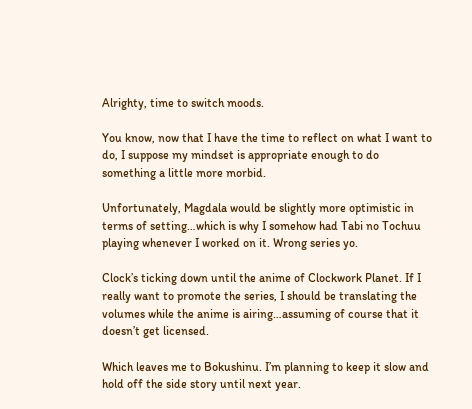Alrighty, time to switch moods.

You know, now that I have the time to reflect on what I want to do, I suppose my mindset is appropriate enough to do something a little more morbid.

Unfortunately, Magdala would be slightly more optimistic in terms of setting…which is why I somehow had Tabi no Tochuu playing whenever I worked on it. Wrong series yo.

Clock’s ticking down until the anime of Clockwork Planet. If I really want to promote the series, I should be translating the volumes while the anime is airing…assuming of course that it doesn’t get licensed.

Which leaves me to Bokushinu. I’m planning to keep it slow and hold off the side story until next year.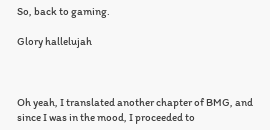So, back to gaming.

Glory hallelujah



Oh yeah, I translated another chapter of BMG, and since I was in the mood, I proceeded to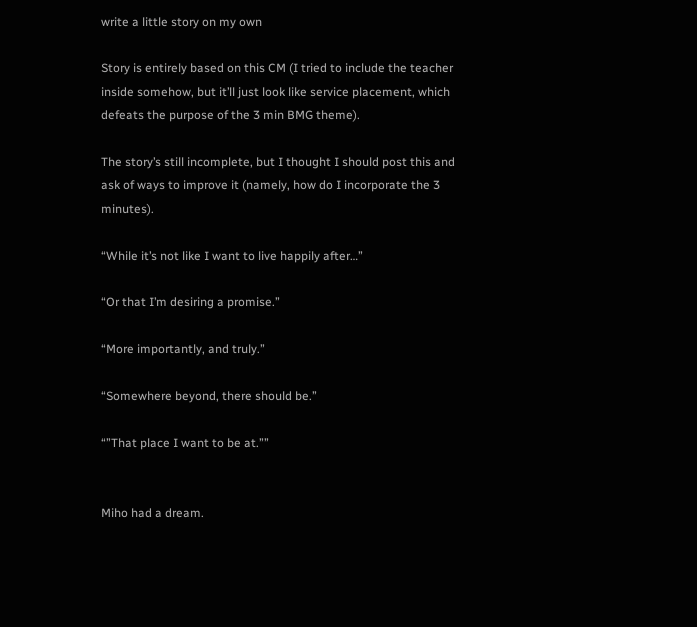write a little story on my own

Story is entirely based on this CM (I tried to include the teacher inside somehow, but it’ll just look like service placement, which defeats the purpose of the 3 min BMG theme).

The story’s still incomplete, but I thought I should post this and ask of ways to improve it (namely, how do I incorporate the 3 minutes).

“While it’s not like I want to live happily after…”

“Or that I’m desiring a promise.”

“More importantly, and truly.”

“Somewhere beyond, there should be.”

“”That place I want to be at.””


Miho had a dream.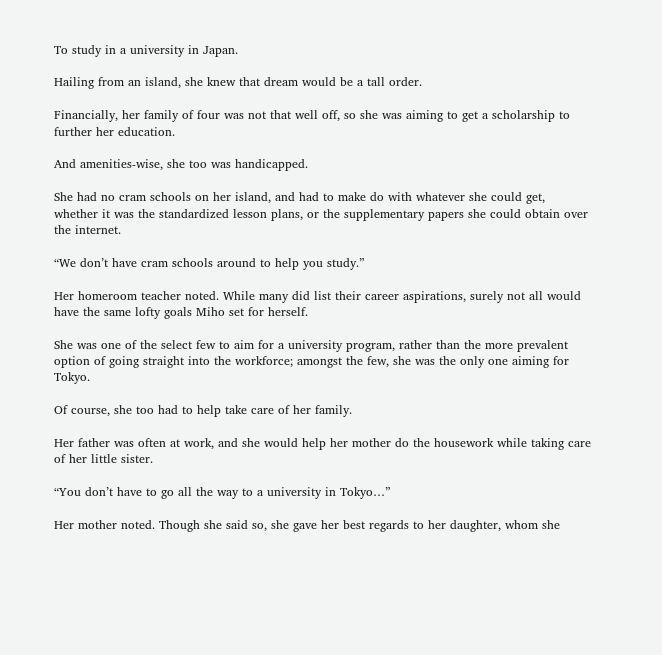To study in a university in Japan.

Hailing from an island, she knew that dream would be a tall order.

Financially, her family of four was not that well off, so she was aiming to get a scholarship to further her education.

And amenities-wise, she too was handicapped.

She had no cram schools on her island, and had to make do with whatever she could get, whether it was the standardized lesson plans, or the supplementary papers she could obtain over the internet.

“We don’t have cram schools around to help you study.”

Her homeroom teacher noted. While many did list their career aspirations, surely not all would have the same lofty goals Miho set for herself.

She was one of the select few to aim for a university program, rather than the more prevalent option of going straight into the workforce; amongst the few, she was the only one aiming for Tokyo.

Of course, she too had to help take care of her family.

Her father was often at work, and she would help her mother do the housework while taking care of her little sister.

“You don’t have to go all the way to a university in Tokyo…”

Her mother noted. Though she said so, she gave her best regards to her daughter, whom she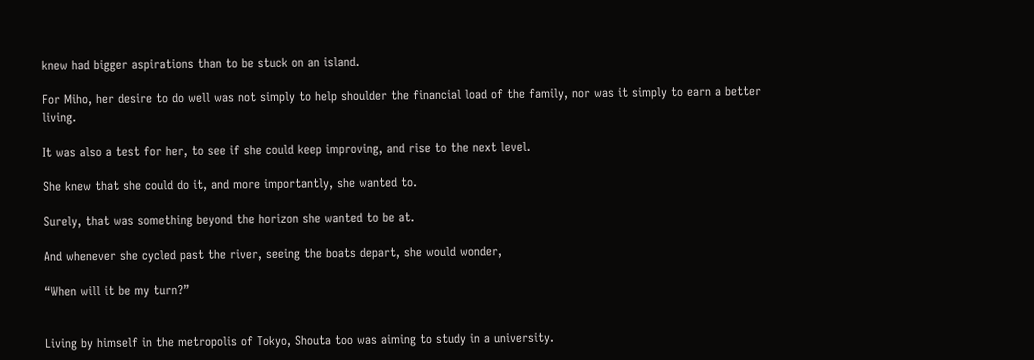knew had bigger aspirations than to be stuck on an island.

For Miho, her desire to do well was not simply to help shoulder the financial load of the family, nor was it simply to earn a better living.

It was also a test for her, to see if she could keep improving, and rise to the next level.

She knew that she could do it, and more importantly, she wanted to.

Surely, that was something beyond the horizon she wanted to be at.

And whenever she cycled past the river, seeing the boats depart, she would wonder,

“When will it be my turn?”


Living by himself in the metropolis of Tokyo, Shouta too was aiming to study in a university.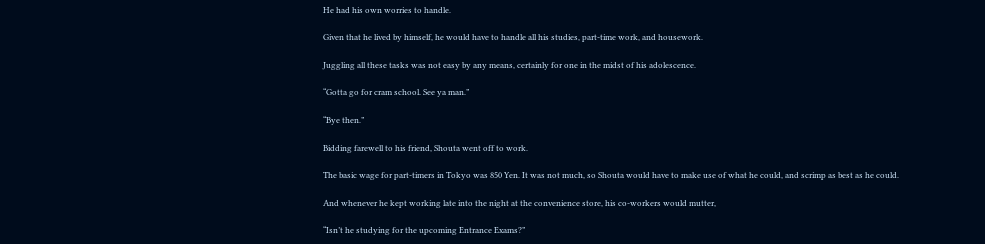He had his own worries to handle.

Given that he lived by himself, he would have to handle all his studies, part-time work, and housework.

Juggling all these tasks was not easy by any means, certainly for one in the midst of his adolescence.

“Gotta go for cram school. See ya man.”

“Bye then.”

Bidding farewell to his friend, Shouta went off to work.

The basic wage for part-timers in Tokyo was 850 Yen. It was not much, so Shouta would have to make use of what he could, and scrimp as best as he could.

And whenever he kept working late into the night at the convenience store, his co-workers would mutter,

“Isn’t he studying for the upcoming Entrance Exams?”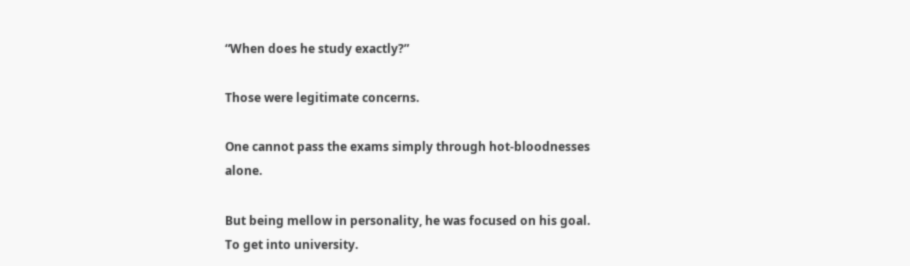“When does he study exactly?”

Those were legitimate concerns.

One cannot pass the exams simply through hot-bloodnesses alone.

But being mellow in personality, he was focused on his goal. To get into university.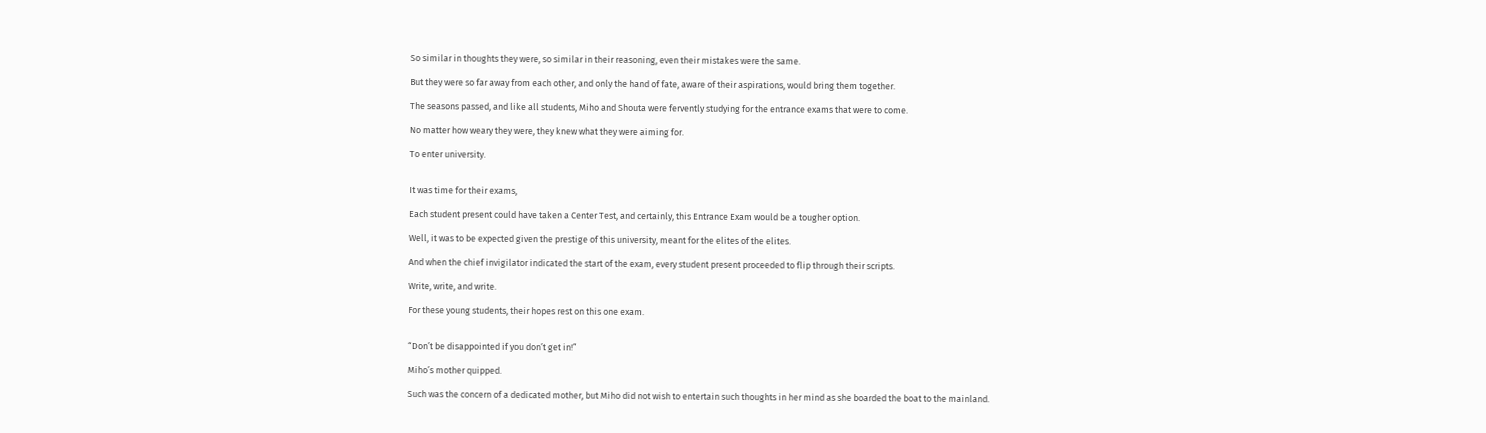So similar in thoughts they were, so similar in their reasoning, even their mistakes were the same.

But they were so far away from each other, and only the hand of fate, aware of their aspirations, would bring them together.

The seasons passed, and like all students, Miho and Shouta were fervently studying for the entrance exams that were to come.

No matter how weary they were, they knew what they were aiming for.

To enter university.


It was time for their exams,

Each student present could have taken a Center Test, and certainly, this Entrance Exam would be a tougher option.

Well, it was to be expected given the prestige of this university, meant for the elites of the elites.

And when the chief invigilator indicated the start of the exam, every student present proceeded to flip through their scripts.

Write, write, and write.

For these young students, their hopes rest on this one exam.


“Don’t be disappointed if you don’t get in!”

Miho’s mother quipped.

Such was the concern of a dedicated mother, but Miho did not wish to entertain such thoughts in her mind as she boarded the boat to the mainland.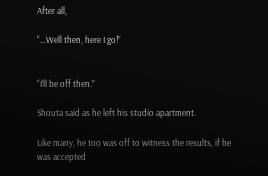After all,

“…Well then, here I go!”


“I’ll be off then.”

Shouta said as he left his studio apartment.

Like many, he too was off to witness the results, if he was accepted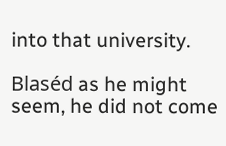into that university.

Blaséd as he might seem, he did not come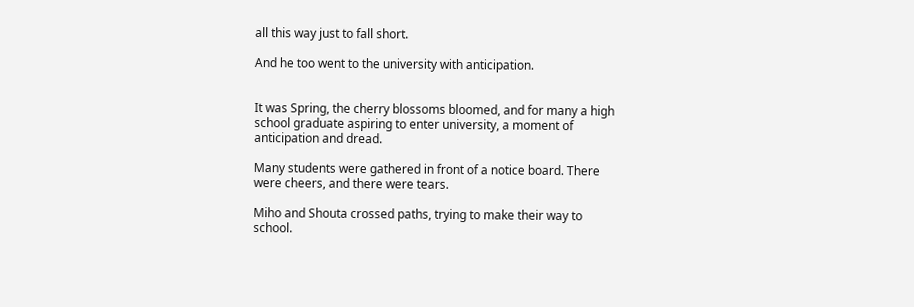all this way just to fall short.

And he too went to the university with anticipation.


It was Spring, the cherry blossoms bloomed, and for many a high school graduate aspiring to enter university, a moment of anticipation and dread.

Many students were gathered in front of a notice board. There were cheers, and there were tears.

Miho and Shouta crossed paths, trying to make their way to school.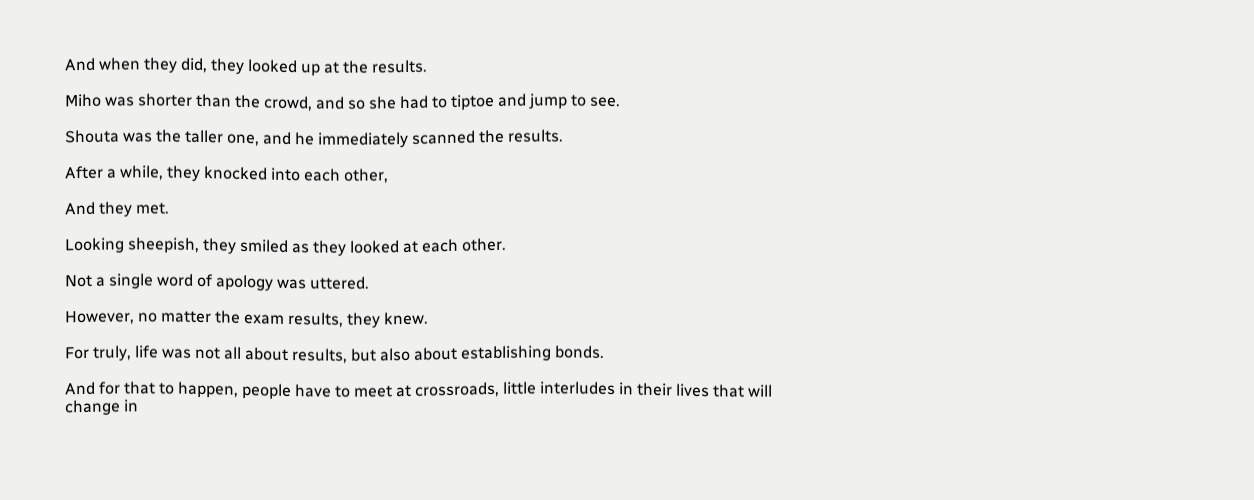And when they did, they looked up at the results.

Miho was shorter than the crowd, and so she had to tiptoe and jump to see.

Shouta was the taller one, and he immediately scanned the results.

After a while, they knocked into each other,

And they met.

Looking sheepish, they smiled as they looked at each other.

Not a single word of apology was uttered.

However, no matter the exam results, they knew.

For truly, life was not all about results, but also about establishing bonds.

And for that to happen, people have to meet at crossroads, little interludes in their lives that will change in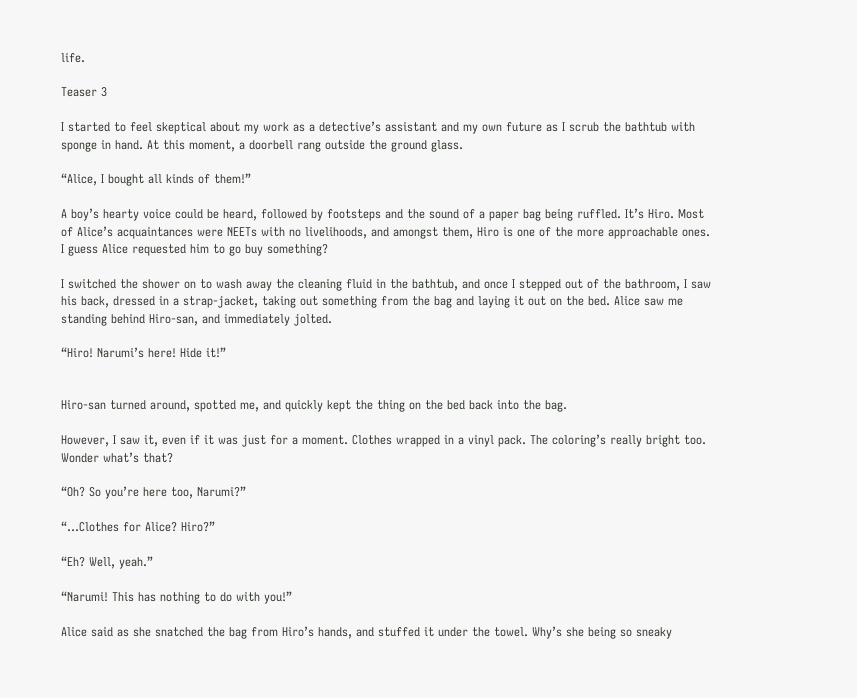life.

Teaser 3

I started to feel skeptical about my work as a detective’s assistant and my own future as I scrub the bathtub with sponge in hand. At this moment, a doorbell rang outside the ground glass.

“Alice, I bought all kinds of them!”

A boy’s hearty voice could be heard, followed by footsteps and the sound of a paper bag being ruffled. It’s Hiro. Most of Alice’s acquaintances were NEETs with no livelihoods, and amongst them, Hiro is one of the more approachable ones. I guess Alice requested him to go buy something?

I switched the shower on to wash away the cleaning fluid in the bathtub, and once I stepped out of the bathroom, I saw his back, dressed in a strap-jacket, taking out something from the bag and laying it out on the bed. Alice saw me standing behind Hiro-san, and immediately jolted.

“Hiro! Narumi’s here! Hide it!”


Hiro-san turned around, spotted me, and quickly kept the thing on the bed back into the bag.

However, I saw it, even if it was just for a moment. Clothes wrapped in a vinyl pack. The coloring’s really bright too. Wonder what’s that?

“Oh? So you’re here too, Narumi?”

“…Clothes for Alice? Hiro?”

“Eh? Well, yeah.”

“Narumi! This has nothing to do with you!”

Alice said as she snatched the bag from Hiro’s hands, and stuffed it under the towel. Why’s she being so sneaky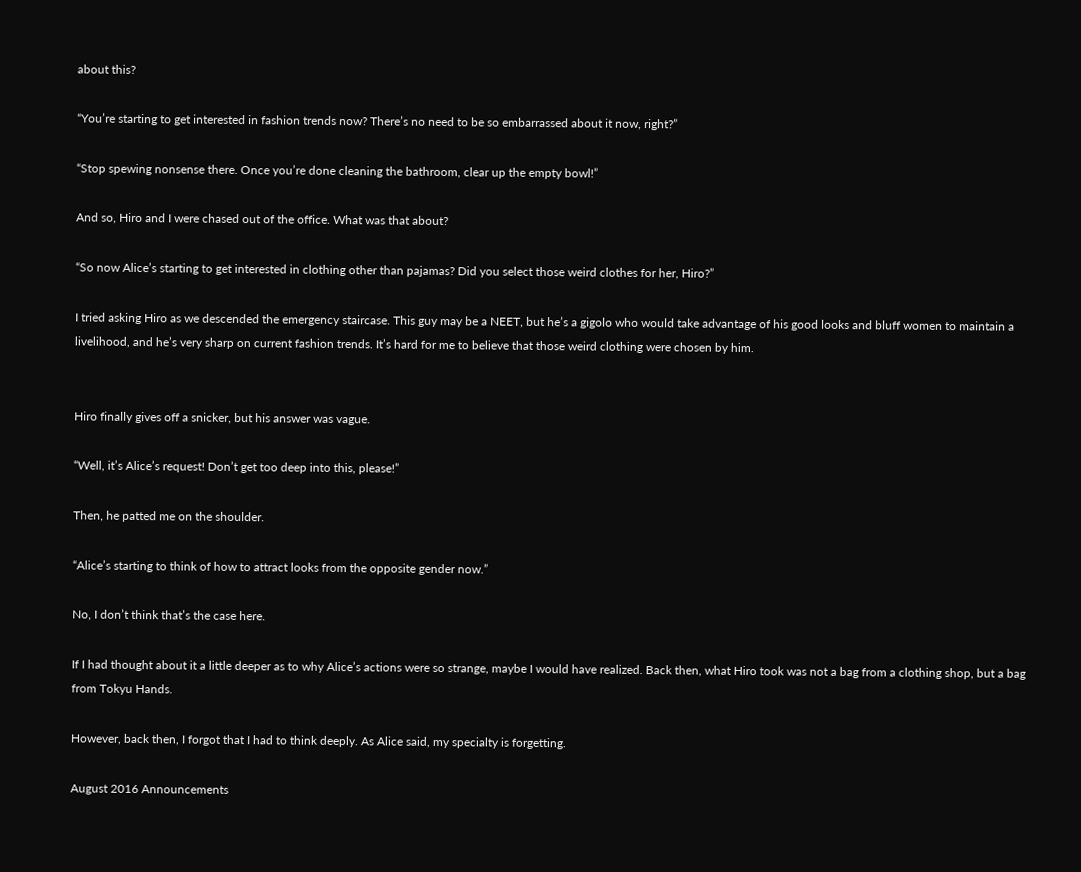about this?

“You’re starting to get interested in fashion trends now? There’s no need to be so embarrassed about it now, right?”

“Stop spewing nonsense there. Once you’re done cleaning the bathroom, clear up the empty bowl!”

And so, Hiro and I were chased out of the office. What was that about?

“So now Alice’s starting to get interested in clothing other than pajamas? Did you select those weird clothes for her, Hiro?”

I tried asking Hiro as we descended the emergency staircase. This guy may be a NEET, but he’s a gigolo who would take advantage of his good looks and bluff women to maintain a livelihood, and he’s very sharp on current fashion trends. It’s hard for me to believe that those weird clothing were chosen by him.


Hiro finally gives off a snicker, but his answer was vague.

“Well, it’s Alice’s request! Don’t get too deep into this, please!”

Then, he patted me on the shoulder.

“Alice’s starting to think of how to attract looks from the opposite gender now.”

No, I don’t think that’s the case here.

If I had thought about it a little deeper as to why Alice’s actions were so strange, maybe I would have realized. Back then, what Hiro took was not a bag from a clothing shop, but a bag from Tokyu Hands.

However, back then, I forgot that I had to think deeply. As Alice said, my specialty is forgetting.

August 2016 Announcements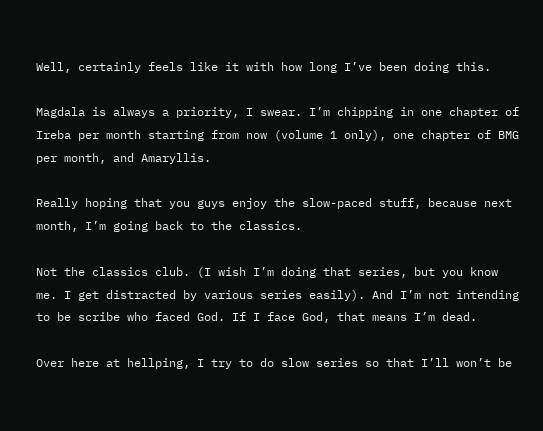Well, certainly feels like it with how long I’ve been doing this.

Magdala is always a priority, I swear. I’m chipping in one chapter of Ireba per month starting from now (volume 1 only), one chapter of BMG per month, and Amaryllis.

Really hoping that you guys enjoy the slow-paced stuff, because next month, I’m going back to the classics.

Not the classics club. (I wish I’m doing that series, but you know me. I get distracted by various series easily). And I’m not intending to be scribe who faced God. If I face God, that means I’m dead.

Over here at hellping, I try to do slow series so that I’ll won’t be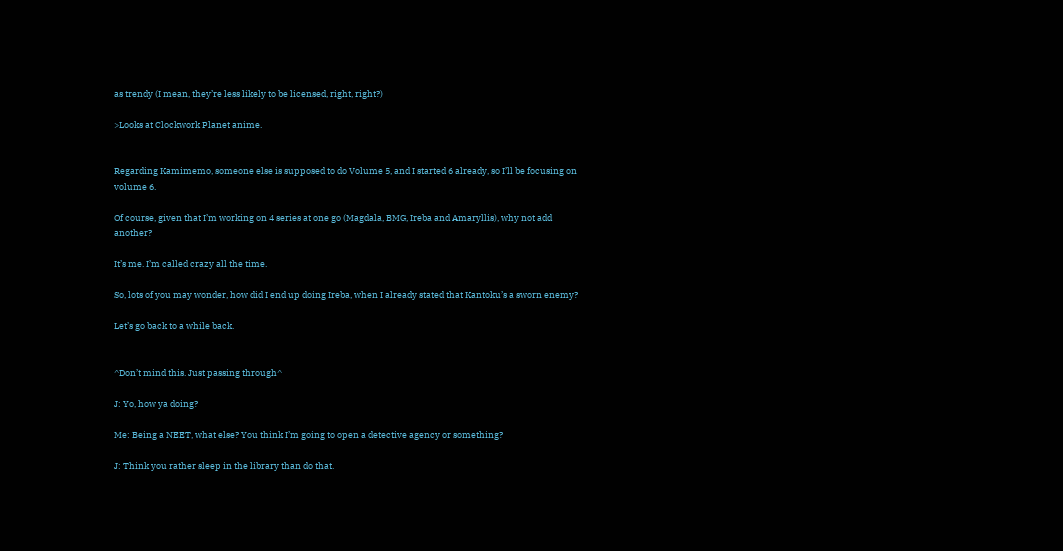as trendy (I mean, they’re less likely to be licensed, right, right?)

>Looks at Clockwork Planet anime.


Regarding Kamimemo, someone else is supposed to do Volume 5, and I started 6 already, so I’ll be focusing on volume 6.

Of course, given that I’m working on 4 series at one go (Magdala, BMG, Ireba and Amaryllis), why not add another?

It’s me. I’m called crazy all the time.

So, lots of you may wonder, how did I end up doing Ireba, when I already stated that Kantoku’s a sworn enemy?

Let’s go back to a while back.


^Don’t mind this. Just passing through^

J: Yo, how ya doing?

Me: Being a NEET, what else? You think I’m going to open a detective agency or something?

J: Think you rather sleep in the library than do that.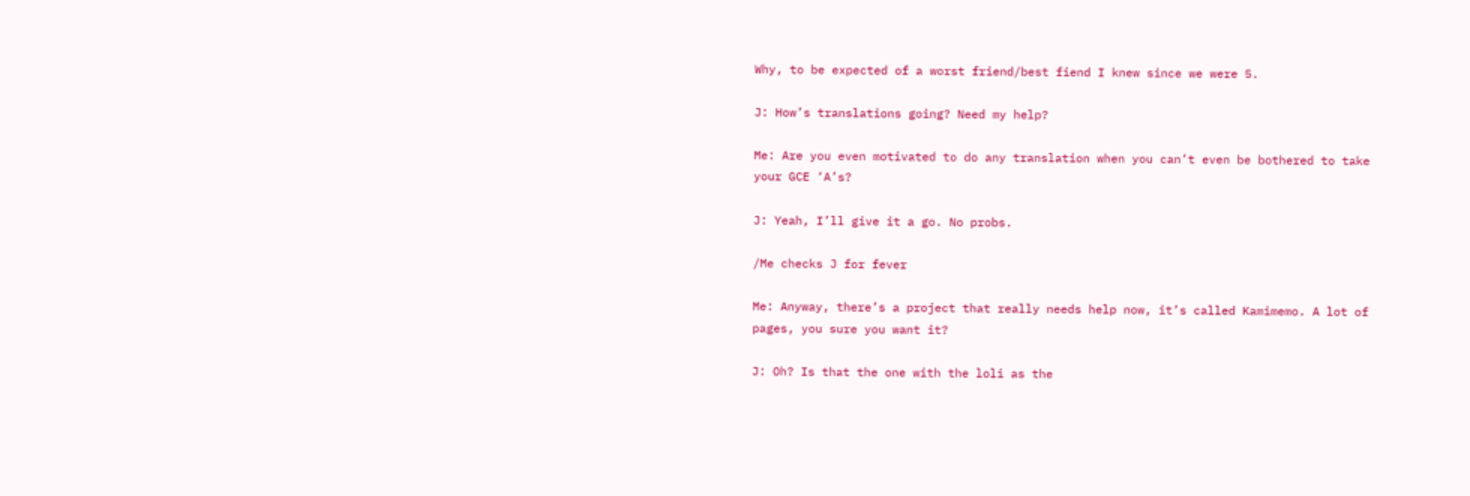Why, to be expected of a worst friend/best fiend I knew since we were 5.

J: How’s translations going? Need my help?

Me: Are you even motivated to do any translation when you can’t even be bothered to take your GCE ‘A’s?

J: Yeah, I’ll give it a go. No probs.

/Me checks J for fever

Me: Anyway, there’s a project that really needs help now, it’s called Kamimemo. A lot of pages, you sure you want it?

J: Oh? Is that the one with the loli as the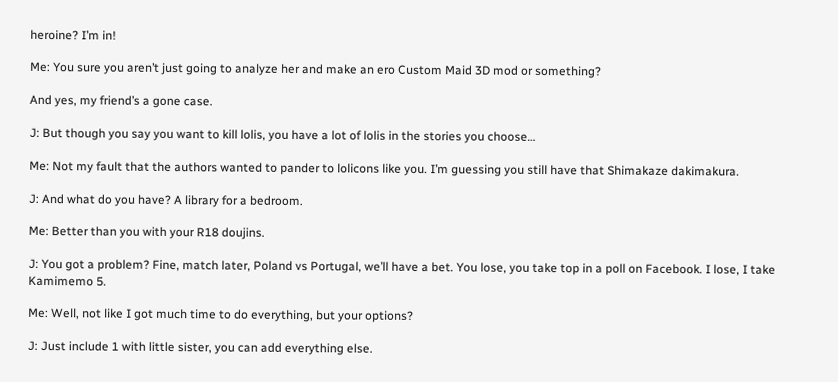heroine? I’m in!

Me: You sure you aren’t just going to analyze her and make an ero Custom Maid 3D mod or something?

And yes, my friend’s a gone case.

J: But though you say you want to kill lolis, you have a lot of lolis in the stories you choose…

Me: Not my fault that the authors wanted to pander to lolicons like you. I’m guessing you still have that Shimakaze dakimakura.

J: And what do you have? A library for a bedroom.

Me: Better than you with your R18 doujins.

J: You got a problem? Fine, match later, Poland vs Portugal, we’ll have a bet. You lose, you take top in a poll on Facebook. I lose, I take Kamimemo 5.

Me: Well, not like I got much time to do everything, but your options?

J: Just include 1 with little sister, you can add everything else.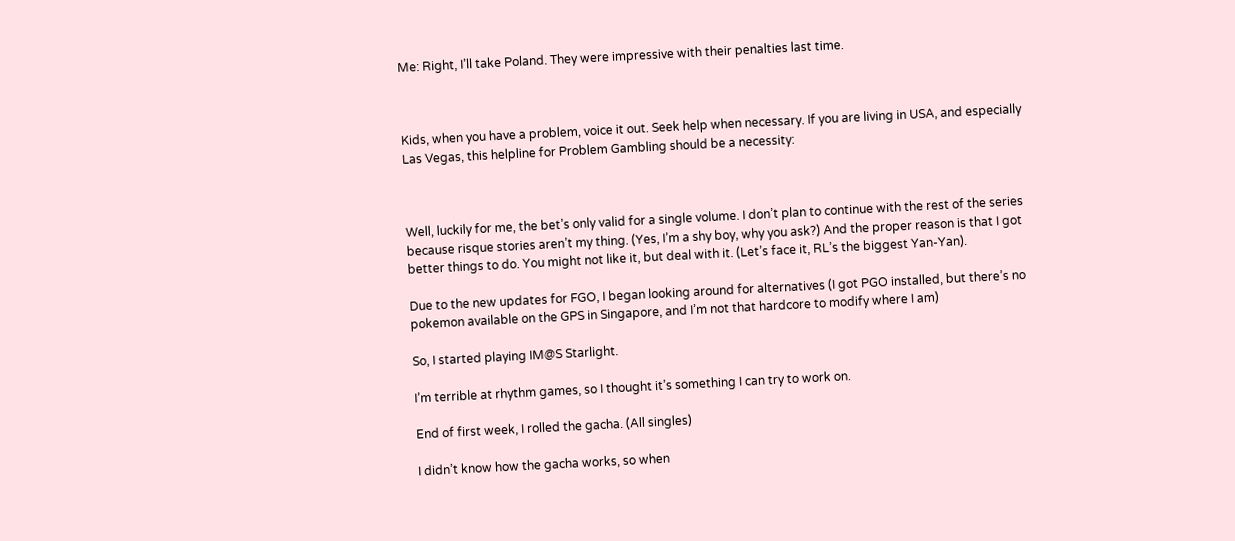Me: Right, I’ll take Poland. They were impressive with their penalties last time.



Kids, when you have a problem, voice it out. Seek help when necessary. If you are living in USA, and especially Las Vegas, this helpline for Problem Gambling should be a necessity:



Well, luckily for me, the bet’s only valid for a single volume. I don’t plan to continue with the rest of the series because risque stories aren’t my thing. (Yes, I’m a shy boy, why you ask?) And the proper reason is that I got better things to do. You might not like it, but deal with it. (Let’s face it, RL’s the biggest Yan-Yan).

Due to the new updates for FGO, I began looking around for alternatives (I got PGO installed, but there’s no pokemon available on the GPS in Singapore, and I’m not that hardcore to modify where I am)

So, I started playing IM@S Starlight.

I’m terrible at rhythm games, so I thought it’s something I can try to work on.

End of first week, I rolled the gacha. (All singles)

I didn’t know how the gacha works, so when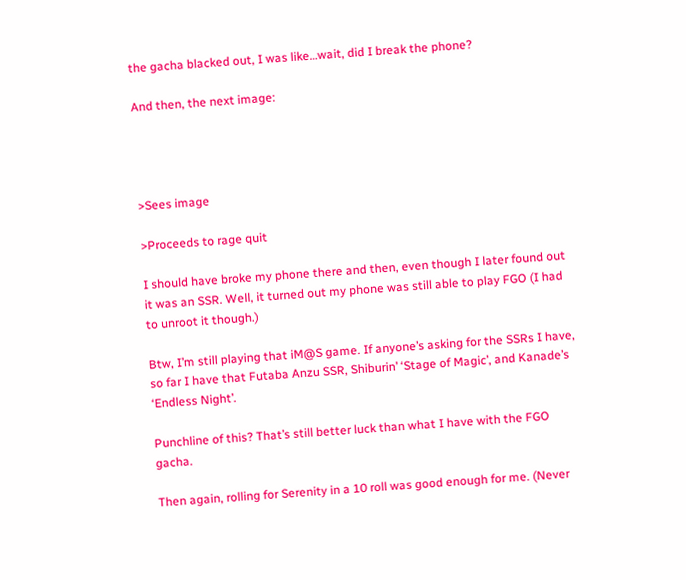the gacha blacked out, I was like…wait, did I break the phone?

And then, the next image:




>Sees image

>Proceeds to rage quit

I should have broke my phone there and then, even though I later found out it was an SSR. Well, it turned out my phone was still able to play FGO (I had to unroot it though.)

Btw, I’m still playing that iM@S game. If anyone’s asking for the SSRs I have, so far I have that Futaba Anzu SSR, Shiburin’ ‘Stage of Magic’, and Kanade’s ‘Endless Night’.

Punchline of this? That’s still better luck than what I have with the FGO gacha.

Then again, rolling for Serenity in a 10 roll was good enough for me. (Never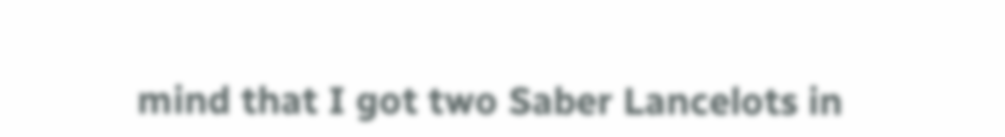mind that I got two Saber Lancelots in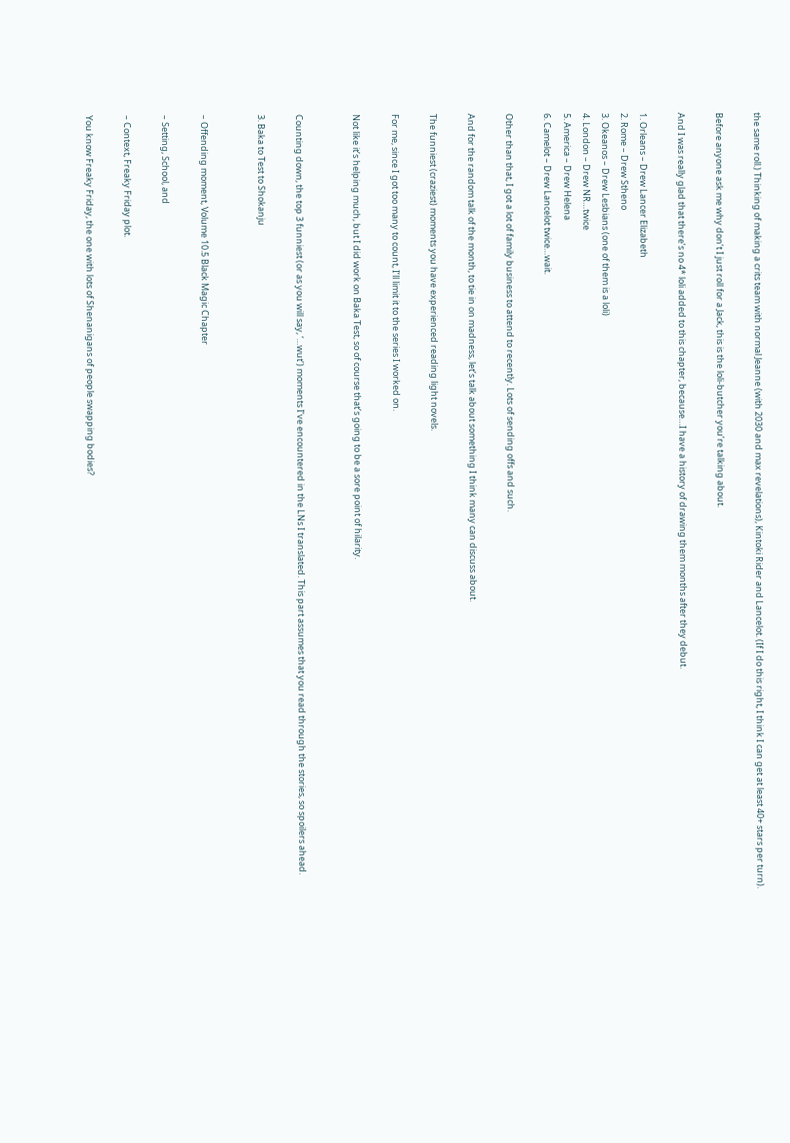the same roll.) Thinking of making a crits team with normal Jeanne (with 2030 and max revelations), Kintoki Rider and Lancelot. (If I do this right, I think I can get at least 40+ stars per turn).

Before anyone ask me why don’t I just roll for a Jack, this is the loli-butcher you’re talking about.

And I was really glad that there’s no 4* loli added to this chapter, because…I have a history of drawing them months after they debut.

1. Orleans – Drew Lancer Elizabeth
2. Rome – Drew Stheno
3. Okeanos – Drew Lesbians (one of them is a loli)
4. London – Drew NR…twice
5. America – Drew Helena
6. Camelot – Drew Lancelot twice…wait.

Other than that, I got a lot of family business to attend to recently. Lots of sending offs and such.

And for the random talk of the month, to tie in on madness, let’s talk about something I think many can discuss about.

The funniest (craziest) moments you have experienced reading light novels.

For me, since I got too many to count, I’ll limit it to the series I worked on.

Not like it’s helping much, but I did work on Baka Test, so of course that’s going to be a sore point of hilarity.


Counting down, the top 3 funniest (or as you will say, ‘…wut’) moments I’ve encountered in the LNs I translated. This part assumes that you read through the stories, so spoilers ahead.

3. Baka to Test to Shokanju


– Offending moment, Volume 10.5 Black Magic Chapter

– Setting, School, and

– Context, Freaky Friday plot.

You know Freaky Friday, the one with lots of Shenanigans of people swapping bodies?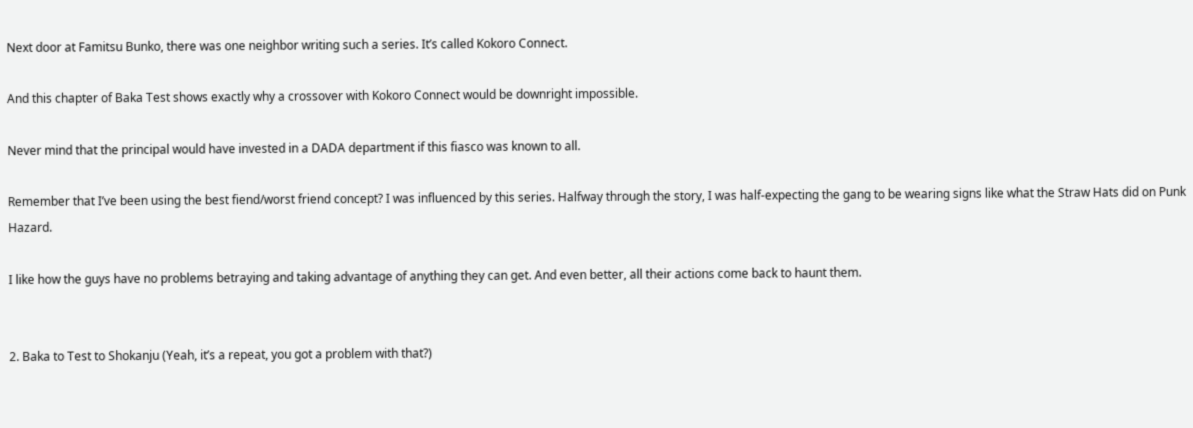Next door at Famitsu Bunko, there was one neighbor writing such a series. It’s called Kokoro Connect.

And this chapter of Baka Test shows exactly why a crossover with Kokoro Connect would be downright impossible.

Never mind that the principal would have invested in a DADA department if this fiasco was known to all.

Remember that I’ve been using the best fiend/worst friend concept? I was influenced by this series. Halfway through the story, I was half-expecting the gang to be wearing signs like what the Straw Hats did on Punk Hazard.

I like how the guys have no problems betraying and taking advantage of anything they can get. And even better, all their actions come back to haunt them.


2. Baka to Test to Shokanju (Yeah, it’s a repeat, you got a problem with that?)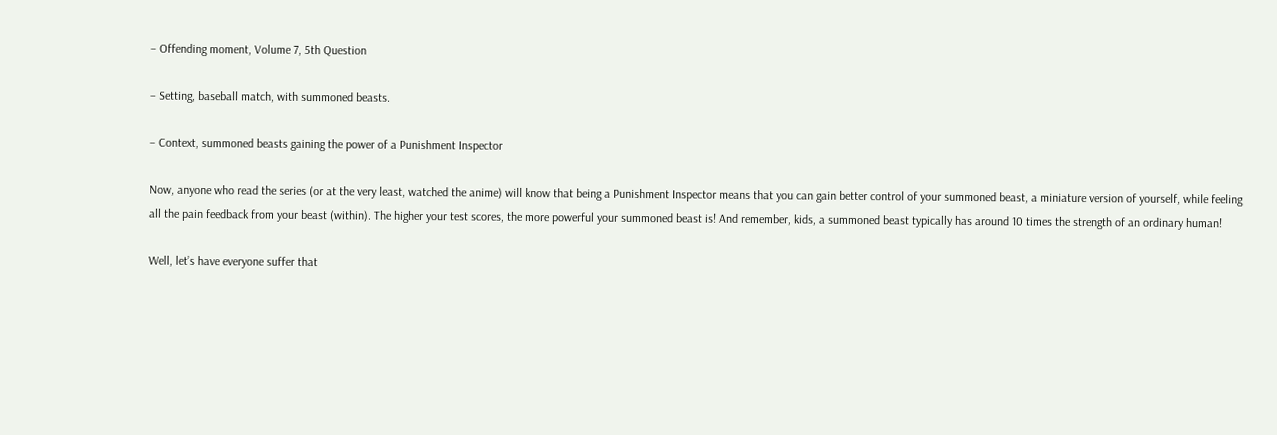– Offending moment, Volume 7, 5th Question

– Setting, baseball match, with summoned beasts.

– Context, summoned beasts gaining the power of a Punishment Inspector

Now, anyone who read the series (or at the very least, watched the anime) will know that being a Punishment Inspector means that you can gain better control of your summoned beast, a miniature version of yourself, while feeling all the pain feedback from your beast (within). The higher your test scores, the more powerful your summoned beast is! And remember, kids, a summoned beast typically has around 10 times the strength of an ordinary human!

Well, let’s have everyone suffer that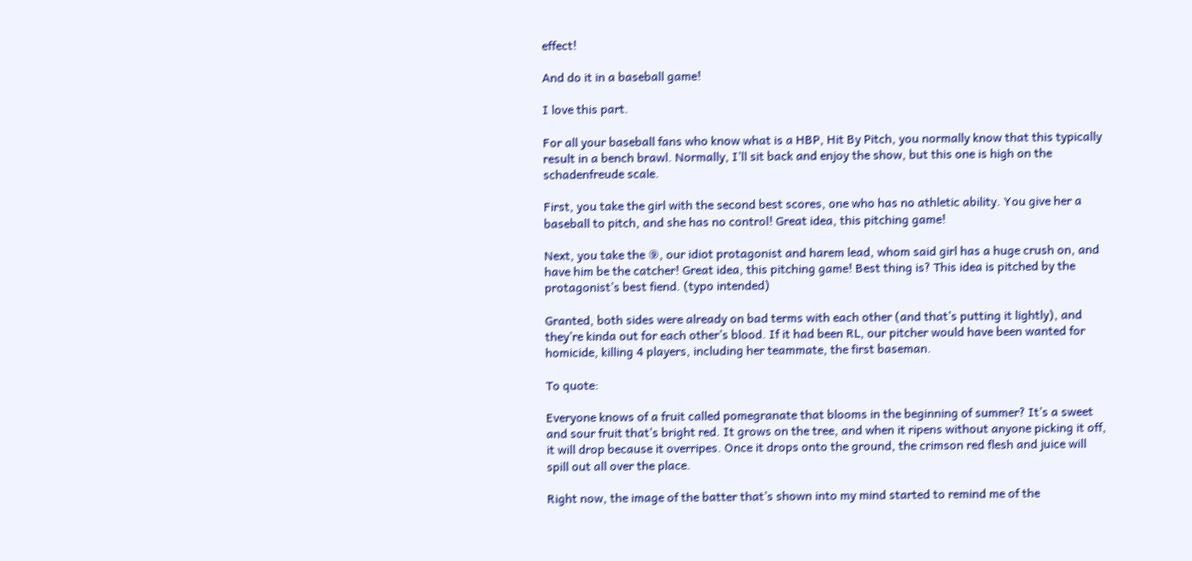effect!

And do it in a baseball game!

I love this part.

For all your baseball fans who know what is a HBP, Hit By Pitch, you normally know that this typically result in a bench brawl. Normally, I’ll sit back and enjoy the show, but this one is high on the schadenfreude scale.

First, you take the girl with the second best scores, one who has no athletic ability. You give her a baseball to pitch, and she has no control! Great idea, this pitching game!

Next, you take the ⑨, our idiot protagonist and harem lead, whom said girl has a huge crush on, and have him be the catcher! Great idea, this pitching game! Best thing is? This idea is pitched by the protagonist’s best fiend. (typo intended)

Granted, both sides were already on bad terms with each other (and that’s putting it lightly), and they’re kinda out for each other’s blood. If it had been RL, our pitcher would have been wanted for homicide, killing 4 players, including her teammate, the first baseman.

To quote:

Everyone knows of a fruit called pomegranate that blooms in the beginning of summer? It’s a sweet and sour fruit that’s bright red. It grows on the tree, and when it ripens without anyone picking it off, it will drop because it overripes. Once it drops onto the ground, the crimson red flesh and juice will spill out all over the place.

Right now, the image of the batter that’s shown into my mind started to remind me of the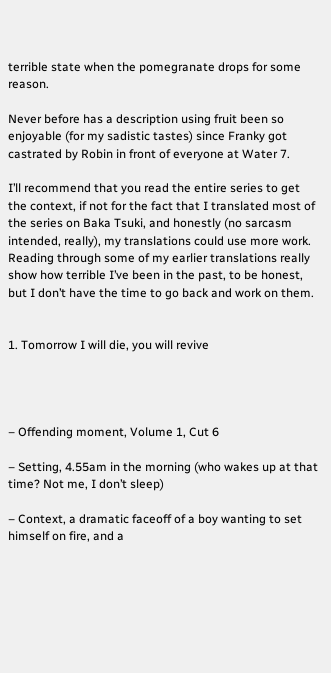terrible state when the pomegranate drops for some reason.

Never before has a description using fruit been so enjoyable (for my sadistic tastes) since Franky got castrated by Robin in front of everyone at Water 7.

I’ll recommend that you read the entire series to get the context, if not for the fact that I translated most of the series on Baka Tsuki, and honestly (no sarcasm intended, really), my translations could use more work. Reading through some of my earlier translations really show how terrible I’ve been in the past, to be honest, but I don’t have the time to go back and work on them.


1. Tomorrow I will die, you will revive




– Offending moment, Volume 1, Cut 6

– Setting, 4.55am in the morning (who wakes up at that time? Not me, I don’t sleep)

– Context, a dramatic faceoff of a boy wanting to set himself on fire, and a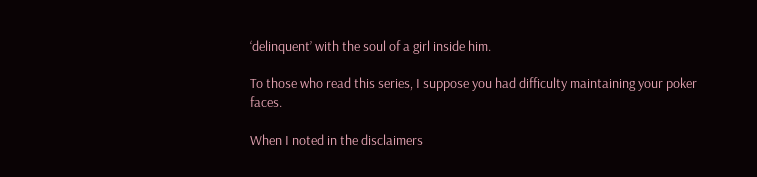‘delinquent’ with the soul of a girl inside him.

To those who read this series, I suppose you had difficulty maintaining your poker faces.

When I noted in the disclaimers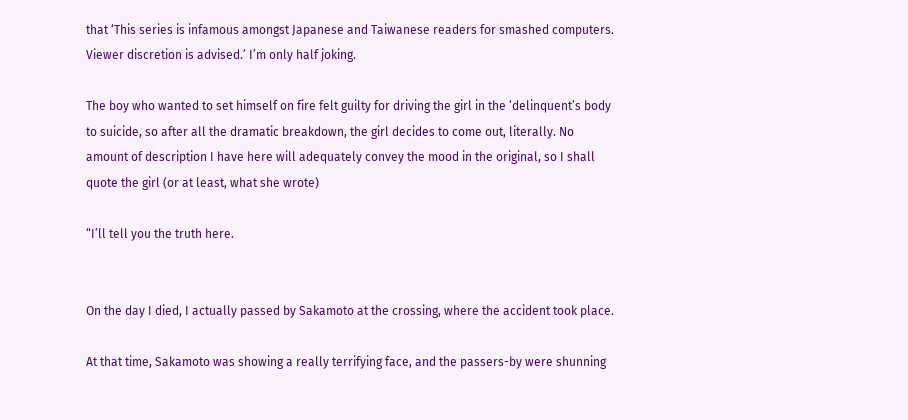that ‘This series is infamous amongst Japanese and Taiwanese readers for smashed computers. Viewer discretion is advised.’ I’m only half joking.

The boy who wanted to set himself on fire felt guilty for driving the girl in the ‘delinquent’s body to suicide, so after all the dramatic breakdown, the girl decides to come out, literally. No amount of description I have here will adequately convey the mood in the original, so I shall quote the girl (or at least, what she wrote)

“I’ll tell you the truth here.


On the day I died, I actually passed by Sakamoto at the crossing, where the accident took place.

At that time, Sakamoto was showing a really terrifying face, and the passers-by were shunning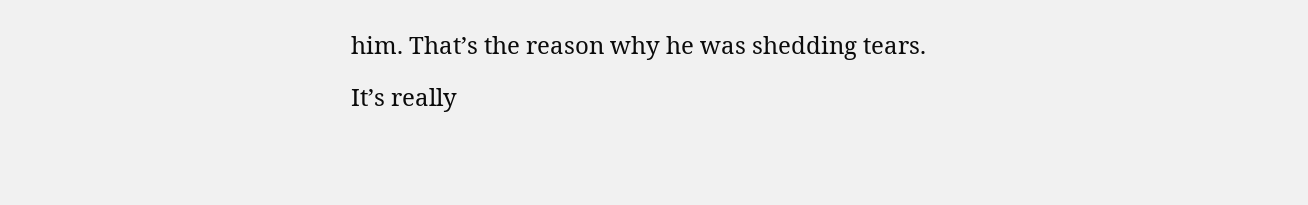him. That’s the reason why he was shedding tears.

It’s really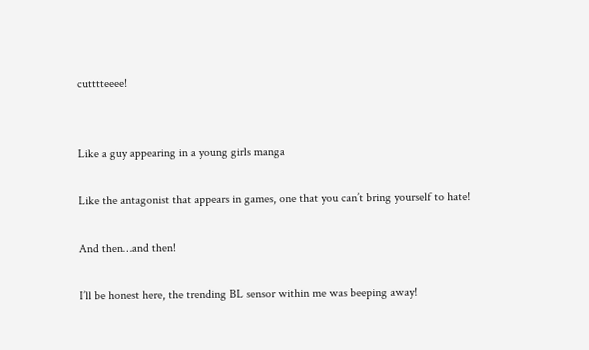cutttteeee!


Like a guy appearing in a young girls manga

Like the antagonist that appears in games, one that you can’t bring yourself to hate!

And then…and then!

I’ll be honest here, the trending BL sensor within me was beeping away!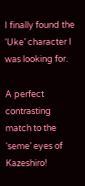I finally found the ‘Uke’ character I was looking for.

A perfect contrasting match to the ‘seme’ eyes of Kazeshiro!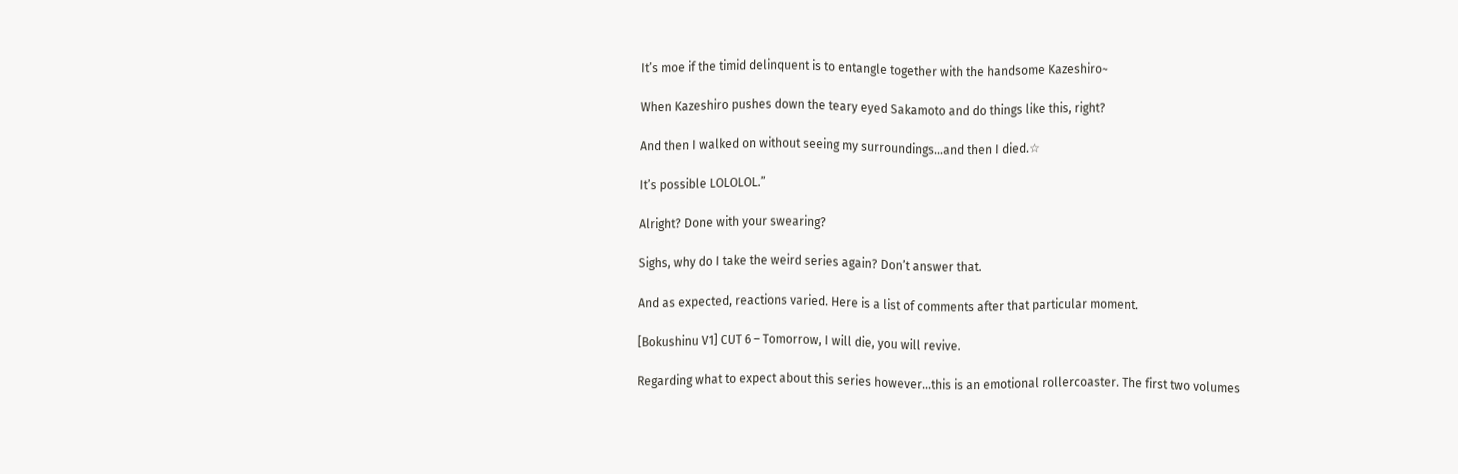It’s moe if the timid delinquent is to entangle together with the handsome Kazeshiro~

When Kazeshiro pushes down the teary eyed Sakamoto and do things like this, right?

And then I walked on without seeing my surroundings…and then I died.☆

It’s possible LOLOLOL.”

Alright? Done with your swearing?

Sighs, why do I take the weird series again? Don’t answer that.

And as expected, reactions varied. Here is a list of comments after that particular moment.

[Bokushinu V1] CUT 6 – Tomorrow, I will die, you will revive.

Regarding what to expect about this series however…this is an emotional rollercoaster. The first two volumes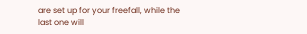are set up for your freefall, while the last one will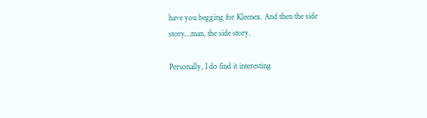have you begging for Kleenex. And then the side story…man, the side story.

Personally, I do find it interesting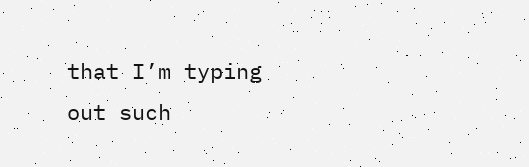that I’m typing out such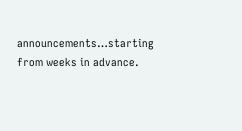announcements…starting from weeks in advance.